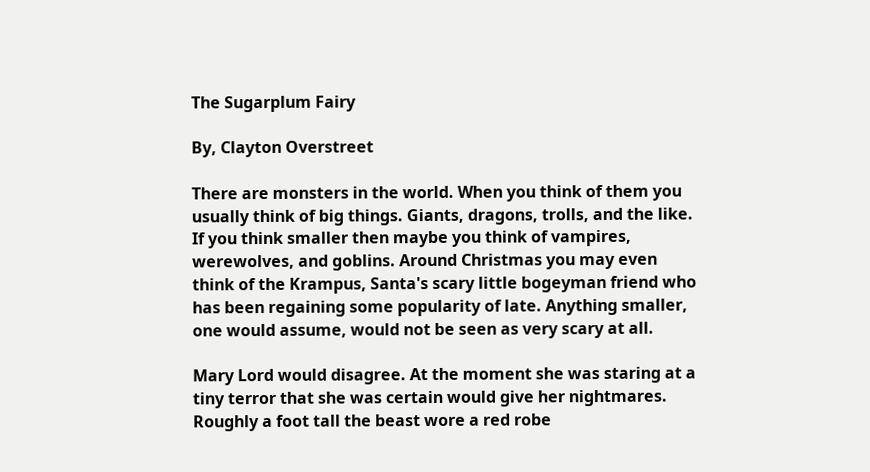The Sugarplum Fairy

By, Clayton Overstreet

There are monsters in the world. When you think of them you usually think of big things. Giants, dragons, trolls, and the like. If you think smaller then maybe you think of vampires, werewolves, and goblins. Around Christmas you may even think of the Krampus, Santa's scary little bogeyman friend who has been regaining some popularity of late. Anything smaller, one would assume, would not be seen as very scary at all.

Mary Lord would disagree. At the moment she was staring at a tiny terror that she was certain would give her nightmares. Roughly a foot tall the beast wore a red robe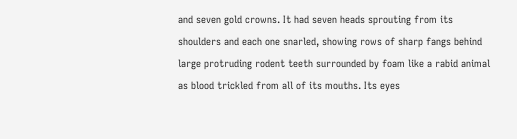and seven gold crowns. It had seven heads sprouting from its shoulders and each one snarled, showing rows of sharp fangs behind large protruding rodent teeth surrounded by foam like a rabid animal as blood trickled from all of its mouths. Its eyes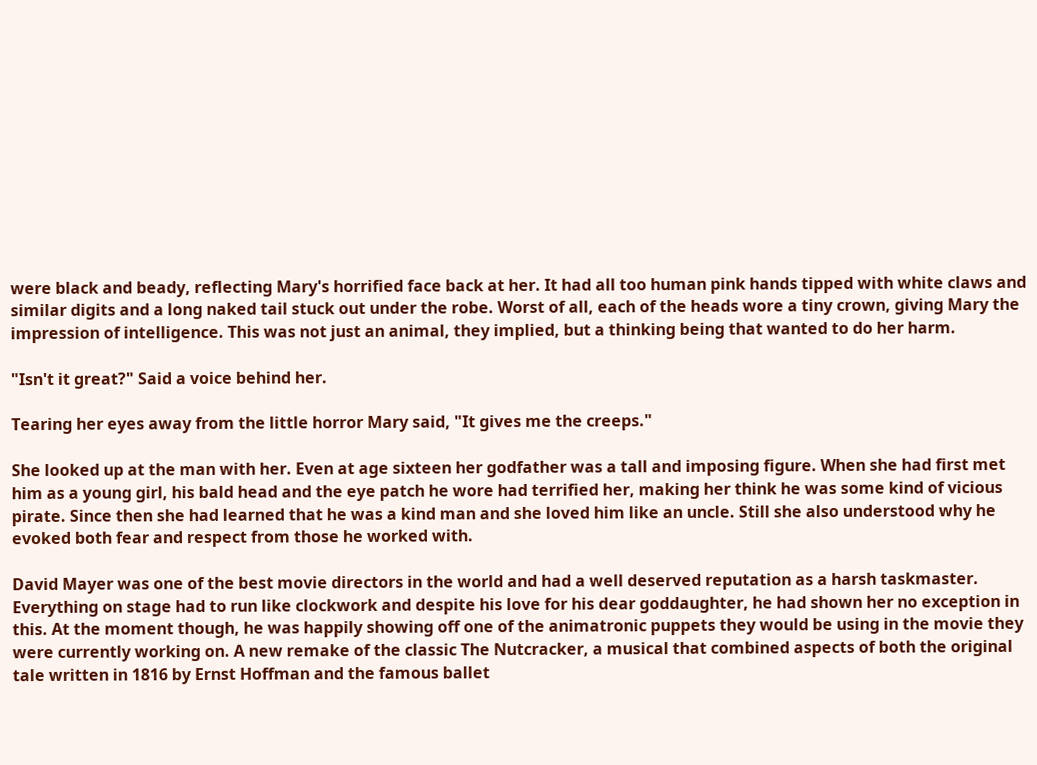were black and beady, reflecting Mary's horrified face back at her. It had all too human pink hands tipped with white claws and similar digits and a long naked tail stuck out under the robe. Worst of all, each of the heads wore a tiny crown, giving Mary the impression of intelligence. This was not just an animal, they implied, but a thinking being that wanted to do her harm.

"Isn't it great?" Said a voice behind her.

Tearing her eyes away from the little horror Mary said, "It gives me the creeps."

She looked up at the man with her. Even at age sixteen her godfather was a tall and imposing figure. When she had first met him as a young girl, his bald head and the eye patch he wore had terrified her, making her think he was some kind of vicious pirate. Since then she had learned that he was a kind man and she loved him like an uncle. Still she also understood why he evoked both fear and respect from those he worked with.

David Mayer was one of the best movie directors in the world and had a well deserved reputation as a harsh taskmaster. Everything on stage had to run like clockwork and despite his love for his dear goddaughter, he had shown her no exception in this. At the moment though, he was happily showing off one of the animatronic puppets they would be using in the movie they were currently working on. A new remake of the classic The Nutcracker, a musical that combined aspects of both the original tale written in 1816 by Ernst Hoffman and the famous ballet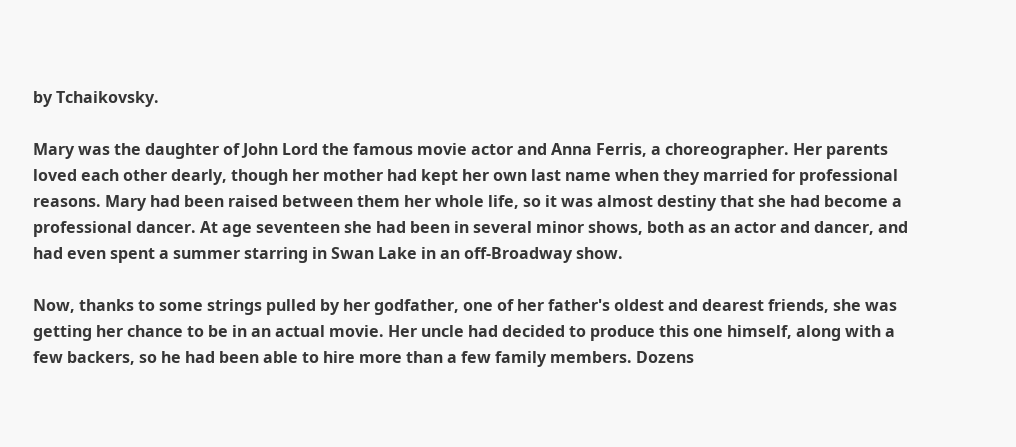by Tchaikovsky.

Mary was the daughter of John Lord the famous movie actor and Anna Ferris, a choreographer. Her parents loved each other dearly, though her mother had kept her own last name when they married for professional reasons. Mary had been raised between them her whole life, so it was almost destiny that she had become a professional dancer. At age seventeen she had been in several minor shows, both as an actor and dancer, and had even spent a summer starring in Swan Lake in an off-Broadway show.

Now, thanks to some strings pulled by her godfather, one of her father's oldest and dearest friends, she was getting her chance to be in an actual movie. Her uncle had decided to produce this one himself, along with a few backers, so he had been able to hire more than a few family members. Dozens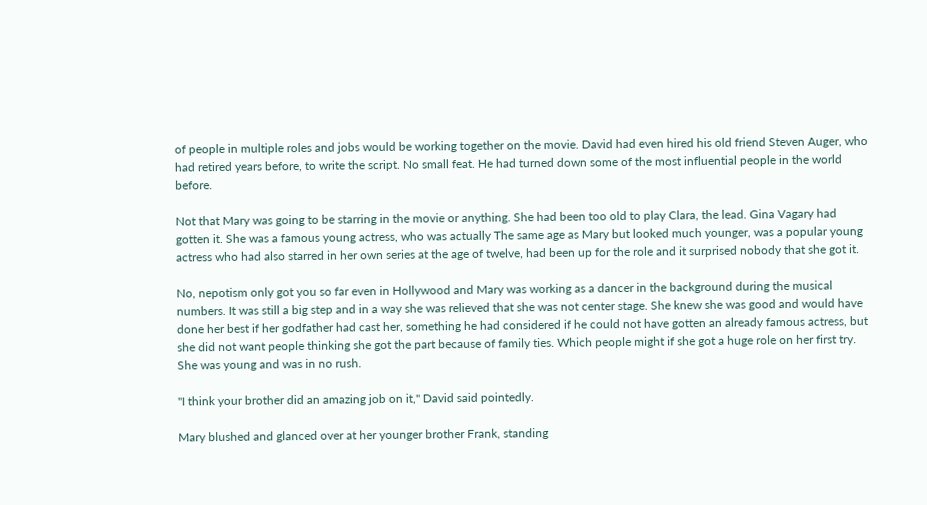of people in multiple roles and jobs would be working together on the movie. David had even hired his old friend Steven Auger, who had retired years before, to write the script. No small feat. He had turned down some of the most influential people in the world before.

Not that Mary was going to be starring in the movie or anything. She had been too old to play Clara, the lead. Gina Vagary had gotten it. She was a famous young actress, who was actually The same age as Mary but looked much younger, was a popular young actress who had also starred in her own series at the age of twelve, had been up for the role and it surprised nobody that she got it.

No, nepotism only got you so far even in Hollywood and Mary was working as a dancer in the background during the musical numbers. It was still a big step and in a way she was relieved that she was not center stage. She knew she was good and would have done her best if her godfather had cast her, something he had considered if he could not have gotten an already famous actress, but she did not want people thinking she got the part because of family ties. Which people might if she got a huge role on her first try. She was young and was in no rush.

"I think your brother did an amazing job on it," David said pointedly.

Mary blushed and glanced over at her younger brother Frank, standing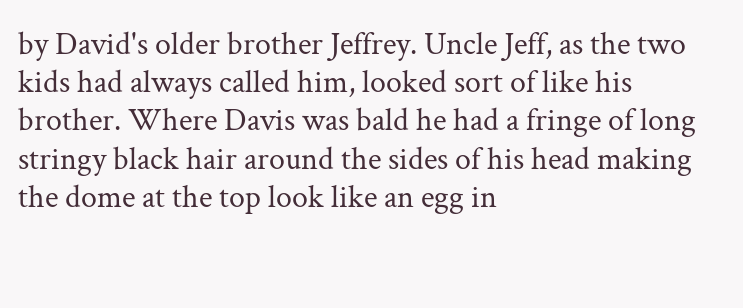by David's older brother Jeffrey. Uncle Jeff, as the two kids had always called him, looked sort of like his brother. Where Davis was bald he had a fringe of long stringy black hair around the sides of his head making the dome at the top look like an egg in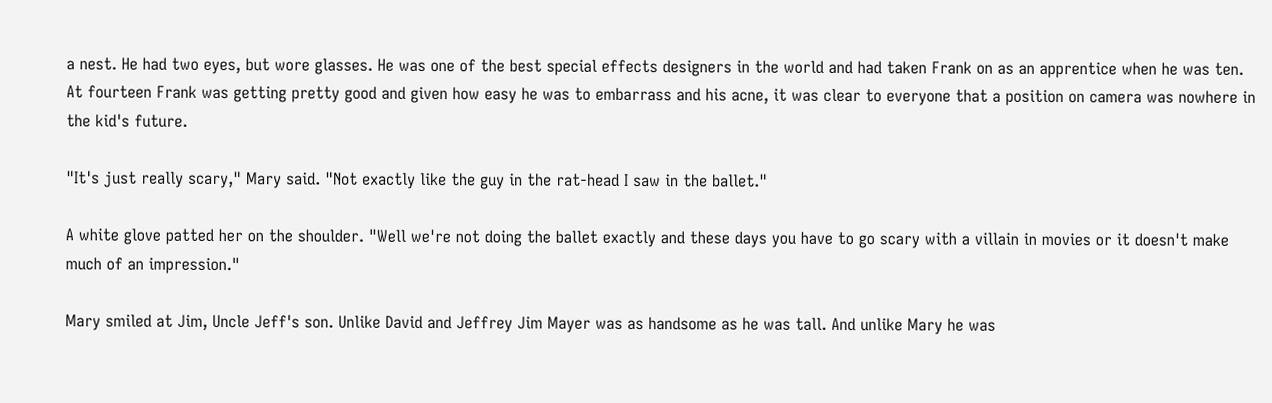a nest. He had two eyes, but wore glasses. He was one of the best special effects designers in the world and had taken Frank on as an apprentice when he was ten. At fourteen Frank was getting pretty good and given how easy he was to embarrass and his acne, it was clear to everyone that a position on camera was nowhere in the kid's future.

"It's just really scary," Mary said. "Not exactly like the guy in the rat-head I saw in the ballet."

A white glove patted her on the shoulder. "Well we're not doing the ballet exactly and these days you have to go scary with a villain in movies or it doesn't make much of an impression."

Mary smiled at Jim, Uncle Jeff's son. Unlike David and Jeffrey Jim Mayer was as handsome as he was tall. And unlike Mary he was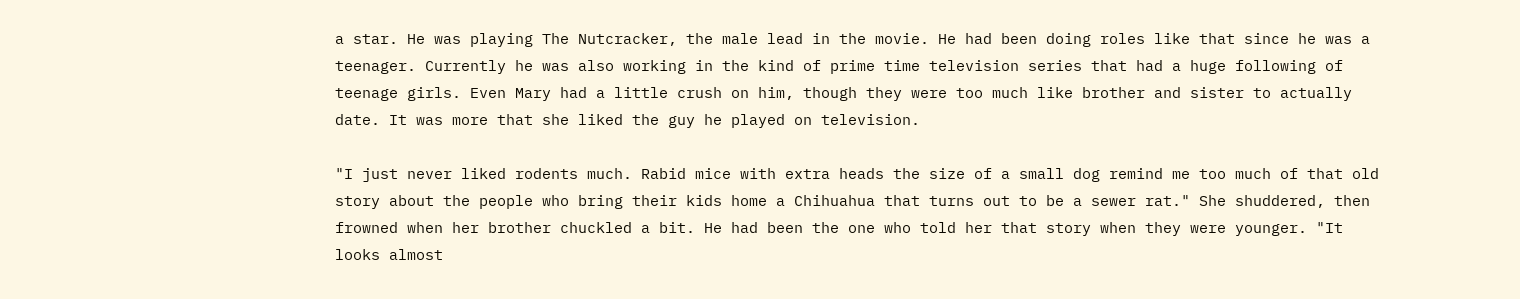a star. He was playing The Nutcracker, the male lead in the movie. He had been doing roles like that since he was a teenager. Currently he was also working in the kind of prime time television series that had a huge following of teenage girls. Even Mary had a little crush on him, though they were too much like brother and sister to actually date. It was more that she liked the guy he played on television.

"I just never liked rodents much. Rabid mice with extra heads the size of a small dog remind me too much of that old story about the people who bring their kids home a Chihuahua that turns out to be a sewer rat." She shuddered, then frowned when her brother chuckled a bit. He had been the one who told her that story when they were younger. "It looks almost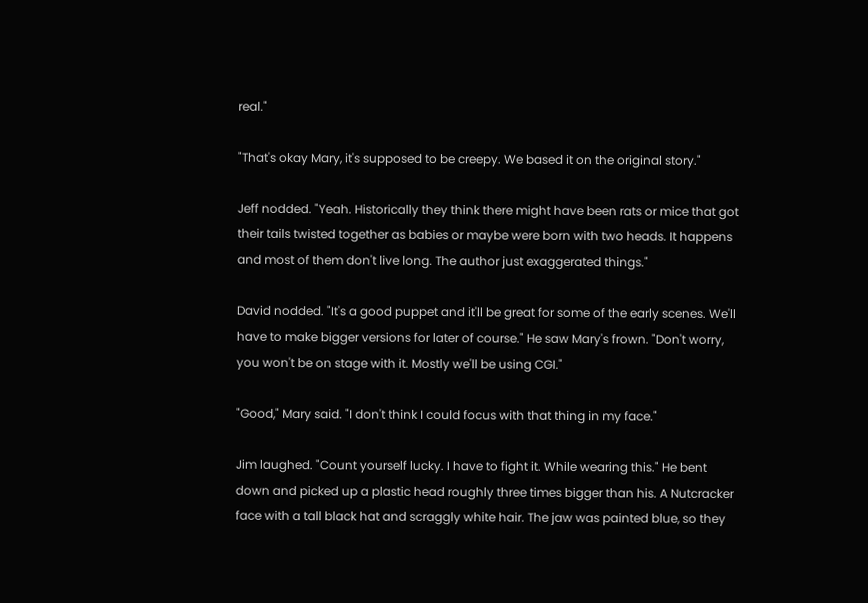real."

"That's okay Mary, it's supposed to be creepy. We based it on the original story."

Jeff nodded. "Yeah. Historically they think there might have been rats or mice that got their tails twisted together as babies or maybe were born with two heads. It happens and most of them don't live long. The author just exaggerated things."

David nodded. "It's a good puppet and it'll be great for some of the early scenes. We'll have to make bigger versions for later of course." He saw Mary's frown. "Don't worry, you won't be on stage with it. Mostly we'll be using CGI."

"Good," Mary said. "I don't think I could focus with that thing in my face."

Jim laughed. "Count yourself lucky. I have to fight it. While wearing this." He bent down and picked up a plastic head roughly three times bigger than his. A Nutcracker face with a tall black hat and scraggly white hair. The jaw was painted blue, so they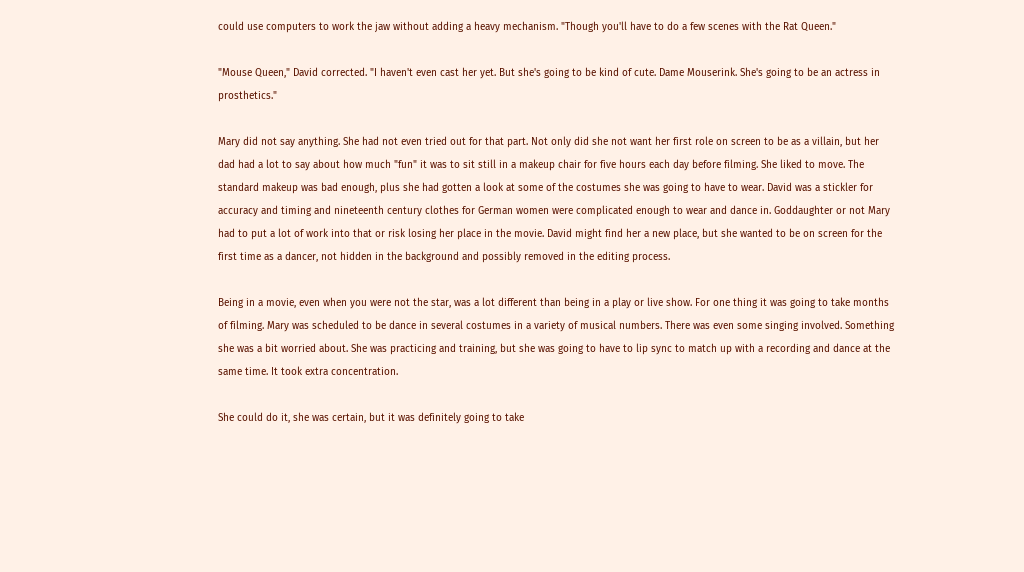could use computers to work the jaw without adding a heavy mechanism. "Though you'll have to do a few scenes with the Rat Queen."

"Mouse Queen," David corrected. "I haven't even cast her yet. But she's going to be kind of cute. Dame Mouserink. She's going to be an actress in prosthetics."

Mary did not say anything. She had not even tried out for that part. Not only did she not want her first role on screen to be as a villain, but her dad had a lot to say about how much "fun" it was to sit still in a makeup chair for five hours each day before filming. She liked to move. The standard makeup was bad enough, plus she had gotten a look at some of the costumes she was going to have to wear. David was a stickler for accuracy and timing and nineteenth century clothes for German women were complicated enough to wear and dance in. Goddaughter or not Mary had to put a lot of work into that or risk losing her place in the movie. David might find her a new place, but she wanted to be on screen for the first time as a dancer, not hidden in the background and possibly removed in the editing process.

Being in a movie, even when you were not the star, was a lot different than being in a play or live show. For one thing it was going to take months of filming. Mary was scheduled to be dance in several costumes in a variety of musical numbers. There was even some singing involved. Something she was a bit worried about. She was practicing and training, but she was going to have to lip sync to match up with a recording and dance at the same time. It took extra concentration.

She could do it, she was certain, but it was definitely going to take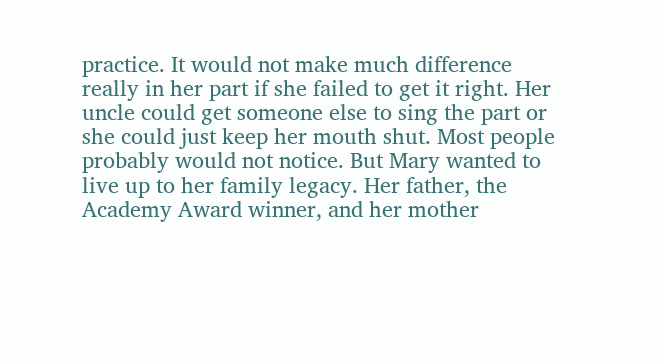practice. It would not make much difference really in her part if she failed to get it right. Her uncle could get someone else to sing the part or she could just keep her mouth shut. Most people probably would not notice. But Mary wanted to live up to her family legacy. Her father, the Academy Award winner, and her mother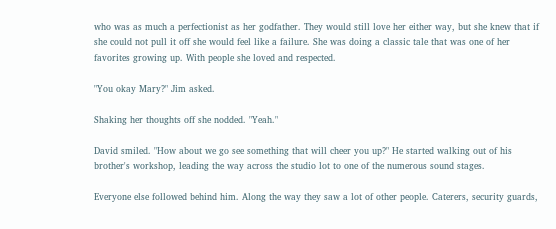who was as much a perfectionist as her godfather. They would still love her either way, but she knew that if she could not pull it off she would feel like a failure. She was doing a classic tale that was one of her favorites growing up. With people she loved and respected.

"You okay Mary?" Jim asked.

Shaking her thoughts off she nodded. "Yeah."

David smiled. "How about we go see something that will cheer you up?" He started walking out of his brother's workshop, leading the way across the studio lot to one of the numerous sound stages.

Everyone else followed behind him. Along the way they saw a lot of other people. Caterers, security guards,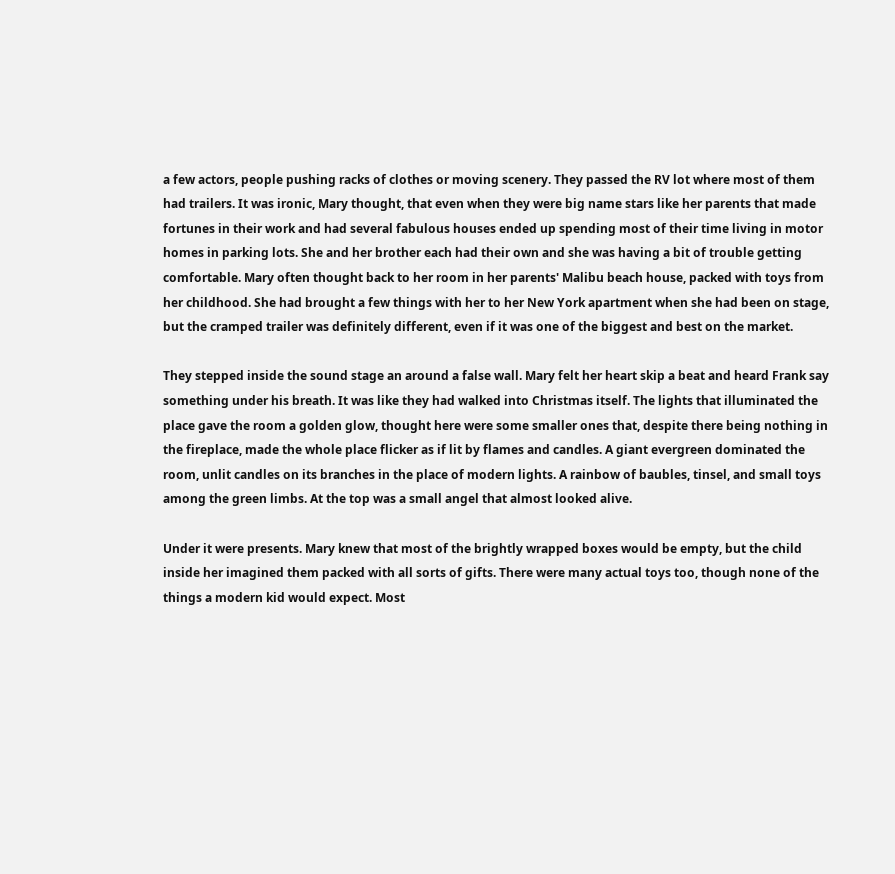a few actors, people pushing racks of clothes or moving scenery. They passed the RV lot where most of them had trailers. It was ironic, Mary thought, that even when they were big name stars like her parents that made fortunes in their work and had several fabulous houses ended up spending most of their time living in motor homes in parking lots. She and her brother each had their own and she was having a bit of trouble getting comfortable. Mary often thought back to her room in her parents' Malibu beach house, packed with toys from her childhood. She had brought a few things with her to her New York apartment when she had been on stage, but the cramped trailer was definitely different, even if it was one of the biggest and best on the market.

They stepped inside the sound stage an around a false wall. Mary felt her heart skip a beat and heard Frank say something under his breath. It was like they had walked into Christmas itself. The lights that illuminated the place gave the room a golden glow, thought here were some smaller ones that, despite there being nothing in the fireplace, made the whole place flicker as if lit by flames and candles. A giant evergreen dominated the room, unlit candles on its branches in the place of modern lights. A rainbow of baubles, tinsel, and small toys among the green limbs. At the top was a small angel that almost looked alive.

Under it were presents. Mary knew that most of the brightly wrapped boxes would be empty, but the child inside her imagined them packed with all sorts of gifts. There were many actual toys too, though none of the things a modern kid would expect. Most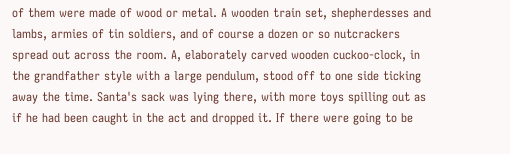of them were made of wood or metal. A wooden train set, shepherdesses and lambs, armies of tin soldiers, and of course a dozen or so nutcrackers spread out across the room. A, elaborately carved wooden cuckoo-clock, in the grandfather style with a large pendulum, stood off to one side ticking away the time. Santa's sack was lying there, with more toys spilling out as if he had been caught in the act and dropped it. If there were going to be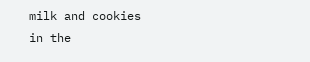milk and cookies in the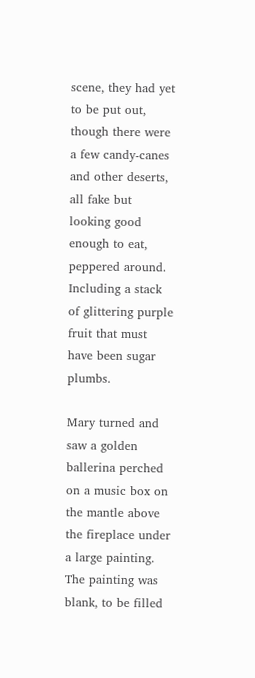scene, they had yet to be put out, though there were a few candy-canes and other deserts, all fake but looking good enough to eat, peppered around. Including a stack of glittering purple fruit that must have been sugar plumbs.

Mary turned and saw a golden ballerina perched on a music box on the mantle above the fireplace under a large painting. The painting was blank, to be filled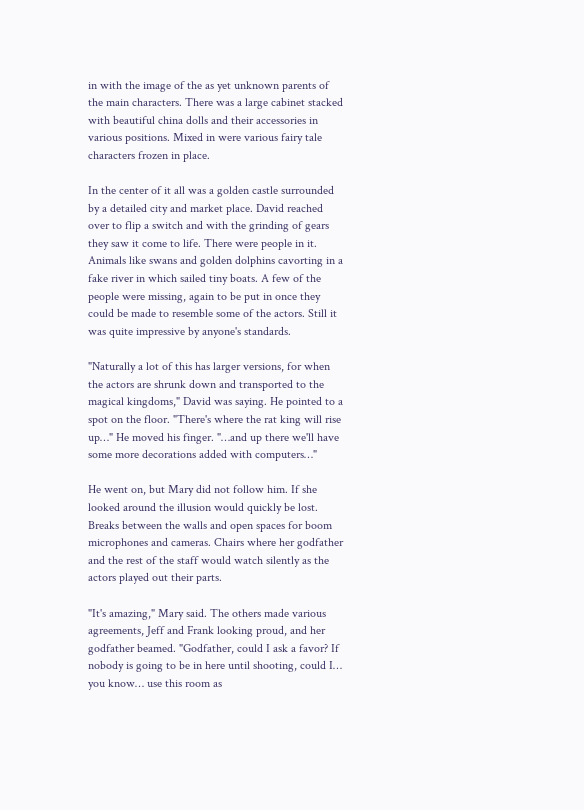in with the image of the as yet unknown parents of the main characters. There was a large cabinet stacked with beautiful china dolls and their accessories in various positions. Mixed in were various fairy tale characters frozen in place.

In the center of it all was a golden castle surrounded by a detailed city and market place. David reached over to flip a switch and with the grinding of gears they saw it come to life. There were people in it. Animals like swans and golden dolphins cavorting in a fake river in which sailed tiny boats. A few of the people were missing, again to be put in once they could be made to resemble some of the actors. Still it was quite impressive by anyone's standards.

"Naturally a lot of this has larger versions, for when the actors are shrunk down and transported to the magical kingdoms," David was saying. He pointed to a spot on the floor. "There's where the rat king will rise up…" He moved his finger. "…and up there we'll have some more decorations added with computers…"

He went on, but Mary did not follow him. If she looked around the illusion would quickly be lost. Breaks between the walls and open spaces for boom microphones and cameras. Chairs where her godfather and the rest of the staff would watch silently as the actors played out their parts.

"It's amazing," Mary said. The others made various agreements, Jeff and Frank looking proud, and her godfather beamed. "Godfather, could I ask a favor? If nobody is going to be in here until shooting, could I… you know… use this room as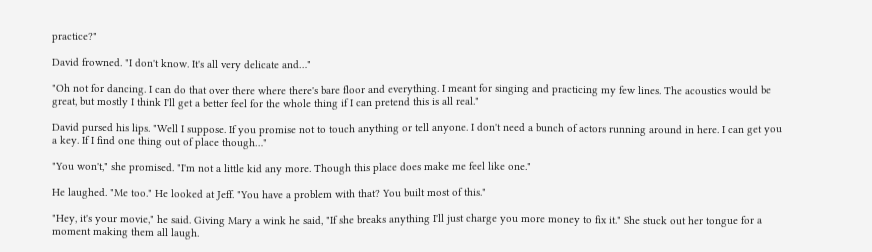practice?"

David frowned. "I don't know. It's all very delicate and…"

"Oh not for dancing. I can do that over there where there's bare floor and everything. I meant for singing and practicing my few lines. The acoustics would be great, but mostly I think I'll get a better feel for the whole thing if I can pretend this is all real."

David pursed his lips. "Well I suppose. If you promise not to touch anything or tell anyone. I don't need a bunch of actors running around in here. I can get you a key. If I find one thing out of place though…"

"You won't," she promised. "I'm not a little kid any more. Though this place does make me feel like one."

He laughed. "Me too." He looked at Jeff. "You have a problem with that? You built most of this."

"Hey, it's your movie," he said. Giving Mary a wink he said, "If she breaks anything I'll just charge you more money to fix it." She stuck out her tongue for a moment making them all laugh.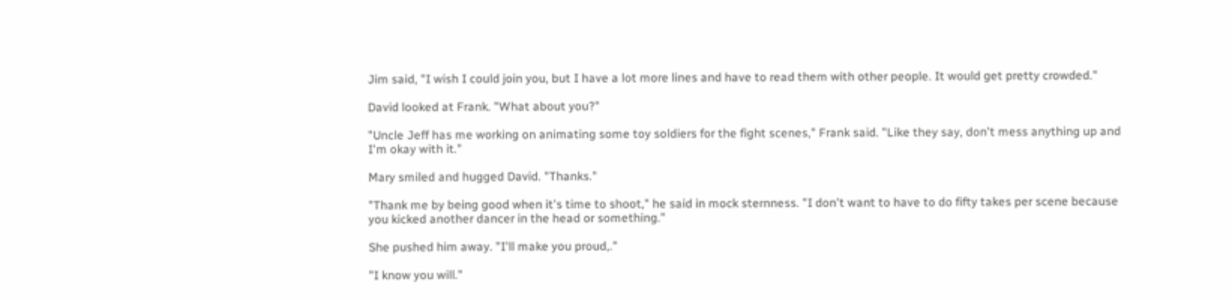Jim said, "I wish I could join you, but I have a lot more lines and have to read them with other people. It would get pretty crowded."

David looked at Frank. "What about you?"

"Uncle Jeff has me working on animating some toy soldiers for the fight scenes," Frank said. "Like they say, don't mess anything up and I'm okay with it."

Mary smiled and hugged David. "Thanks."

"Thank me by being good when it's time to shoot," he said in mock sternness. "I don't want to have to do fifty takes per scene because you kicked another dancer in the head or something."

She pushed him away. "I'll make you proud,."

"I know you will."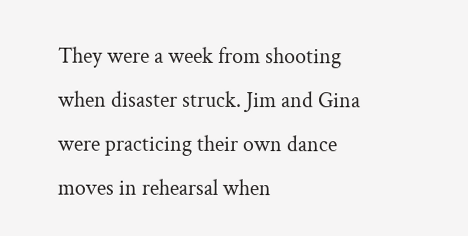They were a week from shooting when disaster struck. Jim and Gina were practicing their own dance moves in rehearsal when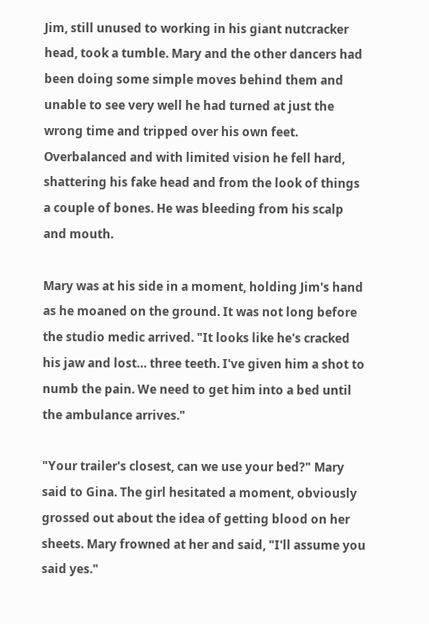Jim, still unused to working in his giant nutcracker head, took a tumble. Mary and the other dancers had been doing some simple moves behind them and unable to see very well he had turned at just the wrong time and tripped over his own feet. Overbalanced and with limited vision he fell hard, shattering his fake head and from the look of things a couple of bones. He was bleeding from his scalp and mouth.

Mary was at his side in a moment, holding Jim's hand as he moaned on the ground. It was not long before the studio medic arrived. "It looks like he's cracked his jaw and lost… three teeth. I've given him a shot to numb the pain. We need to get him into a bed until the ambulance arrives."

"Your trailer's closest, can we use your bed?" Mary said to Gina. The girl hesitated a moment, obviously grossed out about the idea of getting blood on her sheets. Mary frowned at her and said, "I'll assume you said yes."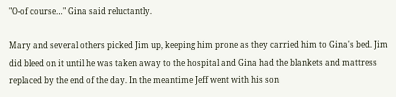"O-of course…" Gina said reluctantly.

Mary and several others picked Jim up, keeping him prone as they carried him to Gina's bed. Jim did bleed on it until he was taken away to the hospital and Gina had the blankets and mattress replaced by the end of the day. In the meantime Jeff went with his son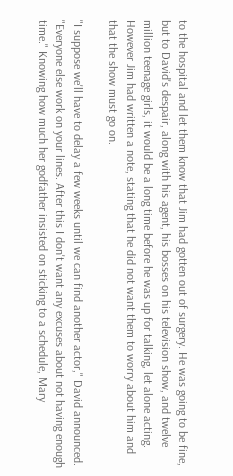to the hospital and let them know that Jim had gotten out of surgery. He was going to be fine, but to David's despair, along with his agent, his bosses on his television show, and twelve million teenage girls, it would be a long time before he was up for talking, let alone acting. However Jim had written a note, stating that he did not want them to worry about him and that the show must go on.

"I suppose we'll have to delay a few weeks until we can find another actor," David announced. "Everyone else work on your lines. After this I don't want any excuses about not having enough time." Knowing how much her godfather insisted on sticking to a schedule, Mary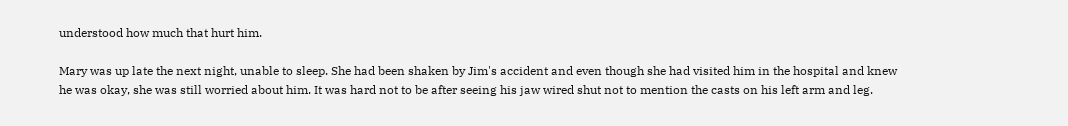understood how much that hurt him.

Mary was up late the next night, unable to sleep. She had been shaken by Jim's accident and even though she had visited him in the hospital and knew he was okay, she was still worried about him. It was hard not to be after seeing his jaw wired shut not to mention the casts on his left arm and leg.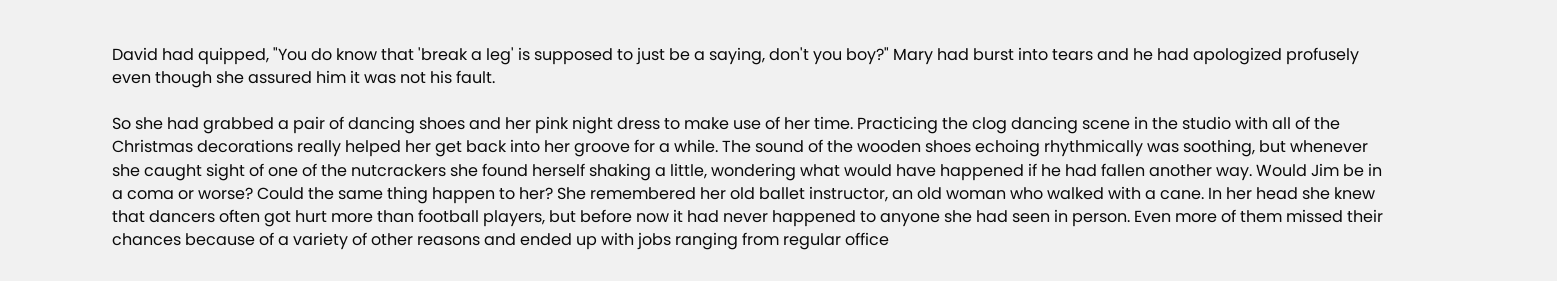David had quipped, "You do know that 'break a leg' is supposed to just be a saying, don't you boy?" Mary had burst into tears and he had apologized profusely even though she assured him it was not his fault.

So she had grabbed a pair of dancing shoes and her pink night dress to make use of her time. Practicing the clog dancing scene in the studio with all of the Christmas decorations really helped her get back into her groove for a while. The sound of the wooden shoes echoing rhythmically was soothing, but whenever she caught sight of one of the nutcrackers she found herself shaking a little, wondering what would have happened if he had fallen another way. Would Jim be in a coma or worse? Could the same thing happen to her? She remembered her old ballet instructor, an old woman who walked with a cane. In her head she knew that dancers often got hurt more than football players, but before now it had never happened to anyone she had seen in person. Even more of them missed their chances because of a variety of other reasons and ended up with jobs ranging from regular office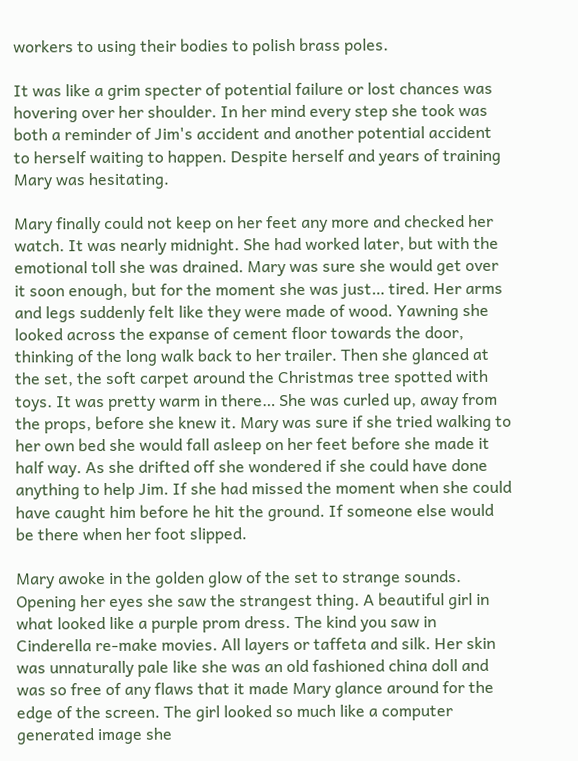workers to using their bodies to polish brass poles.

It was like a grim specter of potential failure or lost chances was hovering over her shoulder. In her mind every step she took was both a reminder of Jim's accident and another potential accident to herself waiting to happen. Despite herself and years of training Mary was hesitating.

Mary finally could not keep on her feet any more and checked her watch. It was nearly midnight. She had worked later, but with the emotional toll she was drained. Mary was sure she would get over it soon enough, but for the moment she was just… tired. Her arms and legs suddenly felt like they were made of wood. Yawning she looked across the expanse of cement floor towards the door, thinking of the long walk back to her trailer. Then she glanced at the set, the soft carpet around the Christmas tree spotted with toys. It was pretty warm in there… She was curled up, away from the props, before she knew it. Mary was sure if she tried walking to her own bed she would fall asleep on her feet before she made it half way. As she drifted off she wondered if she could have done anything to help Jim. If she had missed the moment when she could have caught him before he hit the ground. If someone else would be there when her foot slipped.

Mary awoke in the golden glow of the set to strange sounds. Opening her eyes she saw the strangest thing. A beautiful girl in what looked like a purple prom dress. The kind you saw in Cinderella re-make movies. All layers or taffeta and silk. Her skin was unnaturally pale like she was an old fashioned china doll and was so free of any flaws that it made Mary glance around for the edge of the screen. The girl looked so much like a computer generated image she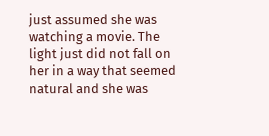just assumed she was watching a movie. The light just did not fall on her in a way that seemed natural and she was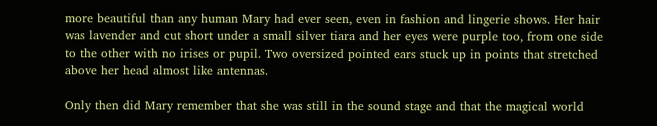more beautiful than any human Mary had ever seen, even in fashion and lingerie shows. Her hair was lavender and cut short under a small silver tiara and her eyes were purple too, from one side to the other with no irises or pupil. Two oversized pointed ears stuck up in points that stretched above her head almost like antennas.

Only then did Mary remember that she was still in the sound stage and that the magical world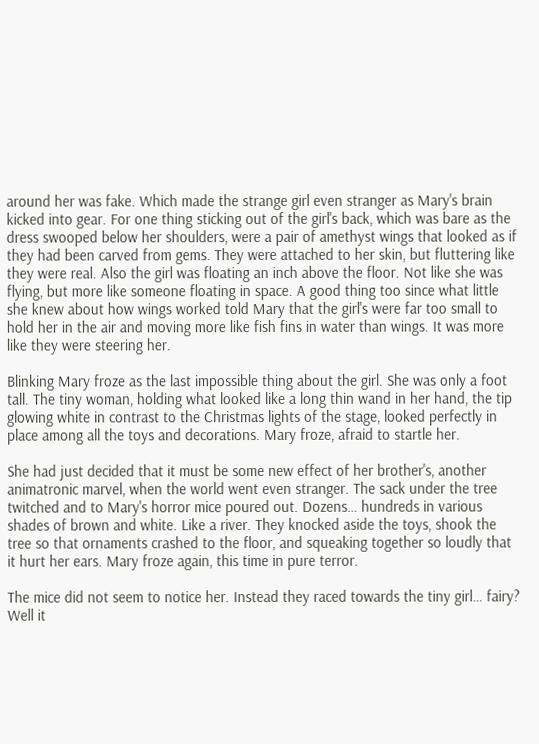around her was fake. Which made the strange girl even stranger as Mary's brain kicked into gear. For one thing sticking out of the girl's back, which was bare as the dress swooped below her shoulders, were a pair of amethyst wings that looked as if they had been carved from gems. They were attached to her skin, but fluttering like they were real. Also the girl was floating an inch above the floor. Not like she was flying, but more like someone floating in space. A good thing too since what little she knew about how wings worked told Mary that the girl's were far too small to hold her in the air and moving more like fish fins in water than wings. It was more like they were steering her.

Blinking Mary froze as the last impossible thing about the girl. She was only a foot tall. The tiny woman, holding what looked like a long thin wand in her hand, the tip glowing white in contrast to the Christmas lights of the stage, looked perfectly in place among all the toys and decorations. Mary froze, afraid to startle her.

She had just decided that it must be some new effect of her brother's, another animatronic marvel, when the world went even stranger. The sack under the tree twitched and to Mary's horror mice poured out. Dozens… hundreds in various shades of brown and white. Like a river. They knocked aside the toys, shook the tree so that ornaments crashed to the floor, and squeaking together so loudly that it hurt her ears. Mary froze again, this time in pure terror.

The mice did not seem to notice her. Instead they raced towards the tiny girl… fairy? Well it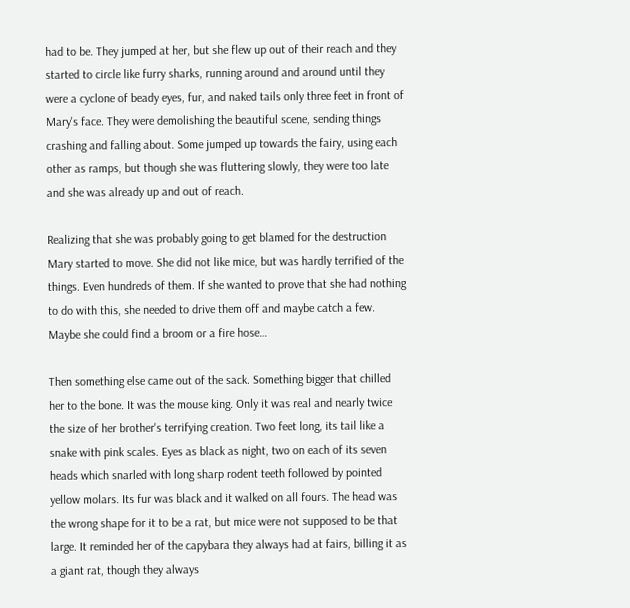had to be. They jumped at her, but she flew up out of their reach and they started to circle like furry sharks, running around and around until they were a cyclone of beady eyes, fur, and naked tails only three feet in front of Mary's face. They were demolishing the beautiful scene, sending things crashing and falling about. Some jumped up towards the fairy, using each other as ramps, but though she was fluttering slowly, they were too late and she was already up and out of reach.

Realizing that she was probably going to get blamed for the destruction Mary started to move. She did not like mice, but was hardly terrified of the things. Even hundreds of them. If she wanted to prove that she had nothing to do with this, she needed to drive them off and maybe catch a few. Maybe she could find a broom or a fire hose…

Then something else came out of the sack. Something bigger that chilled her to the bone. It was the mouse king. Only it was real and nearly twice the size of her brother's terrifying creation. Two feet long, its tail like a snake with pink scales. Eyes as black as night, two on each of its seven heads which snarled with long sharp rodent teeth followed by pointed yellow molars. Its fur was black and it walked on all fours. The head was the wrong shape for it to be a rat, but mice were not supposed to be that large. It reminded her of the capybara they always had at fairs, billing it as a giant rat, though they always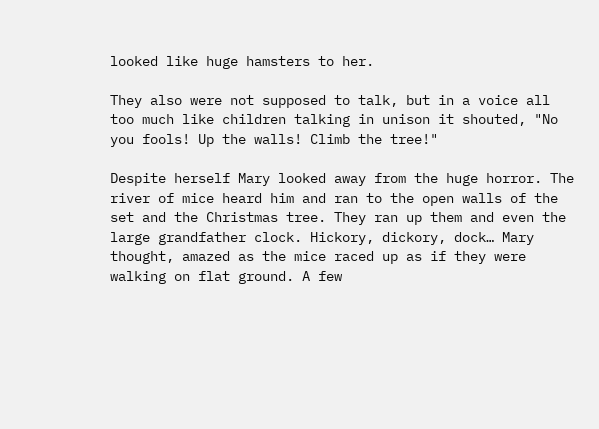looked like huge hamsters to her.

They also were not supposed to talk, but in a voice all too much like children talking in unison it shouted, "No you fools! Up the walls! Climb the tree!"

Despite herself Mary looked away from the huge horror. The river of mice heard him and ran to the open walls of the set and the Christmas tree. They ran up them and even the large grandfather clock. Hickory, dickory, dock… Mary thought, amazed as the mice raced up as if they were walking on flat ground. A few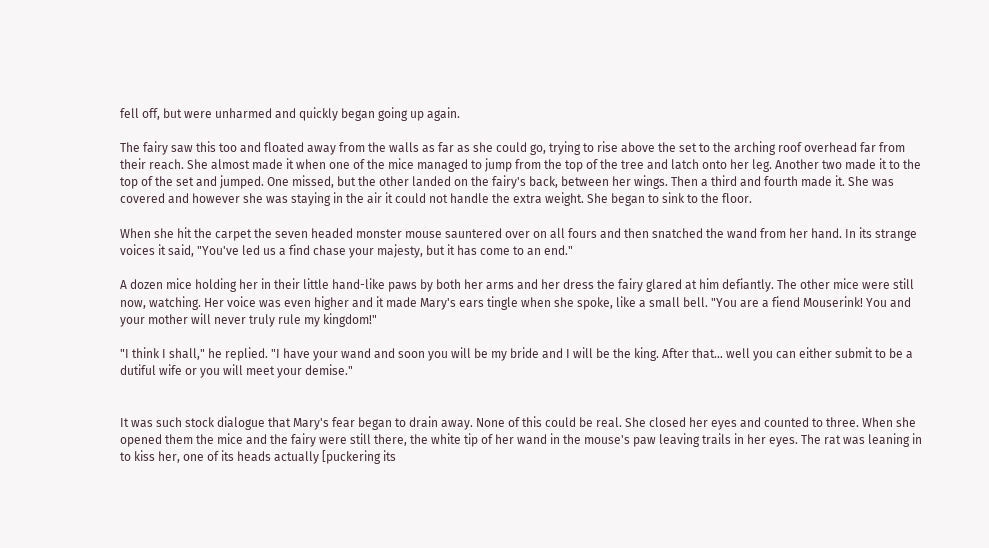fell off, but were unharmed and quickly began going up again.

The fairy saw this too and floated away from the walls as far as she could go, trying to rise above the set to the arching roof overhead far from their reach. She almost made it when one of the mice managed to jump from the top of the tree and latch onto her leg. Another two made it to the top of the set and jumped. One missed, but the other landed on the fairy's back, between her wings. Then a third and fourth made it. She was covered and however she was staying in the air it could not handle the extra weight. She began to sink to the floor.

When she hit the carpet the seven headed monster mouse sauntered over on all fours and then snatched the wand from her hand. In its strange voices it said, "You've led us a find chase your majesty, but it has come to an end."

A dozen mice holding her in their little hand-like paws by both her arms and her dress the fairy glared at him defiantly. The other mice were still now, watching. Her voice was even higher and it made Mary's ears tingle when she spoke, like a small bell. "You are a fiend Mouserink! You and your mother will never truly rule my kingdom!"

"I think I shall," he replied. "I have your wand and soon you will be my bride and I will be the king. After that… well you can either submit to be a dutiful wife or you will meet your demise."


It was such stock dialogue that Mary's fear began to drain away. None of this could be real. She closed her eyes and counted to three. When she opened them the mice and the fairy were still there, the white tip of her wand in the mouse's paw leaving trails in her eyes. The rat was leaning in to kiss her, one of its heads actually [puckering its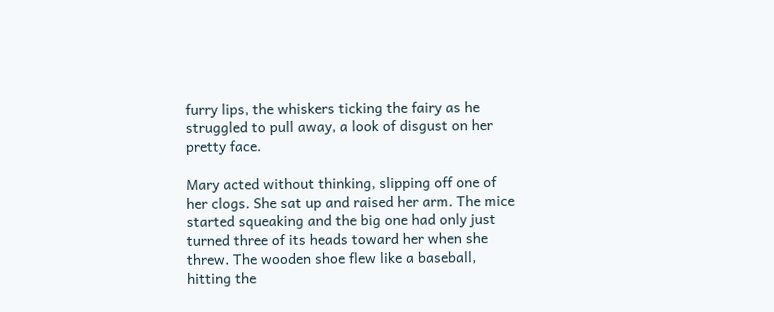furry lips, the whiskers ticking the fairy as he struggled to pull away, a look of disgust on her pretty face.

Mary acted without thinking, slipping off one of her clogs. She sat up and raised her arm. The mice started squeaking and the big one had only just turned three of its heads toward her when she threw. The wooden shoe flew like a baseball, hitting the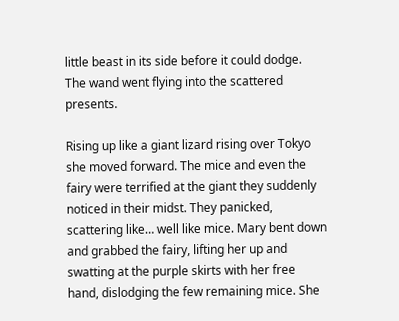little beast in its side before it could dodge. The wand went flying into the scattered presents.

Rising up like a giant lizard rising over Tokyo she moved forward. The mice and even the fairy were terrified at the giant they suddenly noticed in their midst. They panicked, scattering like… well like mice. Mary bent down and grabbed the fairy, lifting her up and swatting at the purple skirts with her free hand, dislodging the few remaining mice. She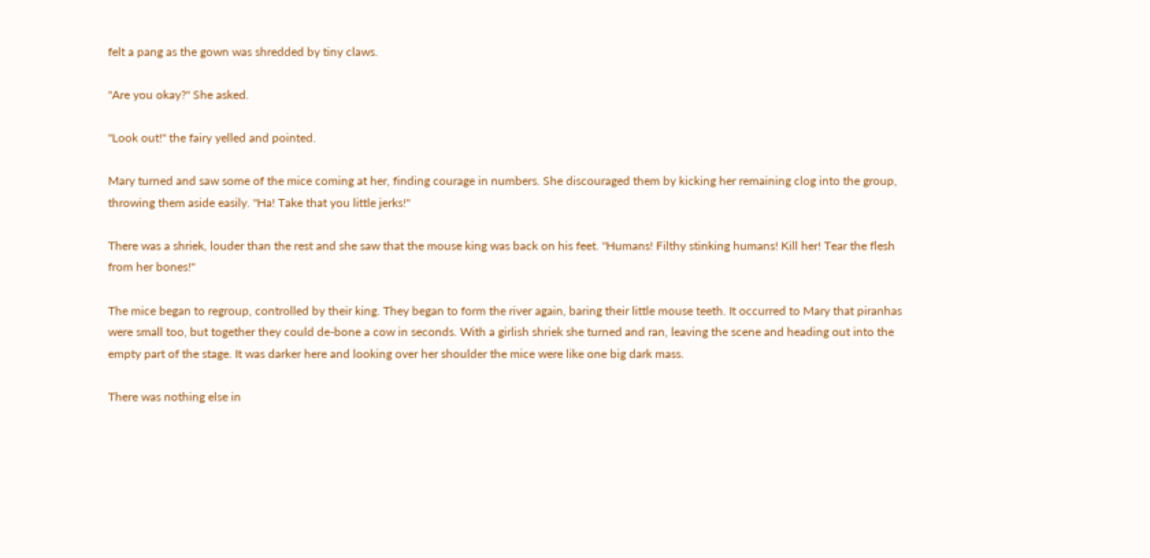felt a pang as the gown was shredded by tiny claws.

"Are you okay?" She asked.

"Look out!" the fairy yelled and pointed.

Mary turned and saw some of the mice coming at her, finding courage in numbers. She discouraged them by kicking her remaining clog into the group, throwing them aside easily. "Ha! Take that you little jerks!"

There was a shriek, louder than the rest and she saw that the mouse king was back on his feet. "Humans! Filthy stinking humans! Kill her! Tear the flesh from her bones!"

The mice began to regroup, controlled by their king. They began to form the river again, baring their little mouse teeth. It occurred to Mary that piranhas were small too, but together they could de-bone a cow in seconds. With a girlish shriek she turned and ran, leaving the scene and heading out into the empty part of the stage. It was darker here and looking over her shoulder the mice were like one big dark mass.

There was nothing else in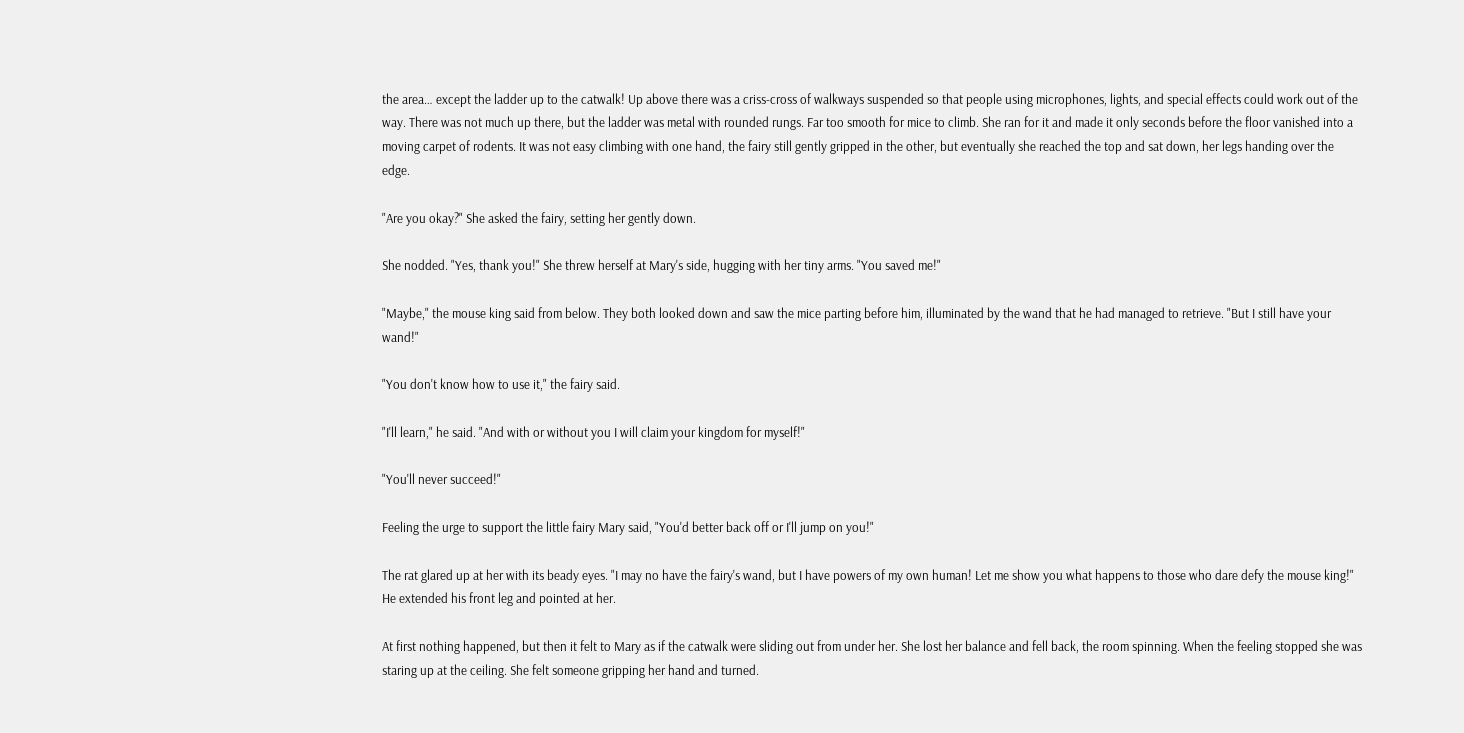the area… except the ladder up to the catwalk! Up above there was a criss-cross of walkways suspended so that people using microphones, lights, and special effects could work out of the way. There was not much up there, but the ladder was metal with rounded rungs. Far too smooth for mice to climb. She ran for it and made it only seconds before the floor vanished into a moving carpet of rodents. It was not easy climbing with one hand, the fairy still gently gripped in the other, but eventually she reached the top and sat down, her legs handing over the edge.

"Are you okay?" She asked the fairy, setting her gently down.

She nodded. "Yes, thank you!" She threw herself at Mary's side, hugging with her tiny arms. "You saved me!"

"Maybe," the mouse king said from below. They both looked down and saw the mice parting before him, illuminated by the wand that he had managed to retrieve. "But I still have your wand!"

"You don't know how to use it," the fairy said.

"I'll learn," he said. "And with or without you I will claim your kingdom for myself!"

"You'll never succeed!"

Feeling the urge to support the little fairy Mary said, "You'd better back off or I'll jump on you!"

The rat glared up at her with its beady eyes. "I may no have the fairy's wand, but I have powers of my own human! Let me show you what happens to those who dare defy the mouse king!" He extended his front leg and pointed at her.

At first nothing happened, but then it felt to Mary as if the catwalk were sliding out from under her. She lost her balance and fell back, the room spinning. When the feeling stopped she was staring up at the ceiling. She felt someone gripping her hand and turned.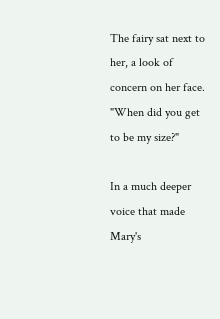The fairy sat next to her, a look of concern on her face. "When did you get to be my size?"

In a much deeper voice that made Mary's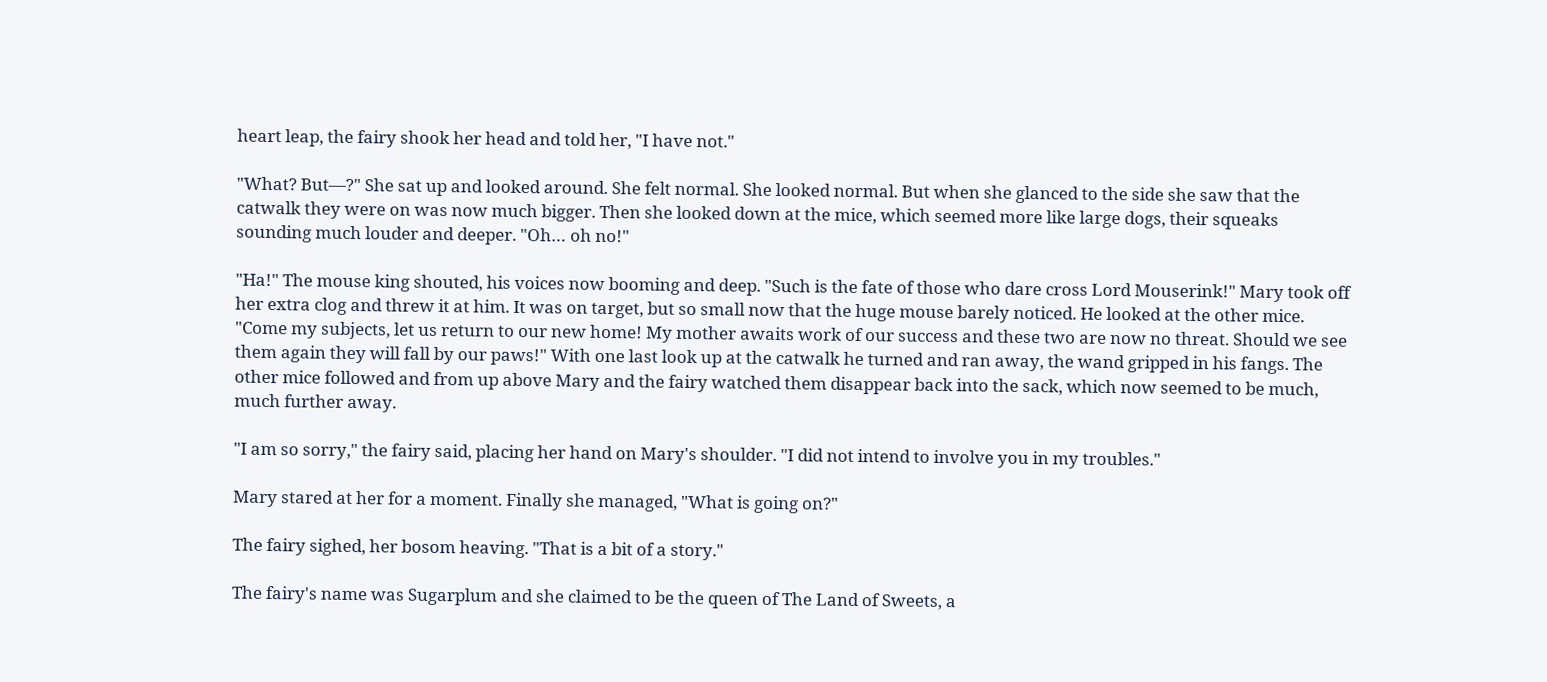heart leap, the fairy shook her head and told her, "I have not."

"What? But—?" She sat up and looked around. She felt normal. She looked normal. But when she glanced to the side she saw that the catwalk they were on was now much bigger. Then she looked down at the mice, which seemed more like large dogs, their squeaks sounding much louder and deeper. "Oh… oh no!"

"Ha!" The mouse king shouted, his voices now booming and deep. "Such is the fate of those who dare cross Lord Mouserink!" Mary took off her extra clog and threw it at him. It was on target, but so small now that the huge mouse barely noticed. He looked at the other mice. "Come my subjects, let us return to our new home! My mother awaits work of our success and these two are now no threat. Should we see them again they will fall by our paws!" With one last look up at the catwalk he turned and ran away, the wand gripped in his fangs. The other mice followed and from up above Mary and the fairy watched them disappear back into the sack, which now seemed to be much, much further away.

"I am so sorry," the fairy said, placing her hand on Mary's shoulder. "I did not intend to involve you in my troubles."

Mary stared at her for a moment. Finally she managed, "What is going on?"

The fairy sighed, her bosom heaving. "That is a bit of a story."

The fairy's name was Sugarplum and she claimed to be the queen of The Land of Sweets, a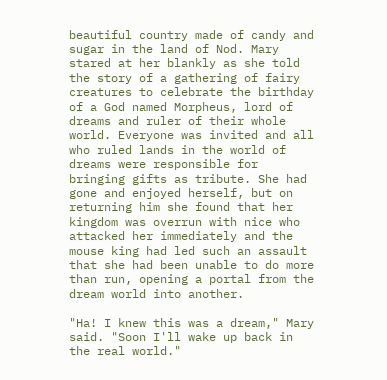beautiful country made of candy and sugar in the land of Nod. Mary stared at her blankly as she told the story of a gathering of fairy creatures to celebrate the birthday of a God named Morpheus, lord of dreams and ruler of their whole world. Everyone was invited and all who ruled lands in the world of dreams were responsible for bringing gifts as tribute. She had gone and enjoyed herself, but on returning him she found that her kingdom was overrun with nice who attacked her immediately and the mouse king had led such an assault that she had been unable to do more than run, opening a portal from the dream world into another.

"Ha! I knew this was a dream," Mary said. "Soon I'll wake up back in the real world."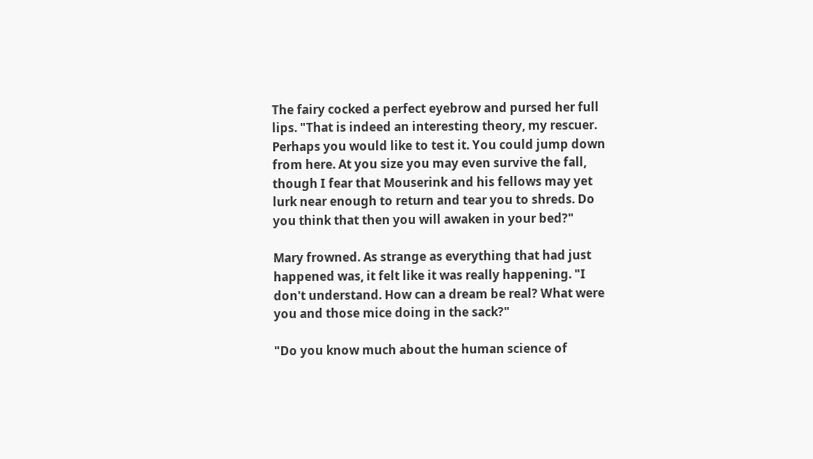The fairy cocked a perfect eyebrow and pursed her full lips. "That is indeed an interesting theory, my rescuer. Perhaps you would like to test it. You could jump down from here. At you size you may even survive the fall, though I fear that Mouserink and his fellows may yet lurk near enough to return and tear you to shreds. Do you think that then you will awaken in your bed?"

Mary frowned. As strange as everything that had just happened was, it felt like it was really happening. "I don't understand. How can a dream be real? What were you and those mice doing in the sack?"

"Do you know much about the human science of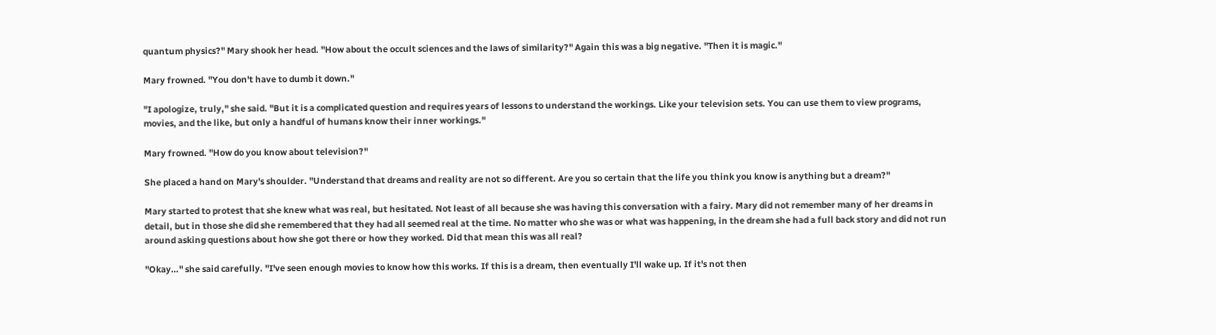quantum physics?" Mary shook her head. "How about the occult sciences and the laws of similarity?" Again this was a big negative. "Then it is magic."

Mary frowned. "You don't have to dumb it down."

"I apologize, truly," she said. "But it is a complicated question and requires years of lessons to understand the workings. Like your television sets. You can use them to view programs, movies, and the like, but only a handful of humans know their inner workings."

Mary frowned. "How do you know about television?"

She placed a hand on Mary's shoulder. "Understand that dreams and reality are not so different. Are you so certain that the life you think you know is anything but a dream?"

Mary started to protest that she knew what was real, but hesitated. Not least of all because she was having this conversation with a fairy. Mary did not remember many of her dreams in detail, but in those she did she remembered that they had all seemed real at the time. No matter who she was or what was happening, in the dream she had a full back story and did not run around asking questions about how she got there or how they worked. Did that mean this was all real?

"Okay…" she said carefully. "I've seen enough movies to know how this works. If this is a dream, then eventually I'll wake up. If it's not then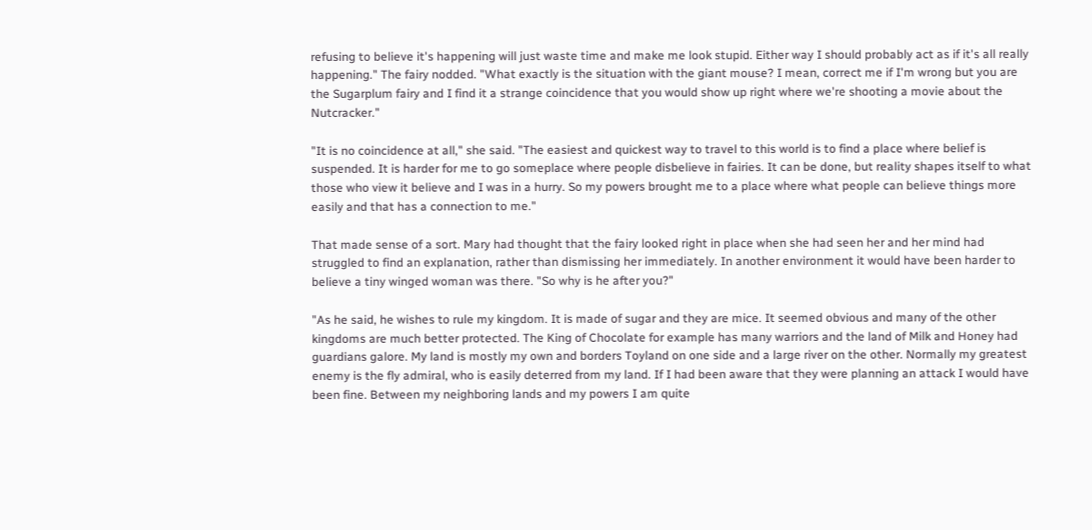refusing to believe it's happening will just waste time and make me look stupid. Either way I should probably act as if it's all really happening." The fairy nodded. "What exactly is the situation with the giant mouse? I mean, correct me if I'm wrong but you are the Sugarplum fairy and I find it a strange coincidence that you would show up right where we're shooting a movie about the Nutcracker."

"It is no coincidence at all," she said. "The easiest and quickest way to travel to this world is to find a place where belief is suspended. It is harder for me to go someplace where people disbelieve in fairies. It can be done, but reality shapes itself to what those who view it believe and I was in a hurry. So my powers brought me to a place where what people can believe things more easily and that has a connection to me."

That made sense of a sort. Mary had thought that the fairy looked right in place when she had seen her and her mind had struggled to find an explanation, rather than dismissing her immediately. In another environment it would have been harder to believe a tiny winged woman was there. "So why is he after you?"

"As he said, he wishes to rule my kingdom. It is made of sugar and they are mice. It seemed obvious and many of the other kingdoms are much better protected. The King of Chocolate for example has many warriors and the land of Milk and Honey had guardians galore. My land is mostly my own and borders Toyland on one side and a large river on the other. Normally my greatest enemy is the fly admiral, who is easily deterred from my land. If I had been aware that they were planning an attack I would have been fine. Between my neighboring lands and my powers I am quite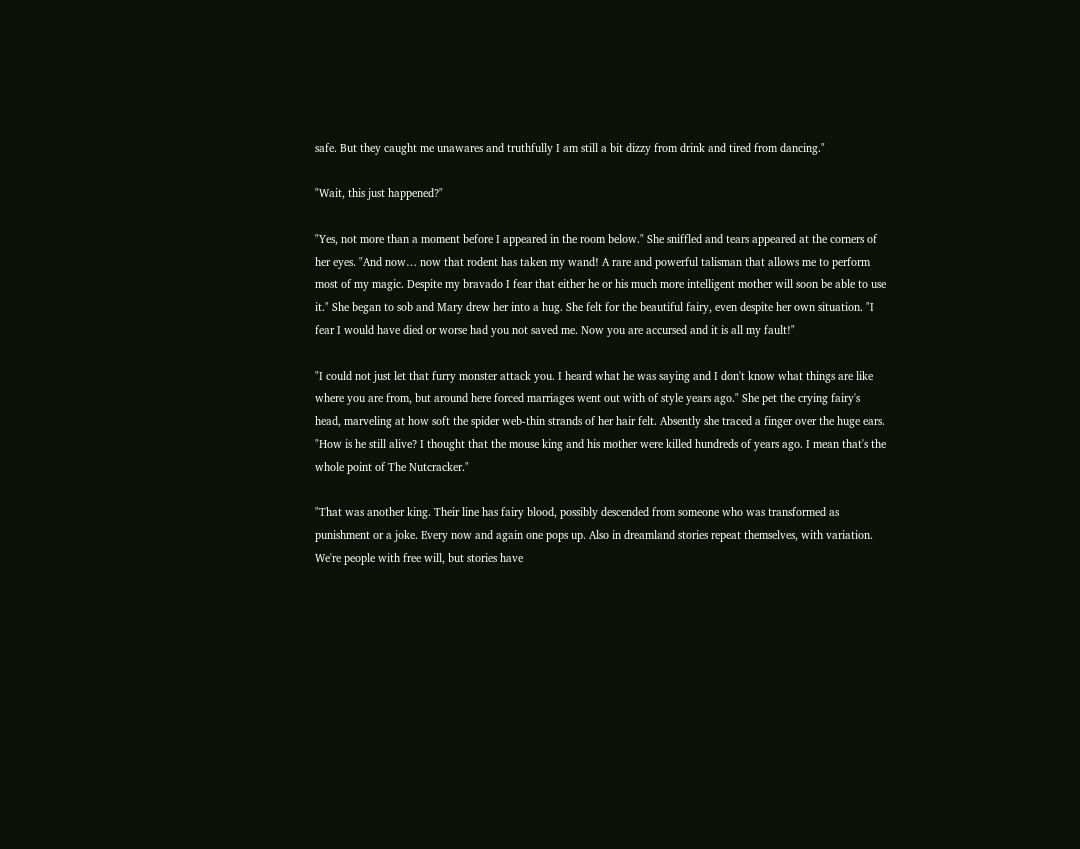safe. But they caught me unawares and truthfully I am still a bit dizzy from drink and tired from dancing."

"Wait, this just happened?"

"Yes, not more than a moment before I appeared in the room below." She sniffled and tears appeared at the corners of her eyes. "And now… now that rodent has taken my wand! A rare and powerful talisman that allows me to perform most of my magic. Despite my bravado I fear that either he or his much more intelligent mother will soon be able to use it." She began to sob and Mary drew her into a hug. She felt for the beautiful fairy, even despite her own situation. "I fear I would have died or worse had you not saved me. Now you are accursed and it is all my fault!"

"I could not just let that furry monster attack you. I heard what he was saying and I don't know what things are like where you are from, but around here forced marriages went out with of style years ago." She pet the crying fairy's head, marveling at how soft the spider web-thin strands of her hair felt. Absently she traced a finger over the huge ears. "How is he still alive? I thought that the mouse king and his mother were killed hundreds of years ago. I mean that's the whole point of The Nutcracker."

"That was another king. Their line has fairy blood, possibly descended from someone who was transformed as punishment or a joke. Every now and again one pops up. Also in dreamland stories repeat themselves, with variation. We're people with free will, but stories have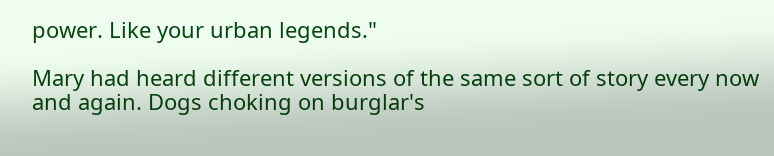power. Like your urban legends."

Mary had heard different versions of the same sort of story every now and again. Dogs choking on burglar's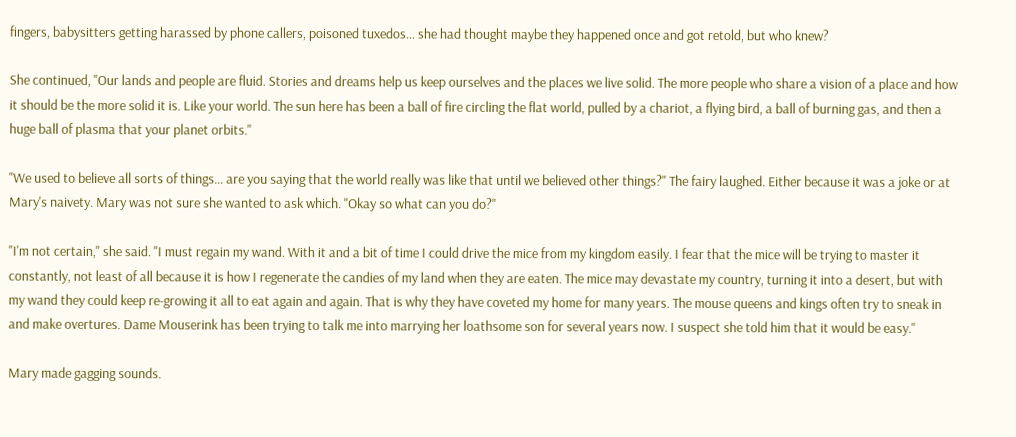fingers, babysitters getting harassed by phone callers, poisoned tuxedos… she had thought maybe they happened once and got retold, but who knew?

She continued, "Our lands and people are fluid. Stories and dreams help us keep ourselves and the places we live solid. The more people who share a vision of a place and how it should be the more solid it is. Like your world. The sun here has been a ball of fire circling the flat world, pulled by a chariot, a flying bird, a ball of burning gas, and then a huge ball of plasma that your planet orbits."

"We used to believe all sorts of things… are you saying that the world really was like that until we believed other things?" The fairy laughed. Either because it was a joke or at Mary's naivety. Mary was not sure she wanted to ask which. "Okay so what can you do?"

"I'm not certain," she said. "I must regain my wand. With it and a bit of time I could drive the mice from my kingdom easily. I fear that the mice will be trying to master it constantly, not least of all because it is how I regenerate the candies of my land when they are eaten. The mice may devastate my country, turning it into a desert, but with my wand they could keep re-growing it all to eat again and again. That is why they have coveted my home for many years. The mouse queens and kings often try to sneak in and make overtures. Dame Mouserink has been trying to talk me into marrying her loathsome son for several years now. I suspect she told him that it would be easy."

Mary made gagging sounds.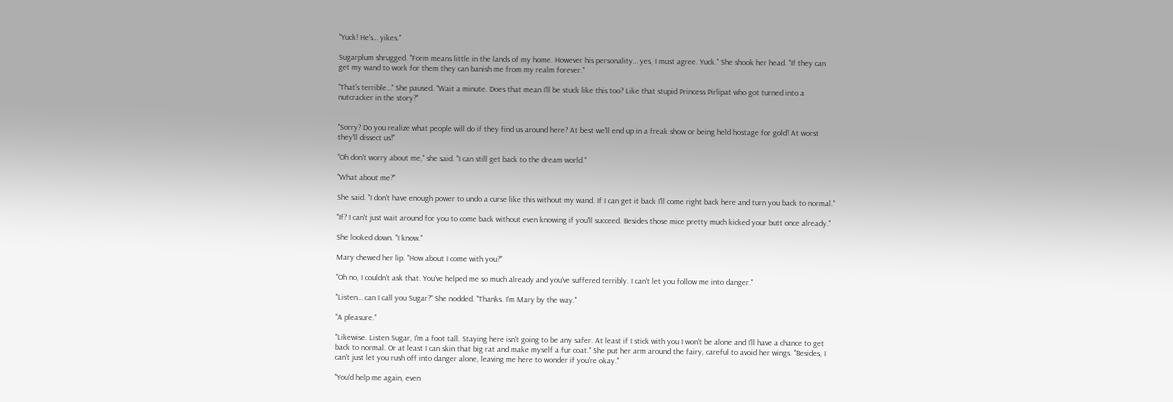"Yuck! He's… yikes."

Sugarplum shrugged. "Form means little in the lands of my home. However his personality… yes, I must agree. Yuck." She shook her head. "If they can get my wand to work for them they can banish me from my realm forever."

"That's terrible…" She paused. "Wait a minute. Does that mean I'll be stuck like this too? Like that stupid Princess Pirlipat who got turned into a nutcracker in the story?"


"Sorry? Do you realize what people will do if they find us around here? At best we'll end up in a freak show or being held hostage for gold! At worst they'll dissect us!"

"Oh don't worry about me," she said. "I can still get back to the dream world."

"What about me?"

She said. "I don't have enough power to undo a curse like this without my wand. If I can get it back I'll come right back here and turn you back to normal."

"If? I can't just wait around for you to come back without even knowing if you'll succeed. Besides those mice pretty much kicked your butt once already."

She looked down. "I know."

Mary chewed her lip. "How about I come with you?"

"Oh no, I couldn't ask that. You've helped me so much already and you've suffered terribly. I can't let you follow me into danger."

"Listen… can I call you Sugar?" She nodded. "Thanks. I'm Mary by the way."

"A pleasure."

"Likewise. Listen Sugar, I'm a foot tall. Staying here isn't going to be any safer. At least if I stick with you I won't be alone and I'll have a chance to get back to normal. Or at least I can skin that big rat and make myself a fur coat." She put her arm around the fairy, careful to avoid her wings. "Besides, I can't just let you rush off into danger alone, leaving me here to wonder if you're okay."

"You'd help me again, even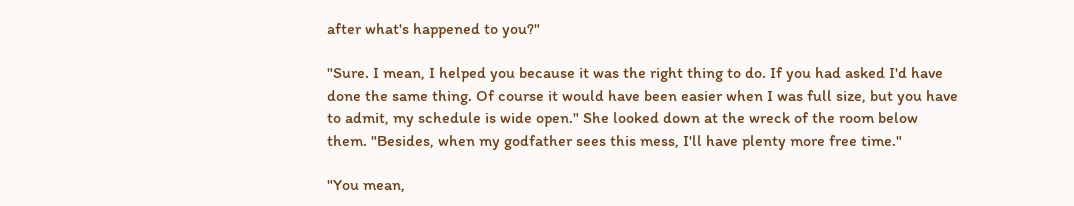after what's happened to you?"

"Sure. I mean, I helped you because it was the right thing to do. If you had asked I'd have done the same thing. Of course it would have been easier when I was full size, but you have to admit, my schedule is wide open." She looked down at the wreck of the room below them. "Besides, when my godfather sees this mess, I'll have plenty more free time."

"You mean,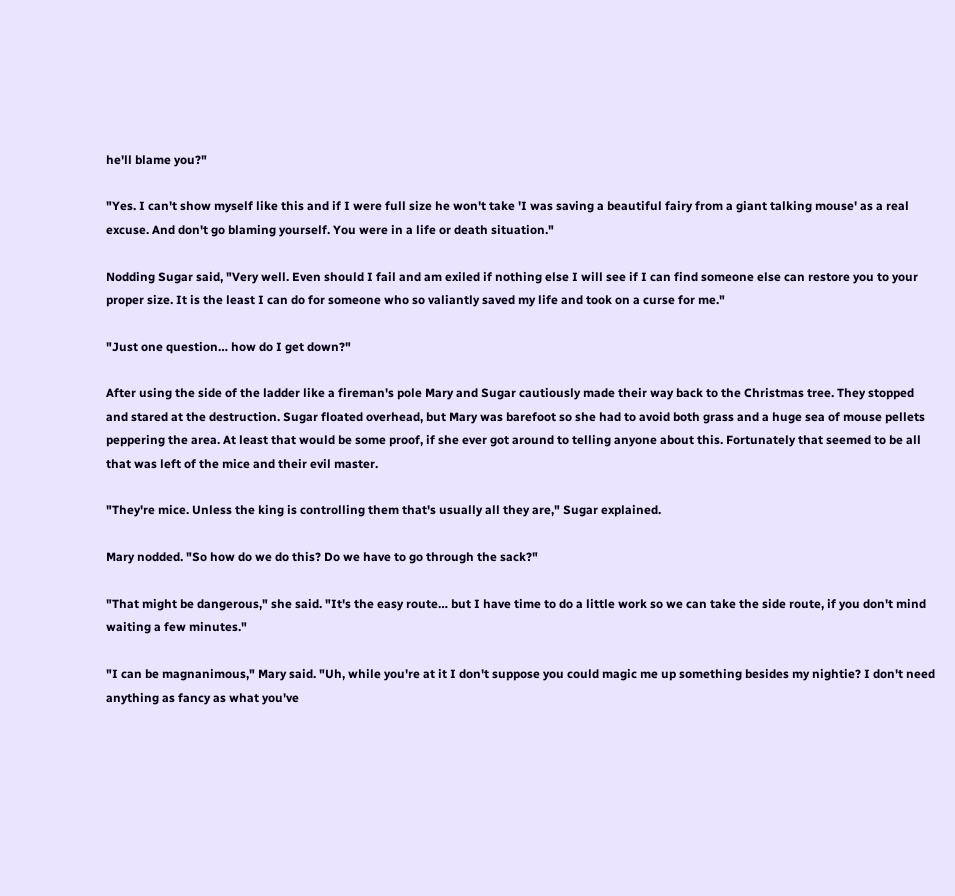he'll blame you?"

"Yes. I can't show myself like this and if I were full size he won't take 'I was saving a beautiful fairy from a giant talking mouse' as a real excuse. And don't go blaming yourself. You were in a life or death situation."

Nodding Sugar said, "Very well. Even should I fail and am exiled if nothing else I will see if I can find someone else can restore you to your proper size. It is the least I can do for someone who so valiantly saved my life and took on a curse for me."

"Just one question… how do I get down?"

After using the side of the ladder like a fireman's pole Mary and Sugar cautiously made their way back to the Christmas tree. They stopped and stared at the destruction. Sugar floated overhead, but Mary was barefoot so she had to avoid both grass and a huge sea of mouse pellets peppering the area. At least that would be some proof, if she ever got around to telling anyone about this. Fortunately that seemed to be all that was left of the mice and their evil master.

"They're mice. Unless the king is controlling them that's usually all they are," Sugar explained.

Mary nodded. "So how do we do this? Do we have to go through the sack?"

"That might be dangerous," she said. "It's the easy route… but I have time to do a little work so we can take the side route, if you don't mind waiting a few minutes."

"I can be magnanimous," Mary said. "Uh, while you're at it I don't suppose you could magic me up something besides my nightie? I don't need anything as fancy as what you've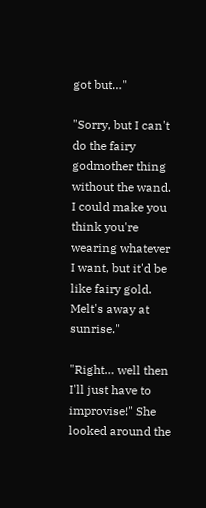got but…"

"Sorry, but I can't do the fairy godmother thing without the wand. I could make you think you're wearing whatever I want, but it'd be like fairy gold. Melt's away at sunrise."

"Right… well then I'll just have to improvise!" She looked around the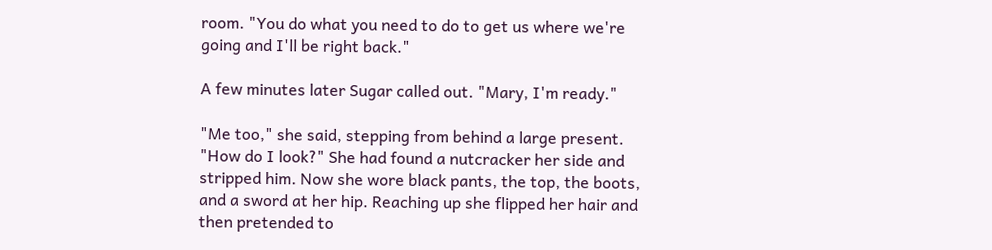room. "You do what you need to do to get us where we're going and I'll be right back."

A few minutes later Sugar called out. "Mary, I'm ready."

"Me too," she said, stepping from behind a large present. "How do I look?" She had found a nutcracker her side and stripped him. Now she wore black pants, the top, the boots, and a sword at her hip. Reaching up she flipped her hair and then pretended to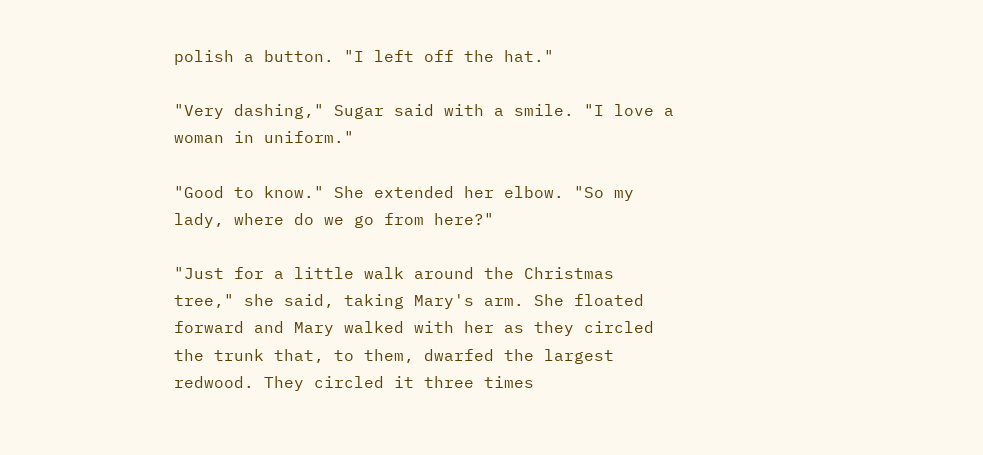polish a button. "I left off the hat."

"Very dashing," Sugar said with a smile. "I love a woman in uniform."

"Good to know." She extended her elbow. "So my lady, where do we go from here?"

"Just for a little walk around the Christmas tree," she said, taking Mary's arm. She floated forward and Mary walked with her as they circled the trunk that, to them, dwarfed the largest redwood. They circled it three times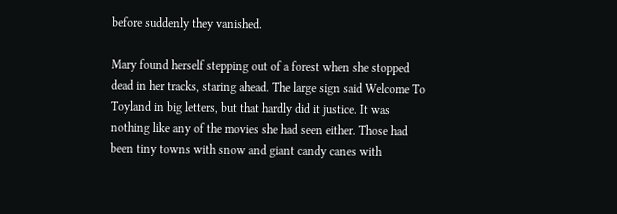before suddenly they vanished.

Mary found herself stepping out of a forest when she stopped dead in her tracks, staring ahead. The large sign said Welcome To Toyland in big letters, but that hardly did it justice. It was nothing like any of the movies she had seen either. Those had been tiny towns with snow and giant candy canes with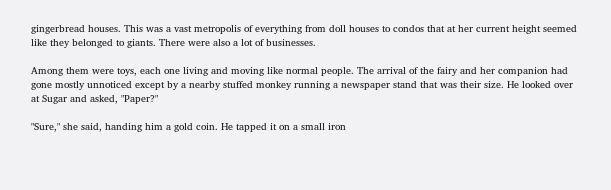gingerbread houses. This was a vast metropolis of everything from doll houses to condos that at her current height seemed like they belonged to giants. There were also a lot of businesses.

Among them were toys, each one living and moving like normal people. The arrival of the fairy and her companion had gone mostly unnoticed except by a nearby stuffed monkey running a newspaper stand that was their size. He looked over at Sugar and asked, "Paper?"

"Sure," she said, handing him a gold coin. He tapped it on a small iron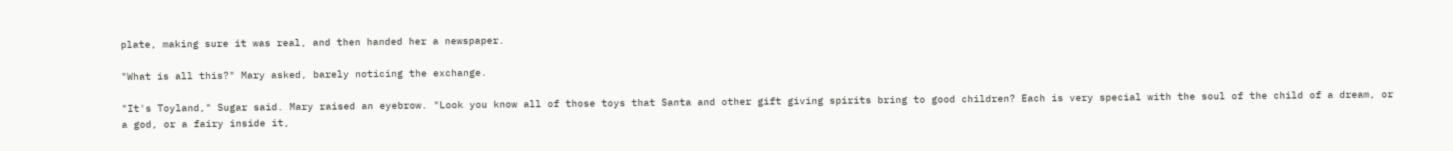plate, making sure it was real, and then handed her a newspaper.

"What is all this?" Mary asked, barely noticing the exchange.

"It's Toyland," Sugar said. Mary raised an eyebrow. "Look you know all of those toys that Santa and other gift giving spirits bring to good children? Each is very special with the soul of the child of a dream, or a god, or a fairy inside it,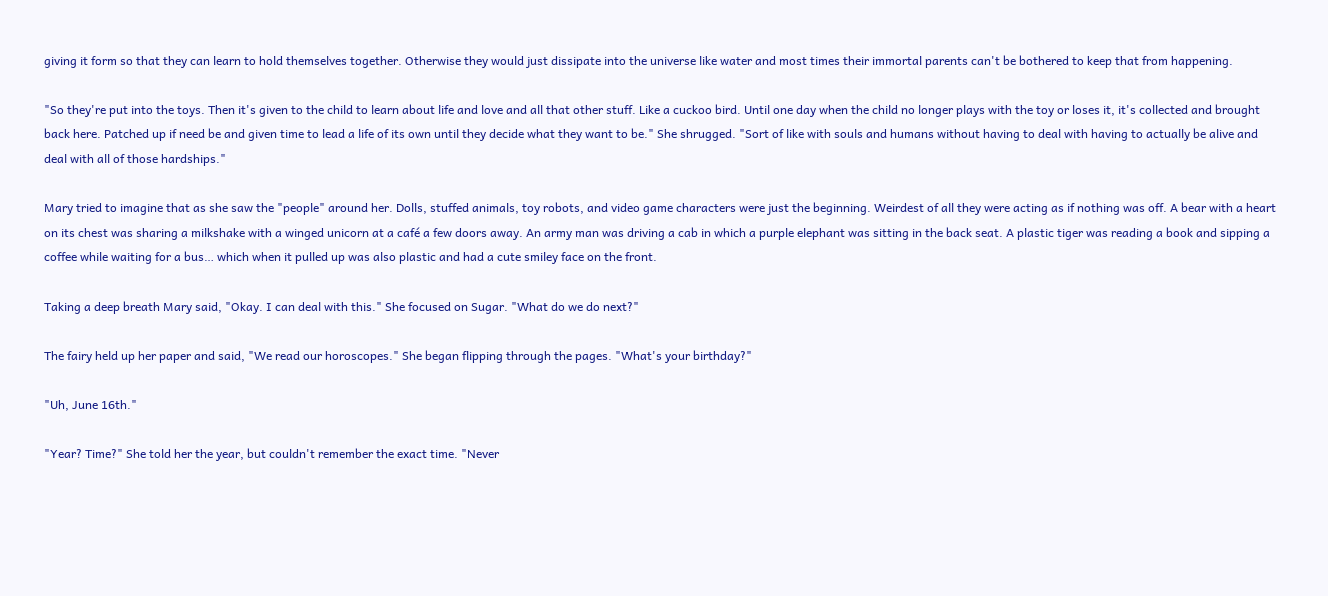giving it form so that they can learn to hold themselves together. Otherwise they would just dissipate into the universe like water and most times their immortal parents can't be bothered to keep that from happening.

"So they're put into the toys. Then it's given to the child to learn about life and love and all that other stuff. Like a cuckoo bird. Until one day when the child no longer plays with the toy or loses it, it's collected and brought back here. Patched up if need be and given time to lead a life of its own until they decide what they want to be." She shrugged. "Sort of like with souls and humans without having to deal with having to actually be alive and deal with all of those hardships."

Mary tried to imagine that as she saw the "people" around her. Dolls, stuffed animals, toy robots, and video game characters were just the beginning. Weirdest of all they were acting as if nothing was off. A bear with a heart on its chest was sharing a milkshake with a winged unicorn at a café a few doors away. An army man was driving a cab in which a purple elephant was sitting in the back seat. A plastic tiger was reading a book and sipping a coffee while waiting for a bus… which when it pulled up was also plastic and had a cute smiley face on the front.

Taking a deep breath Mary said, "Okay. I can deal with this." She focused on Sugar. "What do we do next?"

The fairy held up her paper and said, "We read our horoscopes." She began flipping through the pages. "What's your birthday?"

"Uh, June 16th."

"Year? Time?" She told her the year, but couldn't remember the exact time. "Never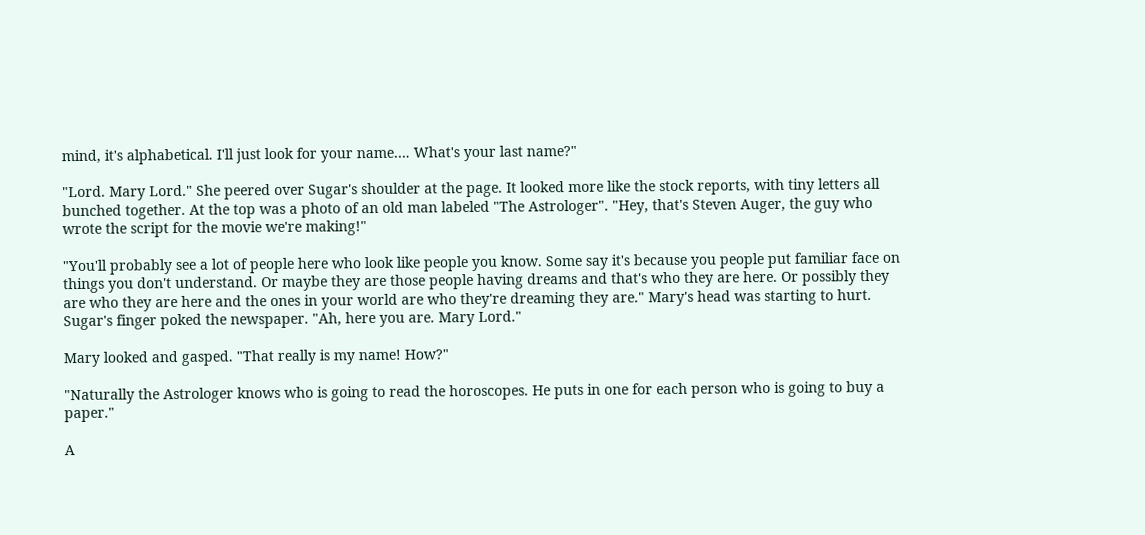mind, it's alphabetical. I'll just look for your name…. What's your last name?"

"Lord. Mary Lord." She peered over Sugar's shoulder at the page. It looked more like the stock reports, with tiny letters all bunched together. At the top was a photo of an old man labeled "The Astrologer". "Hey, that's Steven Auger, the guy who wrote the script for the movie we're making!"

"You'll probably see a lot of people here who look like people you know. Some say it's because you people put familiar face on things you don't understand. Or maybe they are those people having dreams and that's who they are here. Or possibly they are who they are here and the ones in your world are who they're dreaming they are." Mary's head was starting to hurt. Sugar's finger poked the newspaper. "Ah, here you are. Mary Lord."

Mary looked and gasped. "That really is my name! How?"

"Naturally the Astrologer knows who is going to read the horoscopes. He puts in one for each person who is going to buy a paper."

A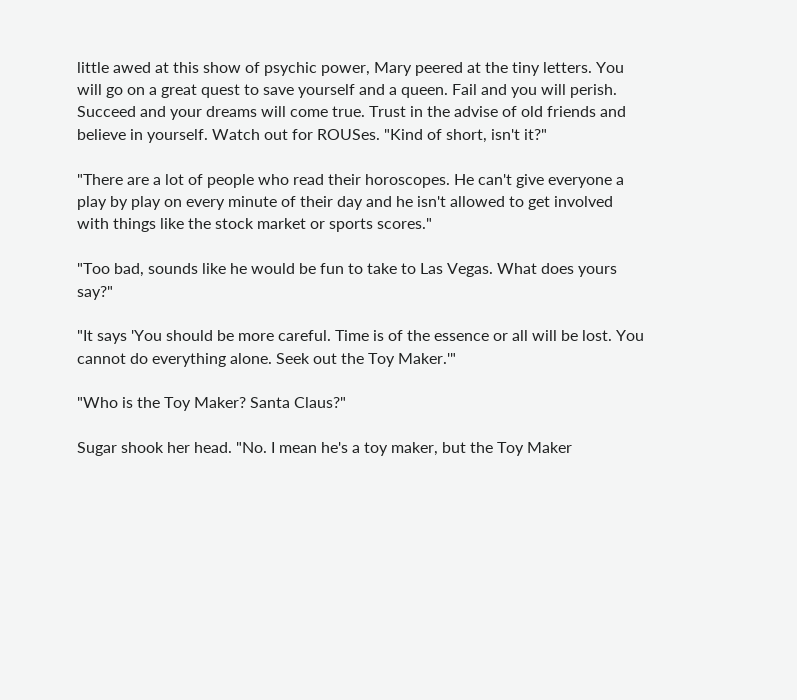little awed at this show of psychic power, Mary peered at the tiny letters. You will go on a great quest to save yourself and a queen. Fail and you will perish. Succeed and your dreams will come true. Trust in the advise of old friends and believe in yourself. Watch out for ROUSes. "Kind of short, isn't it?"

"There are a lot of people who read their horoscopes. He can't give everyone a play by play on every minute of their day and he isn't allowed to get involved with things like the stock market or sports scores."

"Too bad, sounds like he would be fun to take to Las Vegas. What does yours say?"

"It says 'You should be more careful. Time is of the essence or all will be lost. You cannot do everything alone. Seek out the Toy Maker.'"

"Who is the Toy Maker? Santa Claus?"

Sugar shook her head. "No. I mean he's a toy maker, but the Toy Maker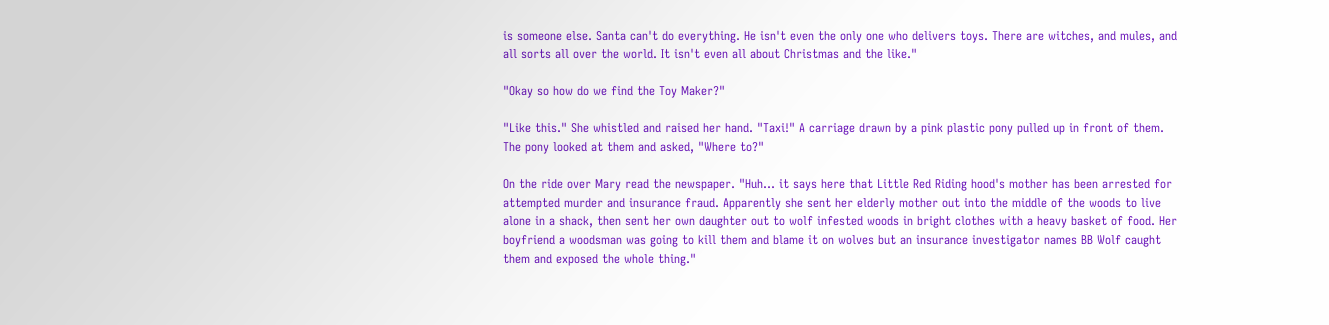is someone else. Santa can't do everything. He isn't even the only one who delivers toys. There are witches, and mules, and all sorts all over the world. It isn't even all about Christmas and the like."

"Okay so how do we find the Toy Maker?"

"Like this." She whistled and raised her hand. "Taxi!" A carriage drawn by a pink plastic pony pulled up in front of them. The pony looked at them and asked, "Where to?"

On the ride over Mary read the newspaper. "Huh… it says here that Little Red Riding hood's mother has been arrested for attempted murder and insurance fraud. Apparently she sent her elderly mother out into the middle of the woods to live alone in a shack, then sent her own daughter out to wolf infested woods in bright clothes with a heavy basket of food. Her boyfriend a woodsman was going to kill them and blame it on wolves but an insurance investigator names BB Wolf caught them and exposed the whole thing."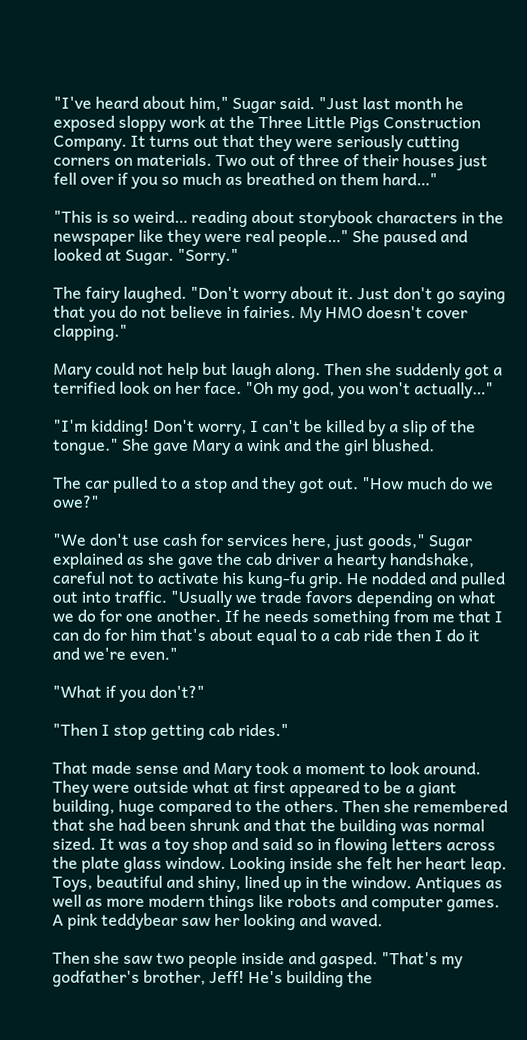"I've heard about him," Sugar said. "Just last month he exposed sloppy work at the Three Little Pigs Construction Company. It turns out that they were seriously cutting corners on materials. Two out of three of their houses just fell over if you so much as breathed on them hard…"

"This is so weird… reading about storybook characters in the newspaper like they were real people…" She paused and looked at Sugar. "Sorry."

The fairy laughed. "Don't worry about it. Just don't go saying that you do not believe in fairies. My HMO doesn't cover clapping."

Mary could not help but laugh along. Then she suddenly got a terrified look on her face. "Oh my god, you won't actually…"

"I'm kidding! Don't worry, I can't be killed by a slip of the tongue." She gave Mary a wink and the girl blushed.

The car pulled to a stop and they got out. "How much do we owe?"

"We don't use cash for services here, just goods," Sugar explained as she gave the cab driver a hearty handshake, careful not to activate his kung-fu grip. He nodded and pulled out into traffic. "Usually we trade favors depending on what we do for one another. If he needs something from me that I can do for him that's about equal to a cab ride then I do it and we're even."

"What if you don't?"

"Then I stop getting cab rides."

That made sense and Mary took a moment to look around. They were outside what at first appeared to be a giant building, huge compared to the others. Then she remembered that she had been shrunk and that the building was normal sized. It was a toy shop and said so in flowing letters across the plate glass window. Looking inside she felt her heart leap. Toys, beautiful and shiny, lined up in the window. Antiques as well as more modern things like robots and computer games. A pink teddybear saw her looking and waved.

Then she saw two people inside and gasped. "That's my godfather's brother, Jeff! He's building the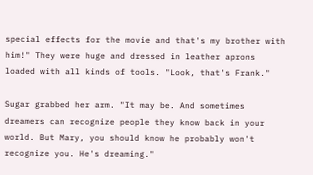special effects for the movie and that's my brother with him!" They were huge and dressed in leather aprons loaded with all kinds of tools. "Look, that's Frank."

Sugar grabbed her arm. "It may be. And sometimes dreamers can recognize people they know back in your world. But Mary, you should know he probably won't recognize you. He's dreaming."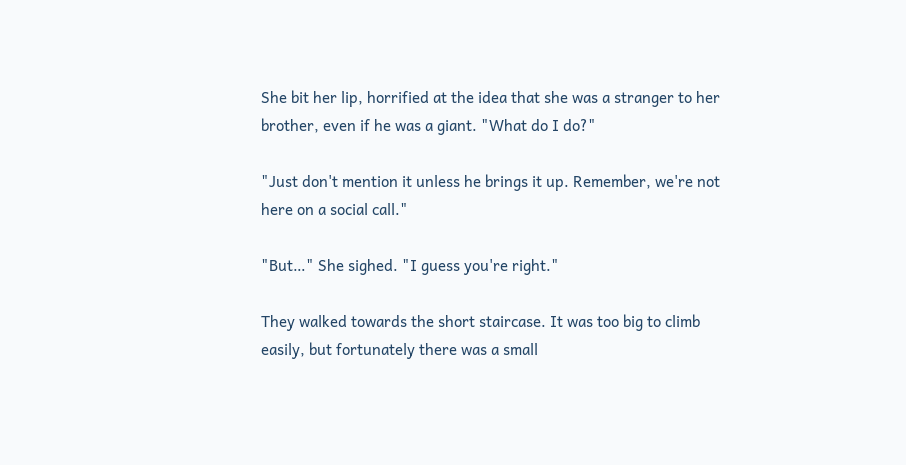She bit her lip, horrified at the idea that she was a stranger to her brother, even if he was a giant. "What do I do?"

"Just don't mention it unless he brings it up. Remember, we're not here on a social call."

"But…" She sighed. "I guess you're right."

They walked towards the short staircase. It was too big to climb easily, but fortunately there was a small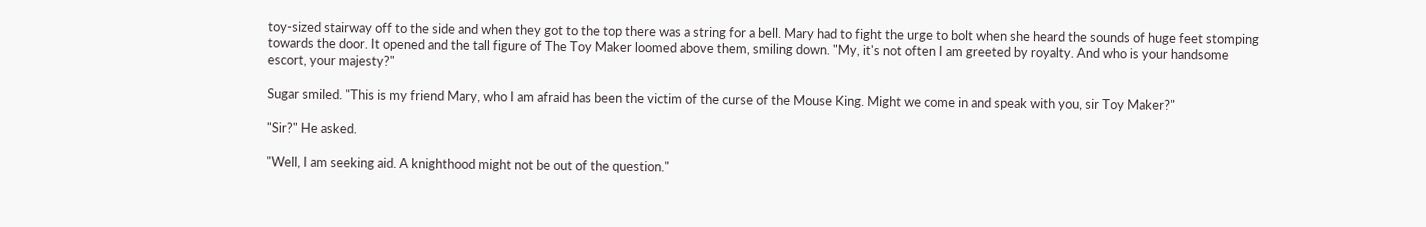toy-sized stairway off to the side and when they got to the top there was a string for a bell. Mary had to fight the urge to bolt when she heard the sounds of huge feet stomping towards the door. It opened and the tall figure of The Toy Maker loomed above them, smiling down. "My, it's not often I am greeted by royalty. And who is your handsome escort, your majesty?"

Sugar smiled. "This is my friend Mary, who I am afraid has been the victim of the curse of the Mouse King. Might we come in and speak with you, sir Toy Maker?"

"Sir?" He asked.

"Well, I am seeking aid. A knighthood might not be out of the question."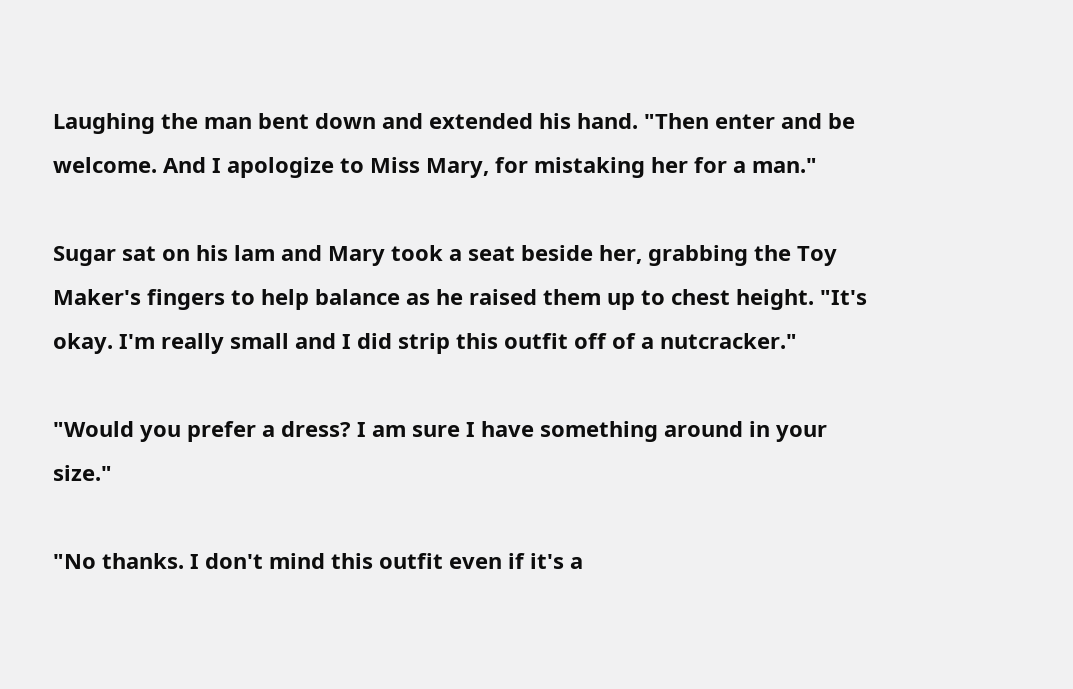Laughing the man bent down and extended his hand. "Then enter and be welcome. And I apologize to Miss Mary, for mistaking her for a man."

Sugar sat on his lam and Mary took a seat beside her, grabbing the Toy Maker's fingers to help balance as he raised them up to chest height. "It's okay. I'm really small and I did strip this outfit off of a nutcracker."

"Would you prefer a dress? I am sure I have something around in your size."

"No thanks. I don't mind this outfit even if it's a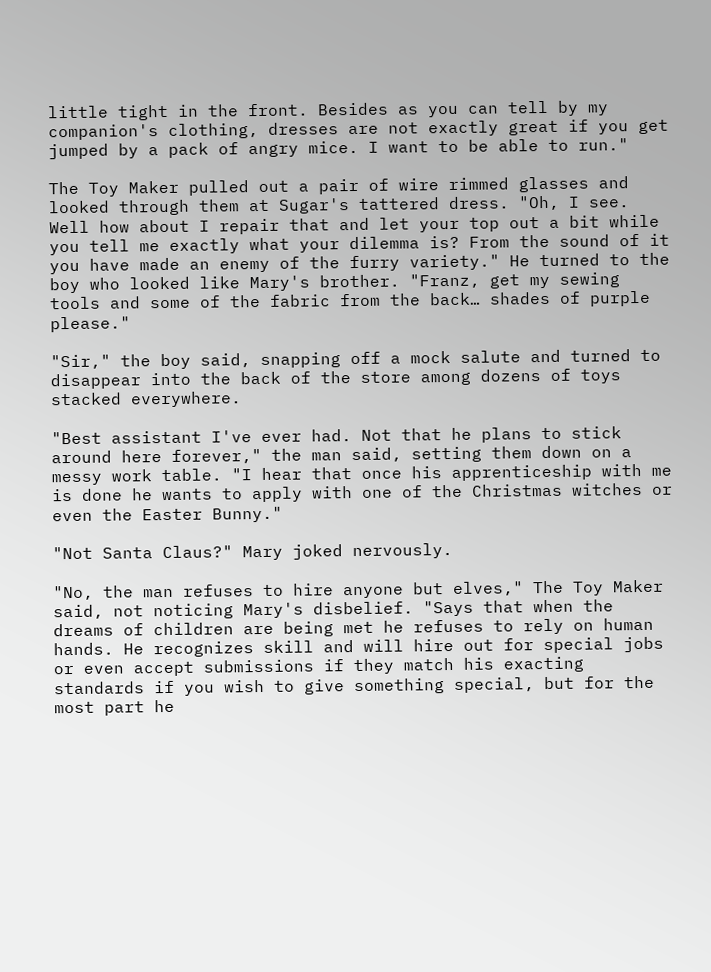little tight in the front. Besides as you can tell by my companion's clothing, dresses are not exactly great if you get jumped by a pack of angry mice. I want to be able to run."

The Toy Maker pulled out a pair of wire rimmed glasses and looked through them at Sugar's tattered dress. "Oh, I see. Well how about I repair that and let your top out a bit while you tell me exactly what your dilemma is? From the sound of it you have made an enemy of the furry variety." He turned to the boy who looked like Mary's brother. "Franz, get my sewing tools and some of the fabric from the back… shades of purple please."

"Sir," the boy said, snapping off a mock salute and turned to disappear into the back of the store among dozens of toys stacked everywhere.

"Best assistant I've ever had. Not that he plans to stick around here forever," the man said, setting them down on a messy work table. "I hear that once his apprenticeship with me is done he wants to apply with one of the Christmas witches or even the Easter Bunny."

"Not Santa Claus?" Mary joked nervously.

"No, the man refuses to hire anyone but elves," The Toy Maker said, not noticing Mary's disbelief. "Says that when the dreams of children are being met he refuses to rely on human hands. He recognizes skill and will hire out for special jobs or even accept submissions if they match his exacting standards if you wish to give something special, but for the most part he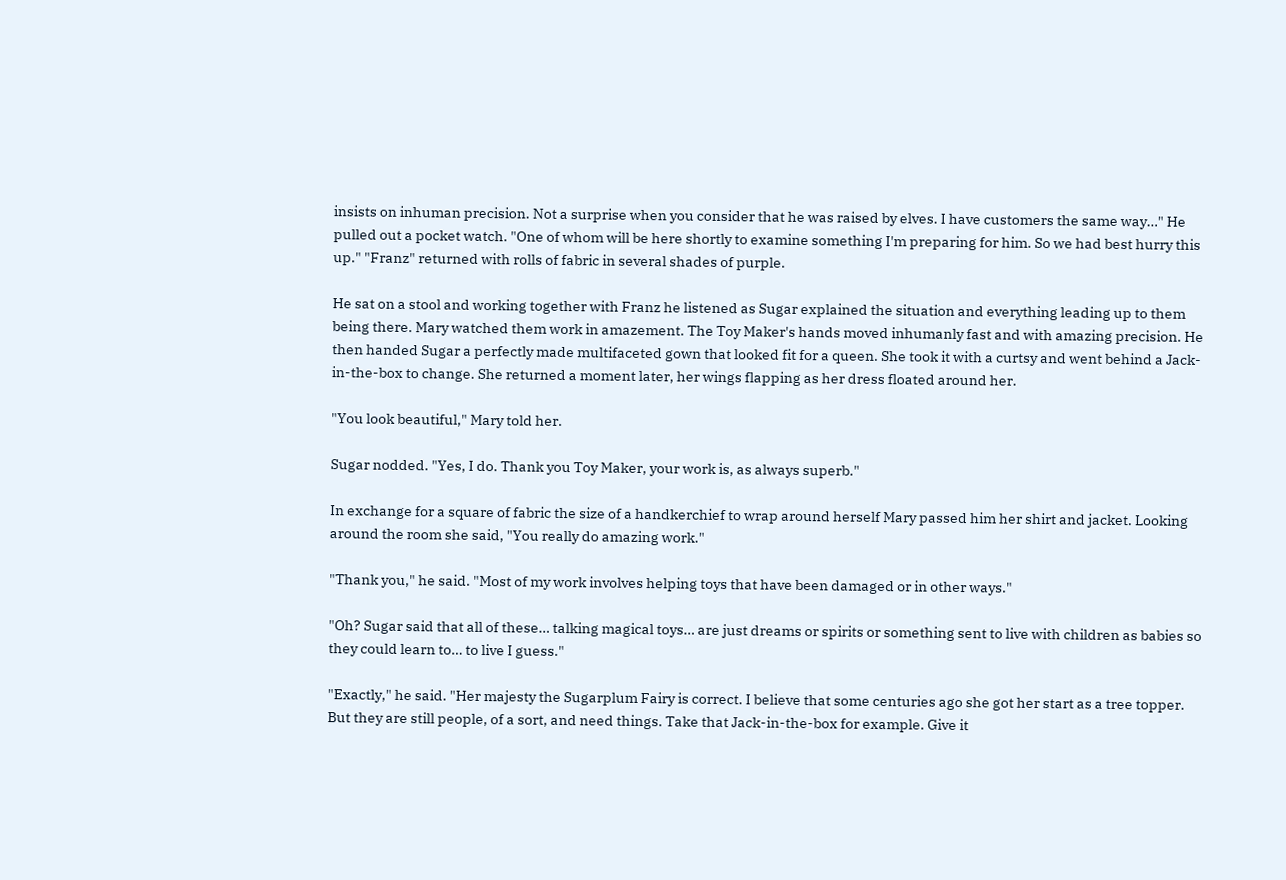insists on inhuman precision. Not a surprise when you consider that he was raised by elves. I have customers the same way…" He pulled out a pocket watch. "One of whom will be here shortly to examine something I'm preparing for him. So we had best hurry this up." "Franz" returned with rolls of fabric in several shades of purple.

He sat on a stool and working together with Franz he listened as Sugar explained the situation and everything leading up to them being there. Mary watched them work in amazement. The Toy Maker's hands moved inhumanly fast and with amazing precision. He then handed Sugar a perfectly made multifaceted gown that looked fit for a queen. She took it with a curtsy and went behind a Jack-in-the-box to change. She returned a moment later, her wings flapping as her dress floated around her.

"You look beautiful," Mary told her.

Sugar nodded. "Yes, I do. Thank you Toy Maker, your work is, as always superb."

In exchange for a square of fabric the size of a handkerchief to wrap around herself Mary passed him her shirt and jacket. Looking around the room she said, "You really do amazing work."

"Thank you," he said. "Most of my work involves helping toys that have been damaged or in other ways."

"Oh? Sugar said that all of these… talking magical toys… are just dreams or spirits or something sent to live with children as babies so they could learn to… to live I guess."

"Exactly," he said. "Her majesty the Sugarplum Fairy is correct. I believe that some centuries ago she got her start as a tree topper. But they are still people, of a sort, and need things. Take that Jack-in-the-box for example. Give it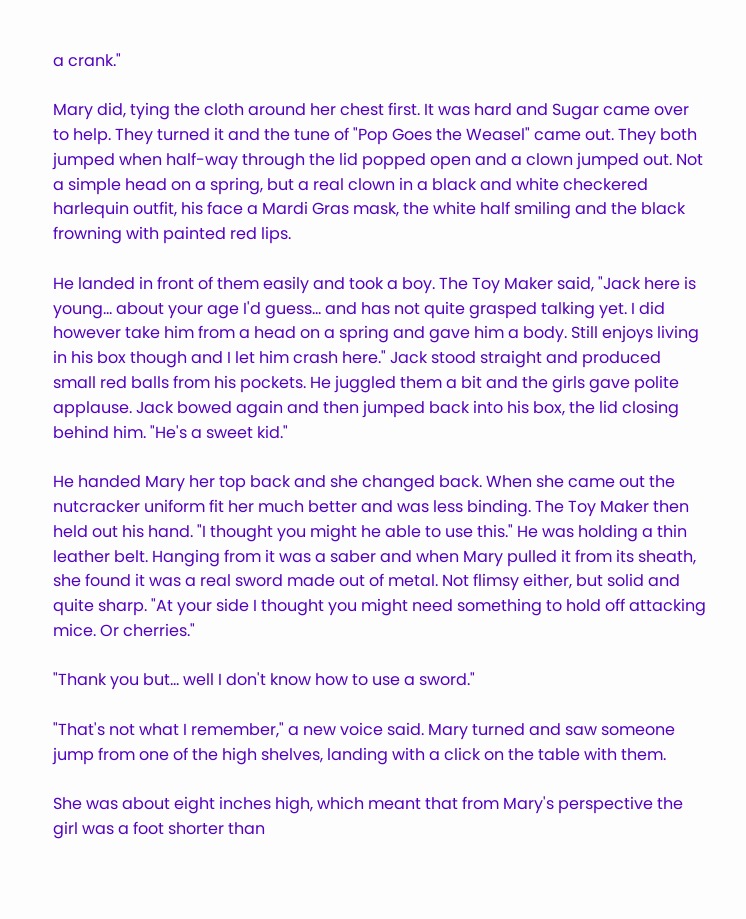a crank."

Mary did, tying the cloth around her chest first. It was hard and Sugar came over to help. They turned it and the tune of "Pop Goes the Weasel" came out. They both jumped when half-way through the lid popped open and a clown jumped out. Not a simple head on a spring, but a real clown in a black and white checkered harlequin outfit, his face a Mardi Gras mask, the white half smiling and the black frowning with painted red lips.

He landed in front of them easily and took a boy. The Toy Maker said, "Jack here is young… about your age I'd guess… and has not quite grasped talking yet. I did however take him from a head on a spring and gave him a body. Still enjoys living in his box though and I let him crash here." Jack stood straight and produced small red balls from his pockets. He juggled them a bit and the girls gave polite applause. Jack bowed again and then jumped back into his box, the lid closing behind him. "He's a sweet kid."

He handed Mary her top back and she changed back. When she came out the nutcracker uniform fit her much better and was less binding. The Toy Maker then held out his hand. "I thought you might he able to use this." He was holding a thin leather belt. Hanging from it was a saber and when Mary pulled it from its sheath, she found it was a real sword made out of metal. Not flimsy either, but solid and quite sharp. "At your side I thought you might need something to hold off attacking mice. Or cherries."

"Thank you but… well I don't know how to use a sword."

"That's not what I remember," a new voice said. Mary turned and saw someone jump from one of the high shelves, landing with a click on the table with them.

She was about eight inches high, which meant that from Mary's perspective the girl was a foot shorter than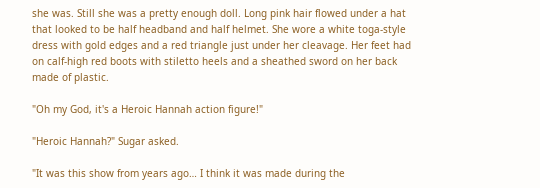she was. Still she was a pretty enough doll. Long pink hair flowed under a hat that looked to be half headband and half helmet. She wore a white toga-style dress with gold edges and a red triangle just under her cleavage. Her feet had on calf-high red boots with stiletto heels and a sheathed sword on her back made of plastic.

"Oh my God, it's a Heroic Hannah action figure!"

"Heroic Hannah?" Sugar asked.

"It was this show from years ago… I think it was made during the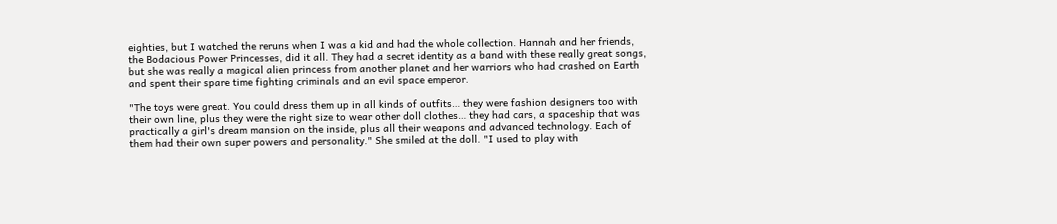eighties, but I watched the reruns when I was a kid and had the whole collection. Hannah and her friends, the Bodacious Power Princesses, did it all. They had a secret identity as a band with these really great songs, but she was really a magical alien princess from another planet and her warriors who had crashed on Earth and spent their spare time fighting criminals and an evil space emperor.

"The toys were great. You could dress them up in all kinds of outfits… they were fashion designers too with their own line, plus they were the right size to wear other doll clothes… they had cars, a spaceship that was practically a girl's dream mansion on the inside, plus all their weapons and advanced technology. Each of them had their own super powers and personality." She smiled at the doll. "I used to play with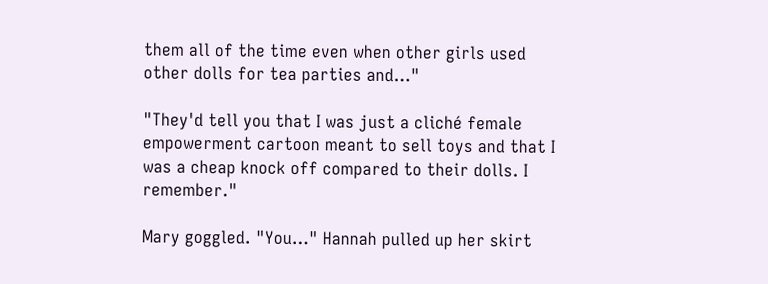them all of the time even when other girls used other dolls for tea parties and…"

"They'd tell you that I was just a cliché female empowerment cartoon meant to sell toys and that I was a cheap knock off compared to their dolls. I remember."

Mary goggled. "You…" Hannah pulled up her skirt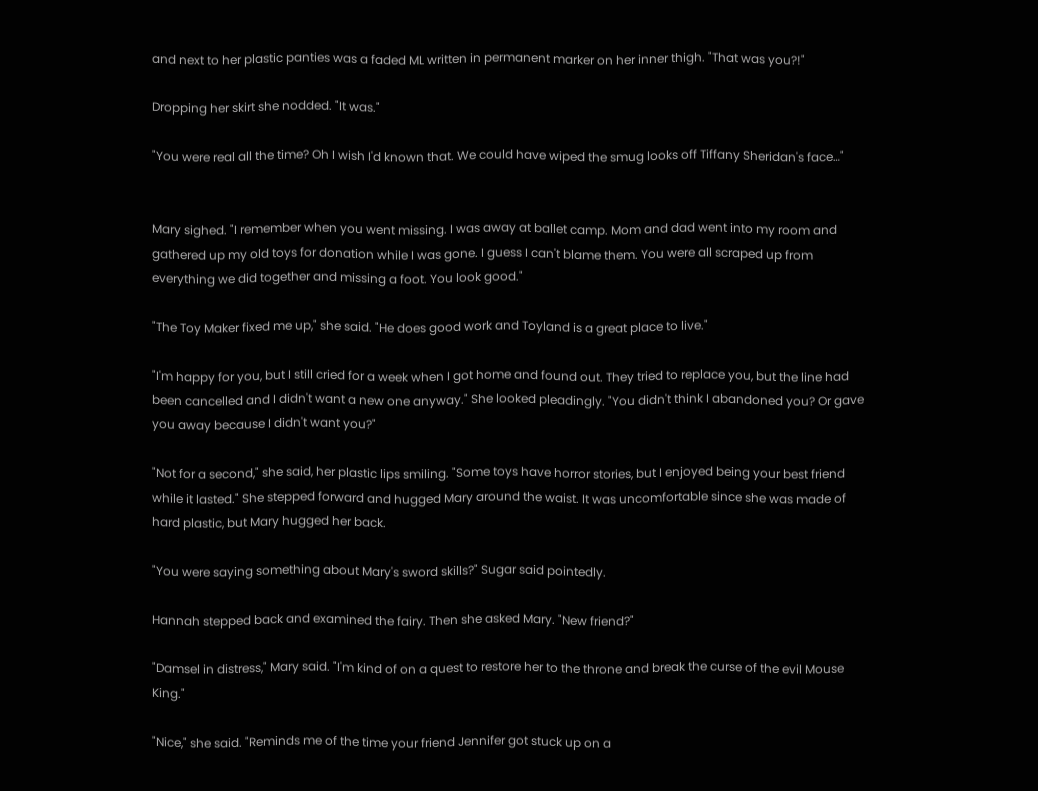and next to her plastic panties was a faded ML written in permanent marker on her inner thigh. "That was you?!"

Dropping her skirt she nodded. "It was."

"You were real all the time? Oh I wish I'd known that. We could have wiped the smug looks off Tiffany Sheridan's face…"


Mary sighed. "I remember when you went missing. I was away at ballet camp. Mom and dad went into my room and gathered up my old toys for donation while I was gone. I guess I can't blame them. You were all scraped up from everything we did together and missing a foot. You look good."

"The Toy Maker fixed me up," she said. "He does good work and Toyland is a great place to live."

"I'm happy for you, but I still cried for a week when I got home and found out. They tried to replace you, but the line had been cancelled and I didn't want a new one anyway." She looked pleadingly. "You didn't think I abandoned you? Or gave you away because I didn't want you?"

"Not for a second," she said, her plastic lips smiling. "Some toys have horror stories, but I enjoyed being your best friend while it lasted." She stepped forward and hugged Mary around the waist. It was uncomfortable since she was made of hard plastic, but Mary hugged her back.

"You were saying something about Mary's sword skills?" Sugar said pointedly.

Hannah stepped back and examined the fairy. Then she asked Mary. "New friend?"

"Damsel in distress," Mary said. "I'm kind of on a quest to restore her to the throne and break the curse of the evil Mouse King."

"Nice," she said. "Reminds me of the time your friend Jennifer got stuck up on a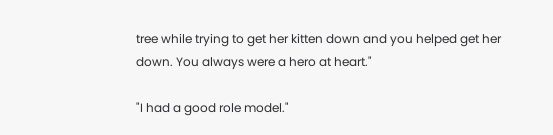tree while trying to get her kitten down and you helped get her down. You always were a hero at heart."

"I had a good role model."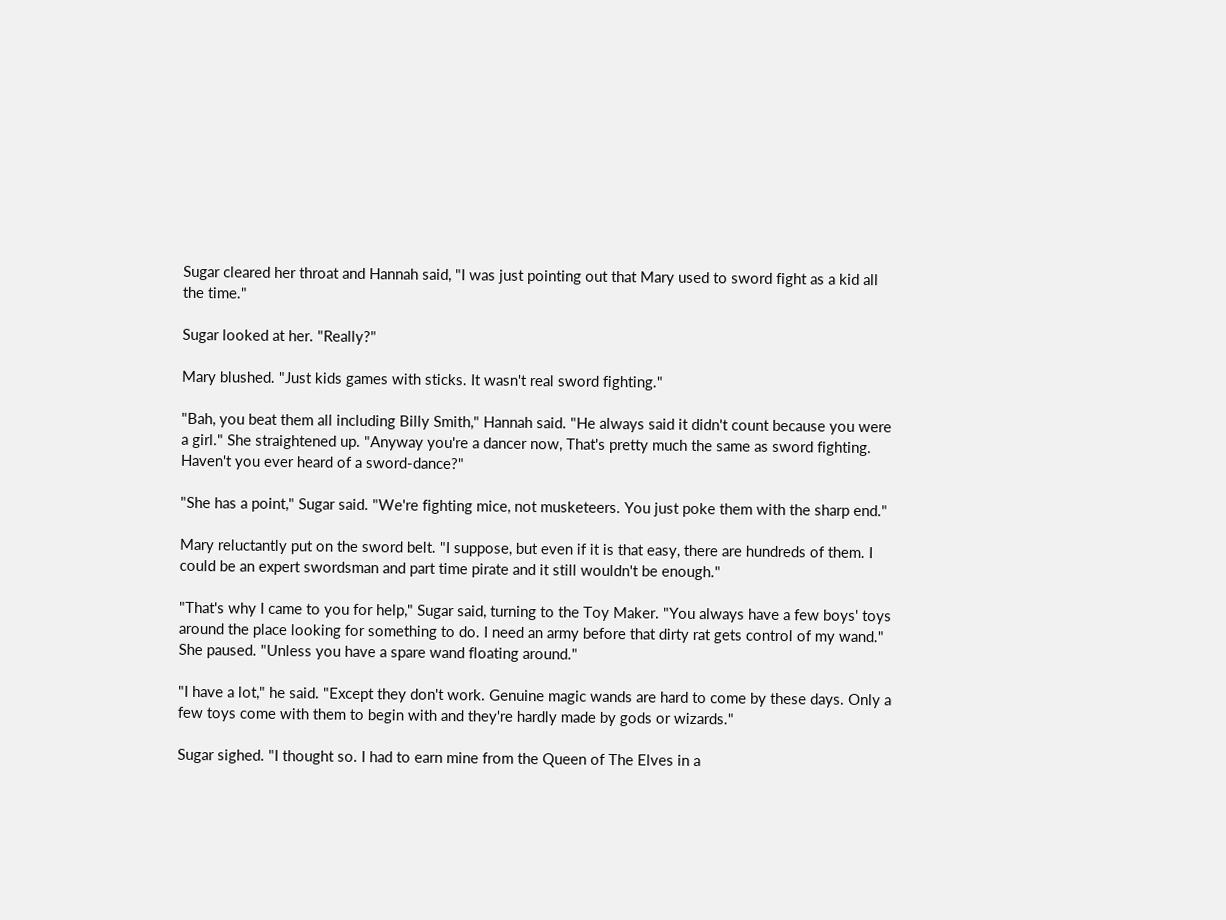Sugar cleared her throat and Hannah said, "I was just pointing out that Mary used to sword fight as a kid all the time."

Sugar looked at her. "Really?"

Mary blushed. "Just kids games with sticks. It wasn't real sword fighting."

"Bah, you beat them all including Billy Smith," Hannah said. "He always said it didn't count because you were a girl." She straightened up. "Anyway you're a dancer now, That's pretty much the same as sword fighting. Haven't you ever heard of a sword-dance?"

"She has a point," Sugar said. "We're fighting mice, not musketeers. You just poke them with the sharp end."

Mary reluctantly put on the sword belt. "I suppose, but even if it is that easy, there are hundreds of them. I could be an expert swordsman and part time pirate and it still wouldn't be enough."

"That's why I came to you for help," Sugar said, turning to the Toy Maker. "You always have a few boys' toys around the place looking for something to do. I need an army before that dirty rat gets control of my wand." She paused. "Unless you have a spare wand floating around."

"I have a lot," he said. "Except they don't work. Genuine magic wands are hard to come by these days. Only a few toys come with them to begin with and they're hardly made by gods or wizards."

Sugar sighed. "I thought so. I had to earn mine from the Queen of The Elves in a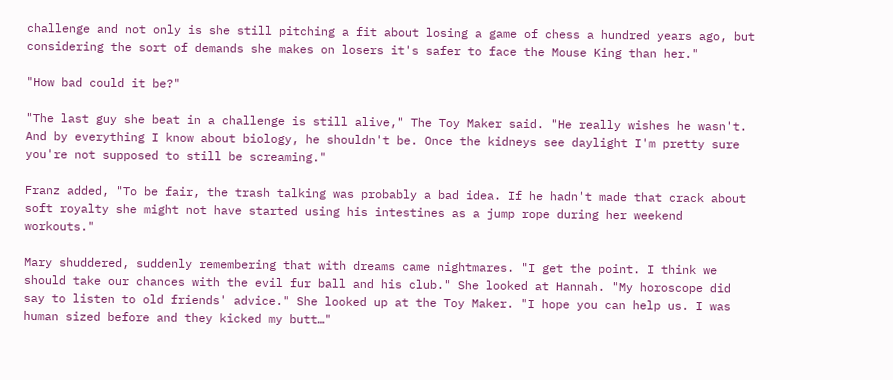challenge and not only is she still pitching a fit about losing a game of chess a hundred years ago, but considering the sort of demands she makes on losers it's safer to face the Mouse King than her."

"How bad could it be?"

"The last guy she beat in a challenge is still alive," The Toy Maker said. "He really wishes he wasn't. And by everything I know about biology, he shouldn't be. Once the kidneys see daylight I'm pretty sure you're not supposed to still be screaming."

Franz added, "To be fair, the trash talking was probably a bad idea. If he hadn't made that crack about soft royalty she might not have started using his intestines as a jump rope during her weekend workouts."

Mary shuddered, suddenly remembering that with dreams came nightmares. "I get the point. I think we should take our chances with the evil fur ball and his club." She looked at Hannah. "My horoscope did say to listen to old friends' advice." She looked up at the Toy Maker. "I hope you can help us. I was human sized before and they kicked my butt…"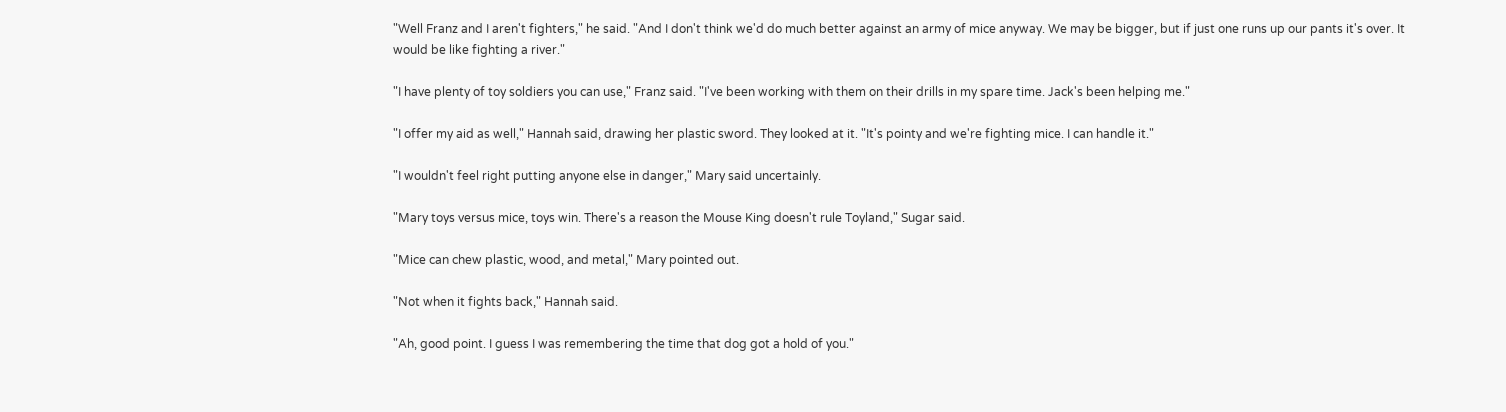"Well Franz and I aren't fighters," he said. "And I don't think we'd do much better against an army of mice anyway. We may be bigger, but if just one runs up our pants it's over. It would be like fighting a river."

"I have plenty of toy soldiers you can use," Franz said. "I've been working with them on their drills in my spare time. Jack's been helping me."

"I offer my aid as well," Hannah said, drawing her plastic sword. They looked at it. "It's pointy and we're fighting mice. I can handle it."

"I wouldn't feel right putting anyone else in danger," Mary said uncertainly.

"Mary toys versus mice, toys win. There's a reason the Mouse King doesn't rule Toyland," Sugar said.

"Mice can chew plastic, wood, and metal," Mary pointed out.

"Not when it fights back," Hannah said.

"Ah, good point. I guess I was remembering the time that dog got a hold of you."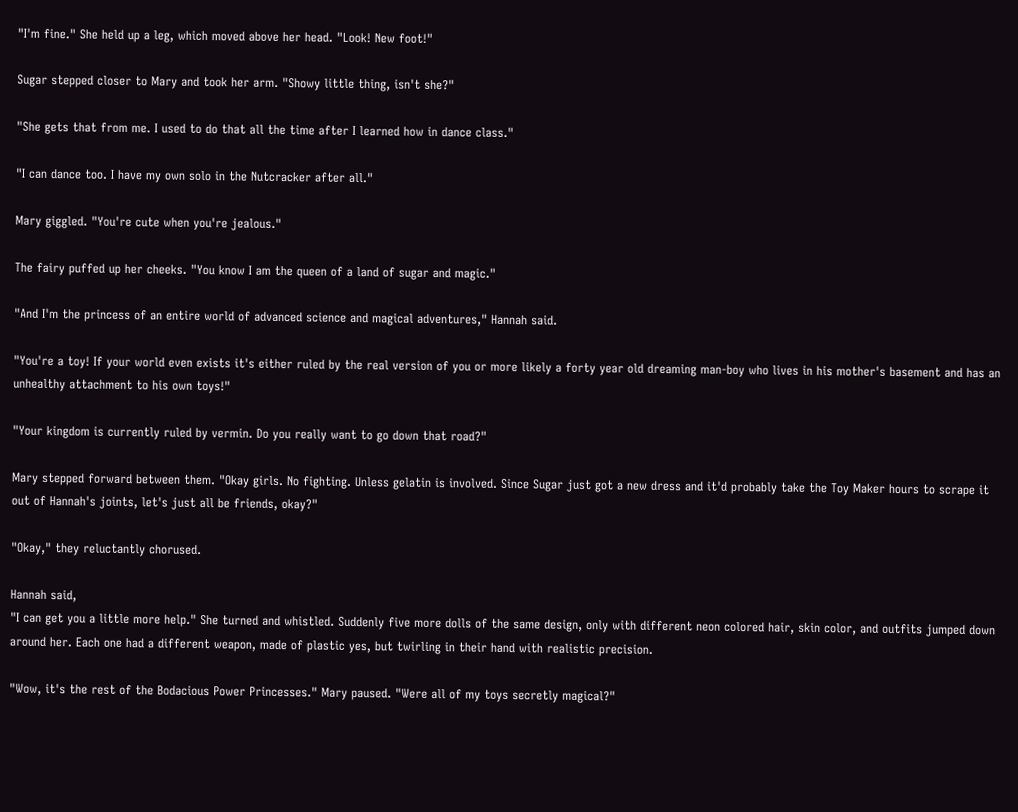"I'm fine." She held up a leg, which moved above her head. "Look! New foot!"

Sugar stepped closer to Mary and took her arm. "Showy little thing, isn't she?"

"She gets that from me. I used to do that all the time after I learned how in dance class."

"I can dance too. I have my own solo in the Nutcracker after all."

Mary giggled. "You're cute when you're jealous."

The fairy puffed up her cheeks. "You know I am the queen of a land of sugar and magic."

"And I'm the princess of an entire world of advanced science and magical adventures," Hannah said.

"You're a toy! If your world even exists it's either ruled by the real version of you or more likely a forty year old dreaming man-boy who lives in his mother's basement and has an unhealthy attachment to his own toys!"

"Your kingdom is currently ruled by vermin. Do you really want to go down that road?"

Mary stepped forward between them. "Okay girls. No fighting. Unless gelatin is involved. Since Sugar just got a new dress and it'd probably take the Toy Maker hours to scrape it out of Hannah's joints, let's just all be friends, okay?"

"Okay," they reluctantly chorused.

Hannah said,
"I can get you a little more help." She turned and whistled. Suddenly five more dolls of the same design, only with different neon colored hair, skin color, and outfits jumped down around her. Each one had a different weapon, made of plastic yes, but twirling in their hand with realistic precision.

"Wow, it's the rest of the Bodacious Power Princesses." Mary paused. "Were all of my toys secretly magical?"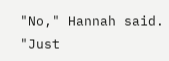"No," Hannah said. "Just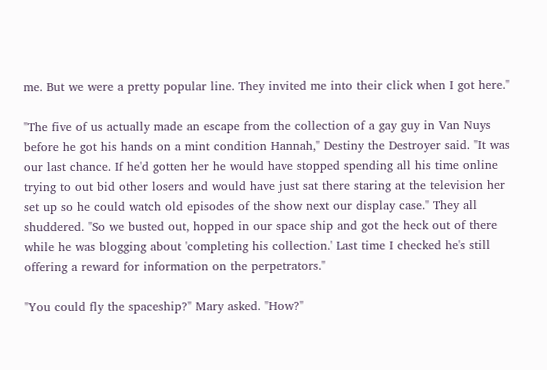me. But we were a pretty popular line. They invited me into their click when I got here."

"The five of us actually made an escape from the collection of a gay guy in Van Nuys before he got his hands on a mint condition Hannah," Destiny the Destroyer said. "It was our last chance. If he'd gotten her he would have stopped spending all his time online trying to out bid other losers and would have just sat there staring at the television her set up so he could watch old episodes of the show next our display case." They all shuddered. "So we busted out, hopped in our space ship and got the heck out of there while he was blogging about 'completing his collection.' Last time I checked he's still offering a reward for information on the perpetrators."

"You could fly the spaceship?" Mary asked. "How?"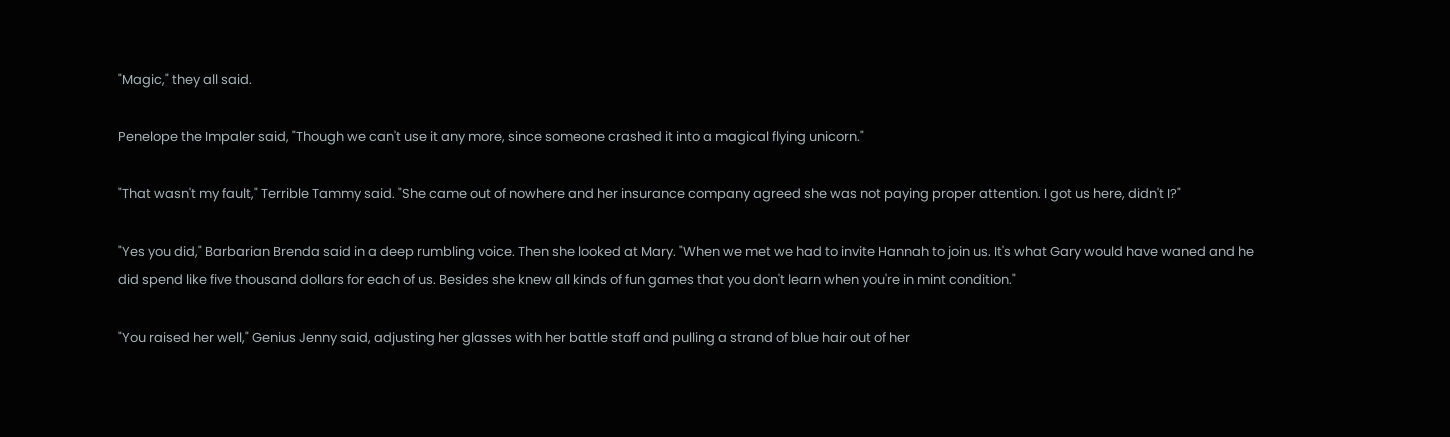"Magic," they all said.

Penelope the Impaler said, "Though we can't use it any more, since someone crashed it into a magical flying unicorn."

"That wasn't my fault," Terrible Tammy said. "She came out of nowhere and her insurance company agreed she was not paying proper attention. I got us here, didn't I?"

"Yes you did," Barbarian Brenda said in a deep rumbling voice. Then she looked at Mary. "When we met we had to invite Hannah to join us. It's what Gary would have waned and he did spend like five thousand dollars for each of us. Besides she knew all kinds of fun games that you don't learn when you're in mint condition."

"You raised her well," Genius Jenny said, adjusting her glasses with her battle staff and pulling a strand of blue hair out of her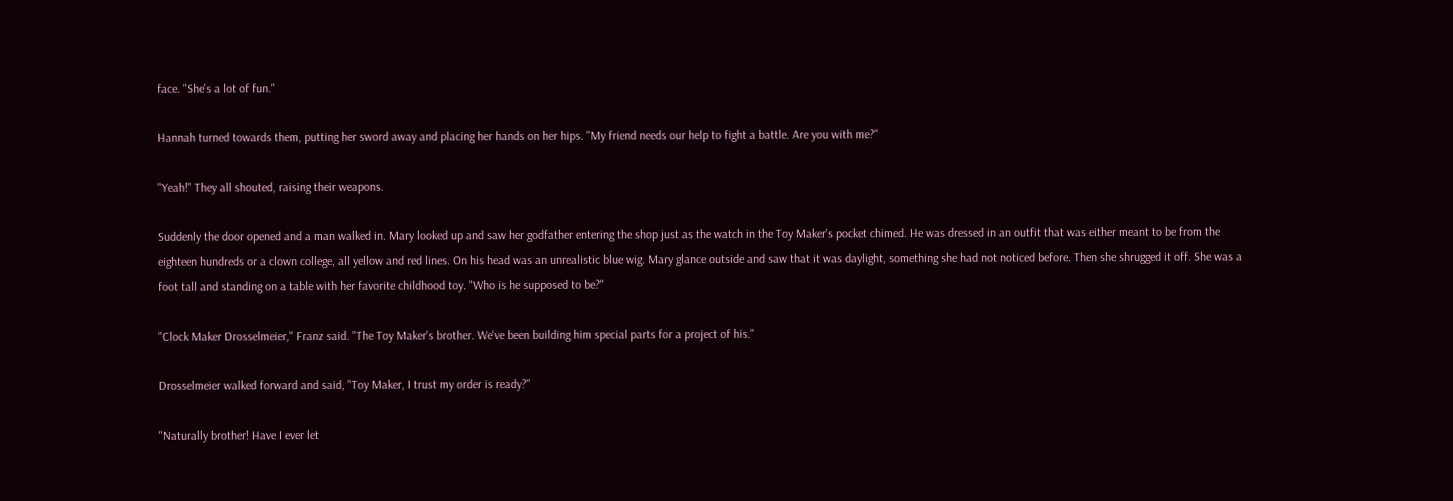face. "She's a lot of fun."

Hannah turned towards them, putting her sword away and placing her hands on her hips. "My friend needs our help to fight a battle. Are you with me?"

"Yeah!" They all shouted, raising their weapons.

Suddenly the door opened and a man walked in. Mary looked up and saw her godfather entering the shop just as the watch in the Toy Maker's pocket chimed. He was dressed in an outfit that was either meant to be from the eighteen hundreds or a clown college, all yellow and red lines. On his head was an unrealistic blue wig. Mary glance outside and saw that it was daylight, something she had not noticed before. Then she shrugged it off. She was a foot tall and standing on a table with her favorite childhood toy. "Who is he supposed to be?"

"Clock Maker Drosselmeier," Franz said. "The Toy Maker's brother. We've been building him special parts for a project of his."

Drosselmeier walked forward and said, "Toy Maker, I trust my order is ready?"

"Naturally brother! Have I ever let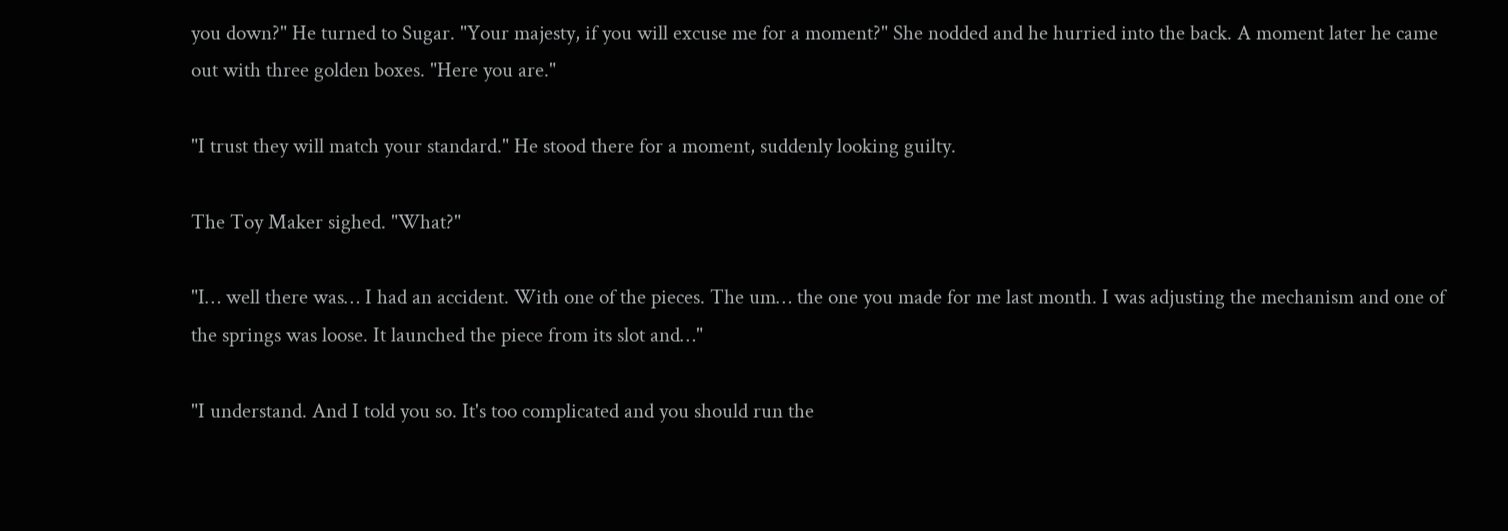you down?" He turned to Sugar. "Your majesty, if you will excuse me for a moment?" She nodded and he hurried into the back. A moment later he came out with three golden boxes. "Here you are."

"I trust they will match your standard." He stood there for a moment, suddenly looking guilty.

The Toy Maker sighed. "What?"

"I… well there was… I had an accident. With one of the pieces. The um… the one you made for me last month. I was adjusting the mechanism and one of the springs was loose. It launched the piece from its slot and…"

"I understand. And I told you so. It's too complicated and you should run the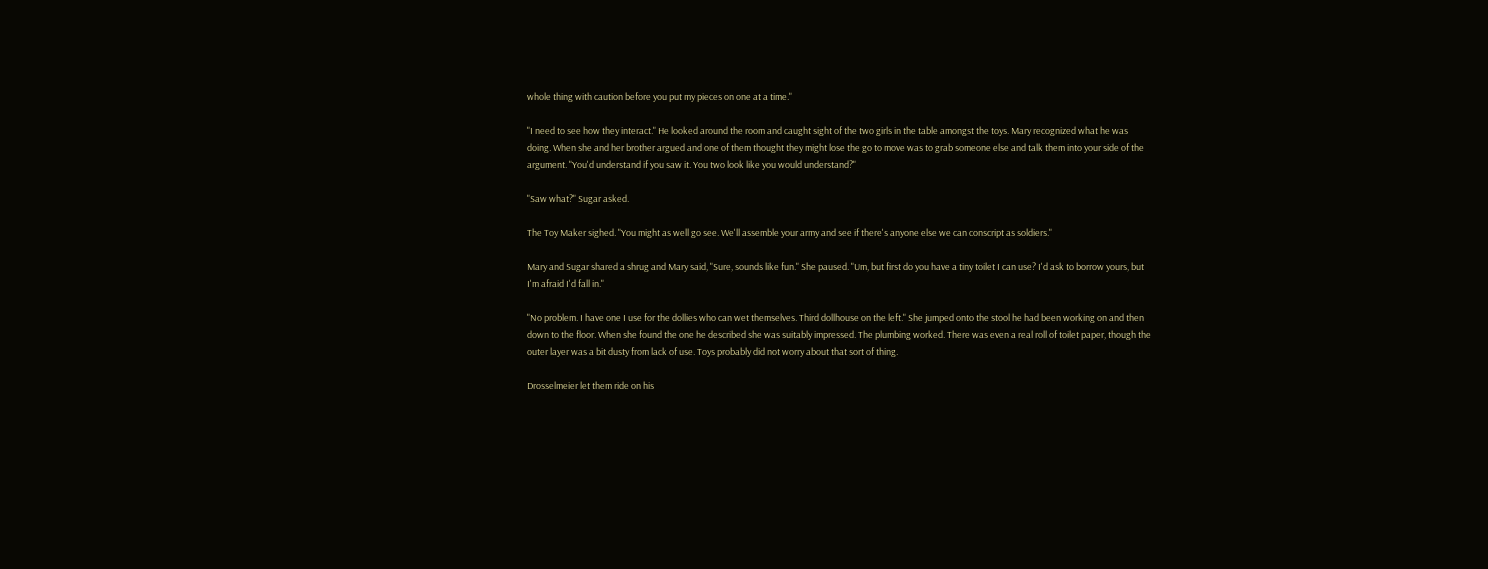whole thing with caution before you put my pieces on one at a time."

"I need to see how they interact." He looked around the room and caught sight of the two girls in the table amongst the toys. Mary recognized what he was doing. When she and her brother argued and one of them thought they might lose the go to move was to grab someone else and talk them into your side of the argument. "You'd understand if you saw it. You two look like you would understand?"

"Saw what?" Sugar asked.

The Toy Maker sighed. "You might as well go see. We'll assemble your army and see if there's anyone else we can conscript as soldiers."

Mary and Sugar shared a shrug and Mary said, "Sure, sounds like fun." She paused. "Um, but first do you have a tiny toilet I can use? I'd ask to borrow yours, but I'm afraid I'd fall in."

"No problem. I have one I use for the dollies who can wet themselves. Third dollhouse on the left." She jumped onto the stool he had been working on and then down to the floor. When she found the one he described she was suitably impressed. The plumbing worked. There was even a real roll of toilet paper, though the outer layer was a bit dusty from lack of use. Toys probably did not worry about that sort of thing.

Drosselmeier let them ride on his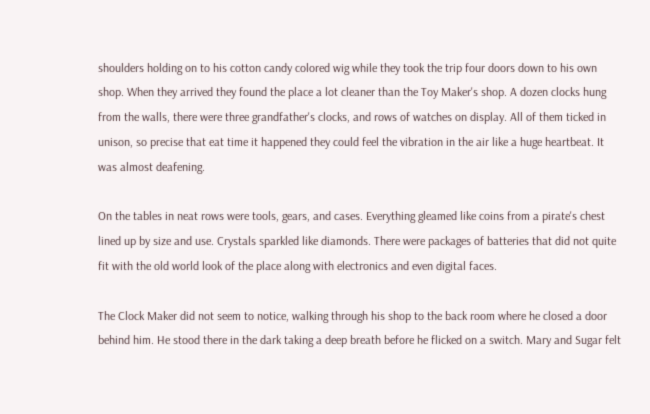shoulders holding on to his cotton candy colored wig while they took the trip four doors down to his own shop. When they arrived they found the place a lot cleaner than the Toy Maker's shop. A dozen clocks hung from the walls, there were three grandfather's clocks, and rows of watches on display. All of them ticked in unison, so precise that eat time it happened they could feel the vibration in the air like a huge heartbeat. It was almost deafening.

On the tables in neat rows were tools, gears, and cases. Everything gleamed like coins from a pirate's chest lined up by size and use. Crystals sparkled like diamonds. There were packages of batteries that did not quite fit with the old world look of the place along with electronics and even digital faces.

The Clock Maker did not seem to notice, walking through his shop to the back room where he closed a door behind him. He stood there in the dark taking a deep breath before he flicked on a switch. Mary and Sugar felt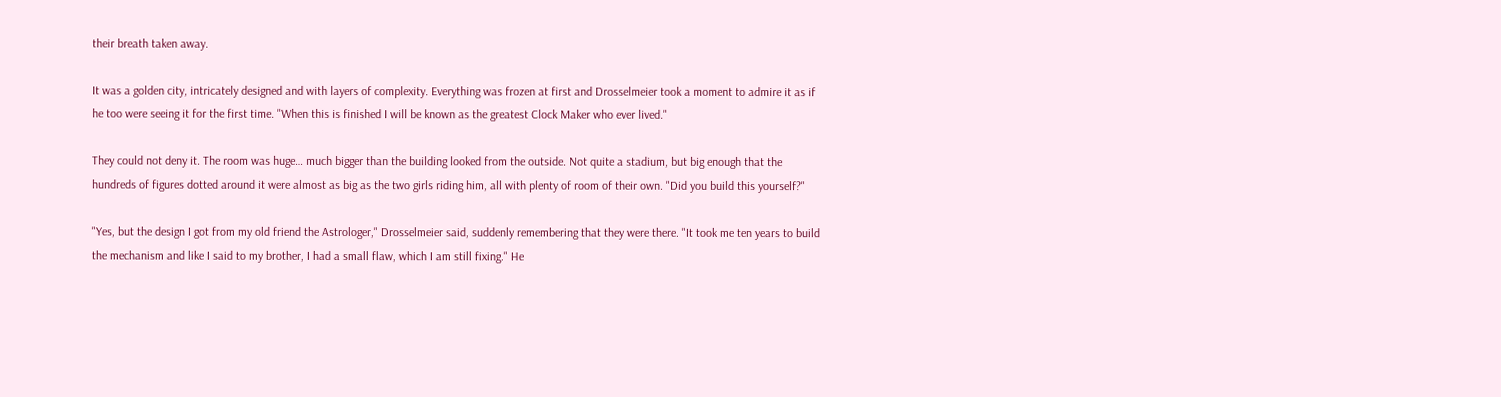their breath taken away.

It was a golden city, intricately designed and with layers of complexity. Everything was frozen at first and Drosselmeier took a moment to admire it as if he too were seeing it for the first time. "When this is finished I will be known as the greatest Clock Maker who ever lived."

They could not deny it. The room was huge… much bigger than the building looked from the outside. Not quite a stadium, but big enough that the hundreds of figures dotted around it were almost as big as the two girls riding him, all with plenty of room of their own. "Did you build this yourself?"

"Yes, but the design I got from my old friend the Astrologer," Drosselmeier said, suddenly remembering that they were there. "It took me ten years to build the mechanism and like I said to my brother, I had a small flaw, which I am still fixing." He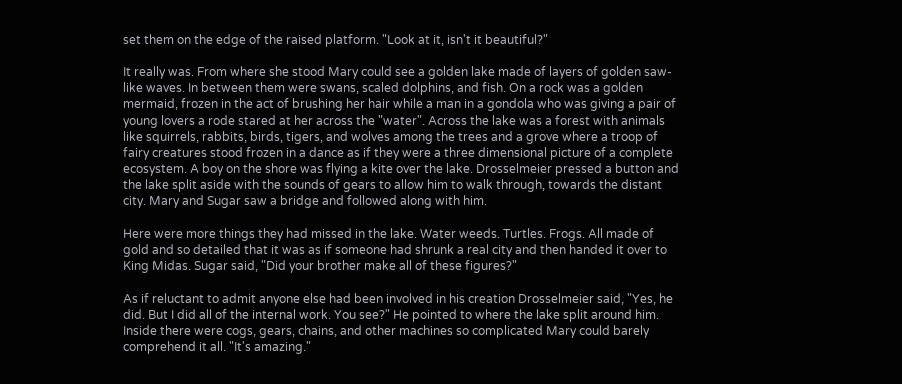set them on the edge of the raised platform. "Look at it, isn't it beautiful?"

It really was. From where she stood Mary could see a golden lake made of layers of golden saw-like waves. In between them were swans, scaled dolphins, and fish. On a rock was a golden mermaid, frozen in the act of brushing her hair while a man in a gondola who was giving a pair of young lovers a rode stared at her across the "water". Across the lake was a forest with animals like squirrels, rabbits, birds, tigers, and wolves among the trees and a grove where a troop of fairy creatures stood frozen in a dance as if they were a three dimensional picture of a complete ecosystem. A boy on the shore was flying a kite over the lake. Drosselmeier pressed a button and the lake split aside with the sounds of gears to allow him to walk through, towards the distant city. Mary and Sugar saw a bridge and followed along with him.

Here were more things they had missed in the lake. Water weeds. Turtles. Frogs. All made of gold and so detailed that it was as if someone had shrunk a real city and then handed it over to King Midas. Sugar said, "Did your brother make all of these figures?"

As if reluctant to admit anyone else had been involved in his creation Drosselmeier said, "Yes, he did. But I did all of the internal work. You see?" He pointed to where the lake split around him. Inside there were cogs, gears, chains, and other machines so complicated Mary could barely comprehend it all. "It's amazing."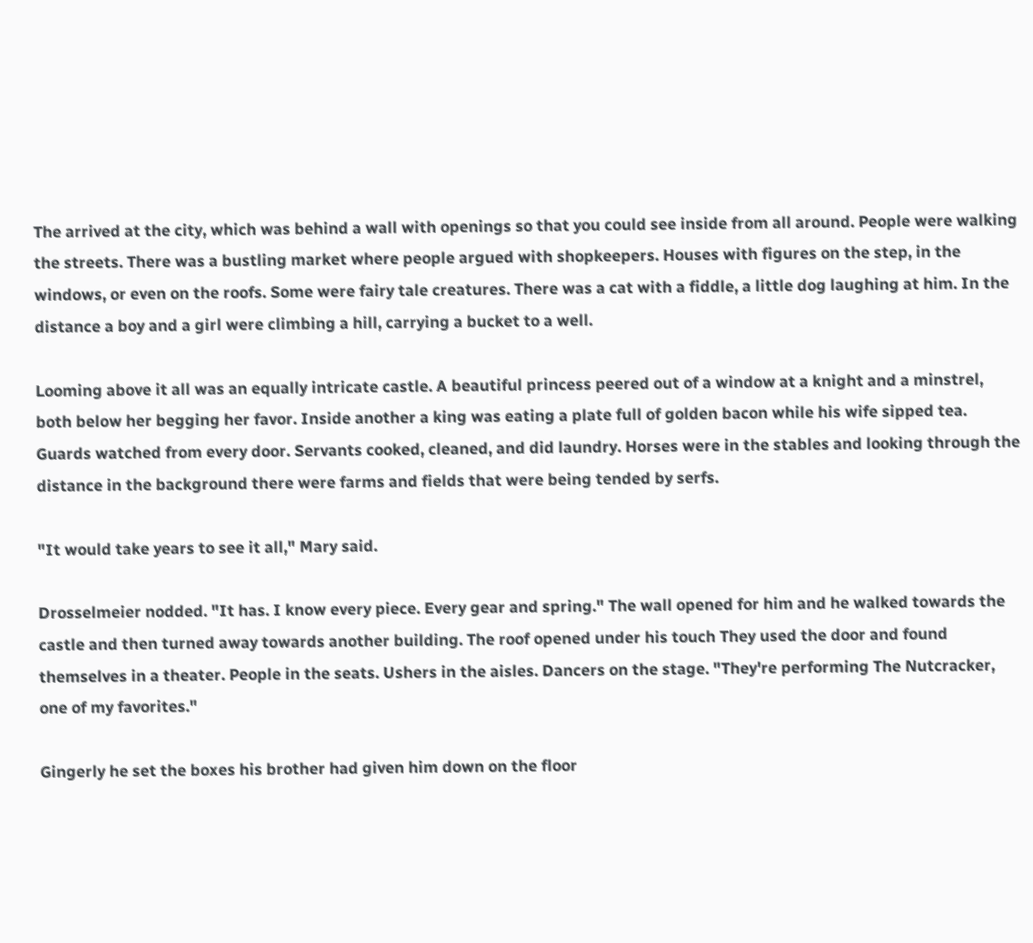The arrived at the city, which was behind a wall with openings so that you could see inside from all around. People were walking the streets. There was a bustling market where people argued with shopkeepers. Houses with figures on the step, in the windows, or even on the roofs. Some were fairy tale creatures. There was a cat with a fiddle, a little dog laughing at him. In the distance a boy and a girl were climbing a hill, carrying a bucket to a well.

Looming above it all was an equally intricate castle. A beautiful princess peered out of a window at a knight and a minstrel, both below her begging her favor. Inside another a king was eating a plate full of golden bacon while his wife sipped tea. Guards watched from every door. Servants cooked, cleaned, and did laundry. Horses were in the stables and looking through the distance in the background there were farms and fields that were being tended by serfs.

"It would take years to see it all," Mary said.

Drosselmeier nodded. "It has. I know every piece. Every gear and spring." The wall opened for him and he walked towards the castle and then turned away towards another building. The roof opened under his touch They used the door and found themselves in a theater. People in the seats. Ushers in the aisles. Dancers on the stage. "They're performing The Nutcracker, one of my favorites."

Gingerly he set the boxes his brother had given him down on the floor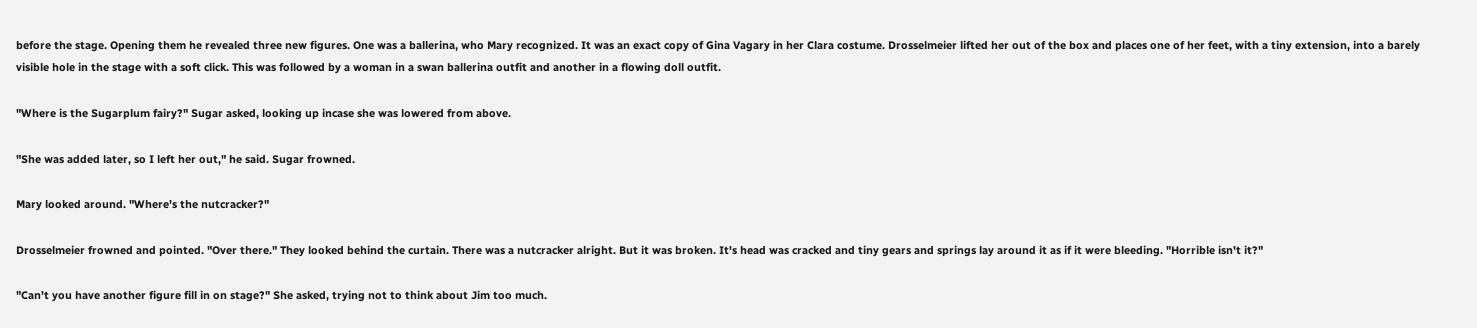before the stage. Opening them he revealed three new figures. One was a ballerina, who Mary recognized. It was an exact copy of Gina Vagary in her Clara costume. Drosselmeier lifted her out of the box and places one of her feet, with a tiny extension, into a barely visible hole in the stage with a soft click. This was followed by a woman in a swan ballerina outfit and another in a flowing doll outfit.

"Where is the Sugarplum fairy?" Sugar asked, looking up incase she was lowered from above.

"She was added later, so I left her out," he said. Sugar frowned.

Mary looked around. "Where's the nutcracker?"

Drosselmeier frowned and pointed. "Over there." They looked behind the curtain. There was a nutcracker alright. But it was broken. It's head was cracked and tiny gears and springs lay around it as if it were bleeding. "Horrible isn't it?"

"Can't you have another figure fill in on stage?" She asked, trying not to think about Jim too much.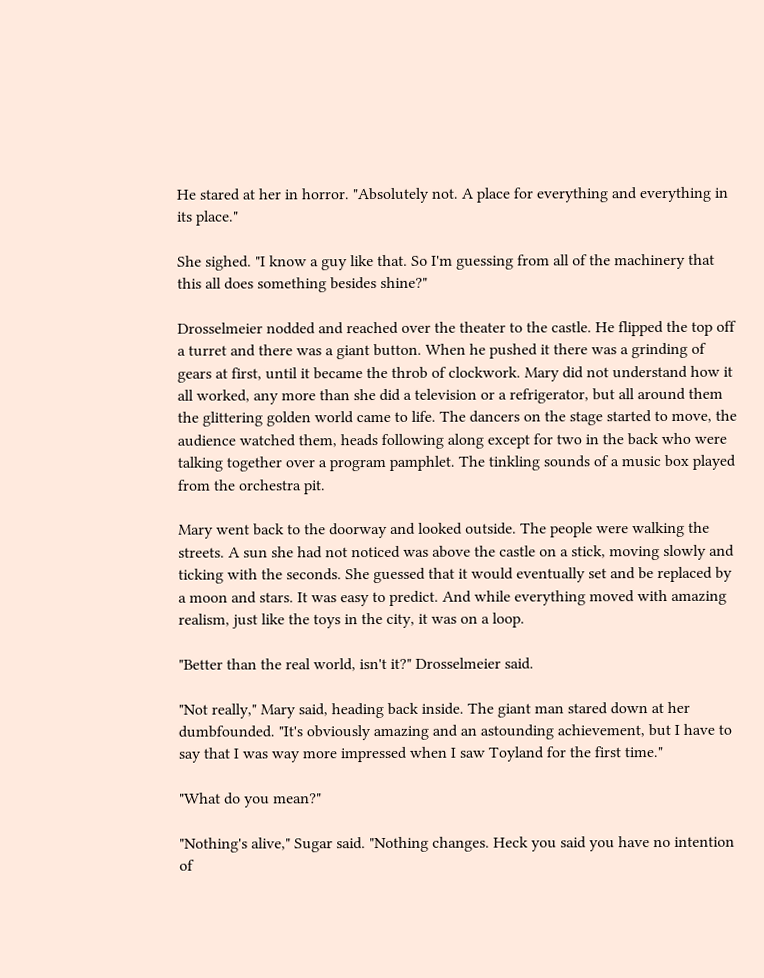He stared at her in horror. "Absolutely not. A place for everything and everything in its place."

She sighed. "I know a guy like that. So I'm guessing from all of the machinery that this all does something besides shine?"

Drosselmeier nodded and reached over the theater to the castle. He flipped the top off a turret and there was a giant button. When he pushed it there was a grinding of gears at first, until it became the throb of clockwork. Mary did not understand how it all worked, any more than she did a television or a refrigerator, but all around them the glittering golden world came to life. The dancers on the stage started to move, the audience watched them, heads following along except for two in the back who were talking together over a program pamphlet. The tinkling sounds of a music box played from the orchestra pit.

Mary went back to the doorway and looked outside. The people were walking the streets. A sun she had not noticed was above the castle on a stick, moving slowly and ticking with the seconds. She guessed that it would eventually set and be replaced by a moon and stars. It was easy to predict. And while everything moved with amazing realism, just like the toys in the city, it was on a loop.

"Better than the real world, isn't it?" Drosselmeier said.

"Not really," Mary said, heading back inside. The giant man stared down at her dumbfounded. "It's obviously amazing and an astounding achievement, but I have to say that I was way more impressed when I saw Toyland for the first time."

"What do you mean?"

"Nothing's alive," Sugar said. "Nothing changes. Heck you said you have no intention of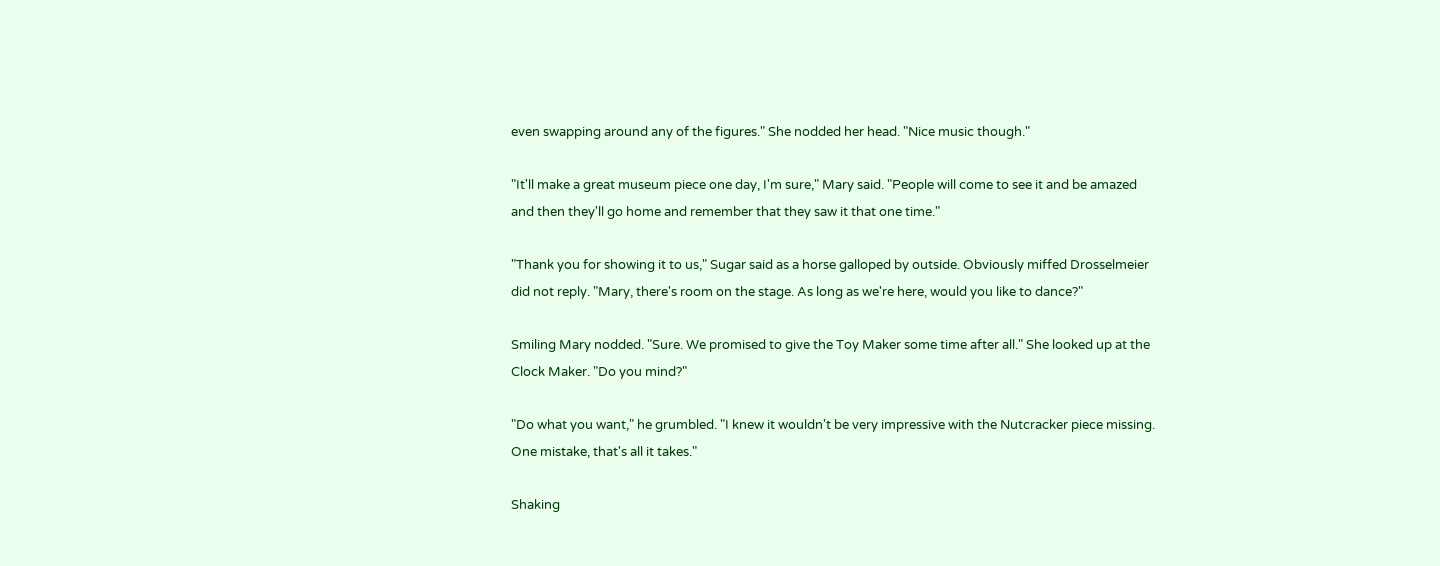even swapping around any of the figures." She nodded her head. "Nice music though."

"It'll make a great museum piece one day, I'm sure," Mary said. "People will come to see it and be amazed and then they'll go home and remember that they saw it that one time."

"Thank you for showing it to us," Sugar said as a horse galloped by outside. Obviously miffed Drosselmeier did not reply. "Mary, there's room on the stage. As long as we're here, would you like to dance?"

Smiling Mary nodded. "Sure. We promised to give the Toy Maker some time after all." She looked up at the Clock Maker. "Do you mind?"

"Do what you want," he grumbled. "I knew it wouldn't be very impressive with the Nutcracker piece missing. One mistake, that's all it takes."

Shaking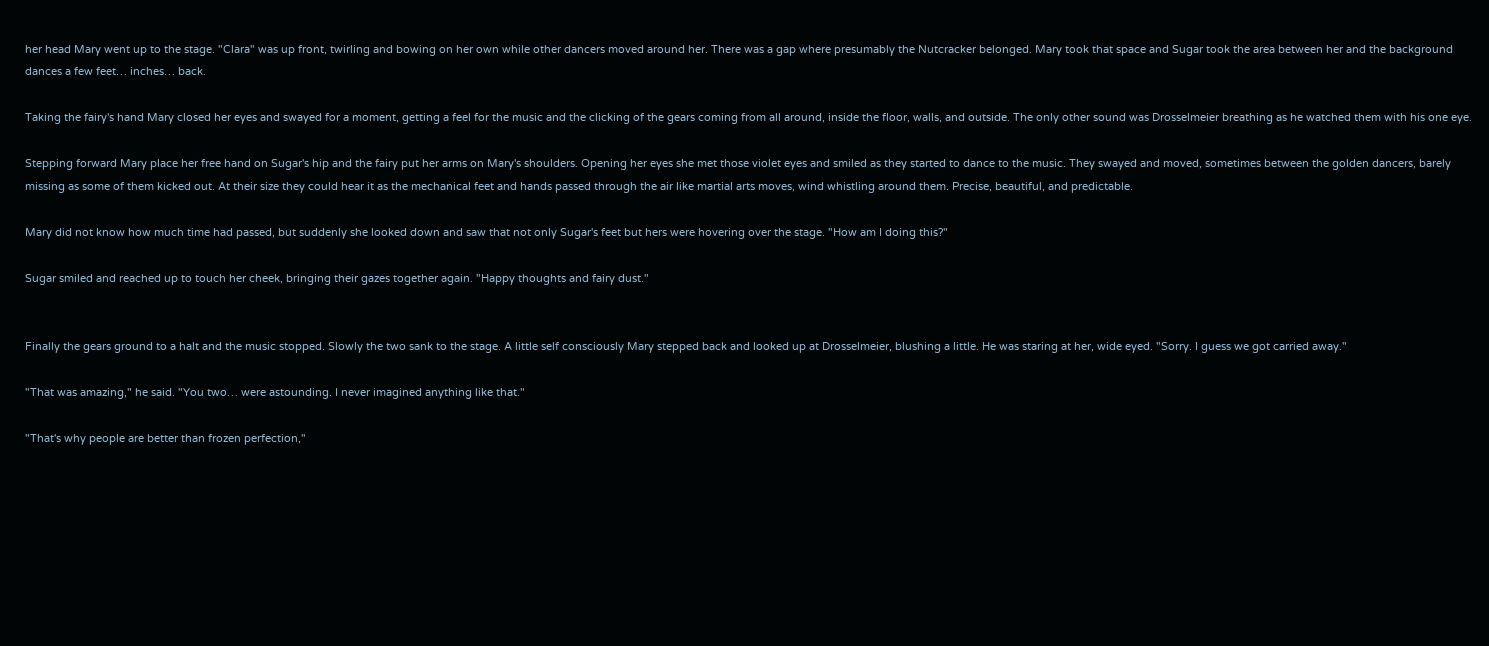her head Mary went up to the stage. "Clara" was up front, twirling and bowing on her own while other dancers moved around her. There was a gap where presumably the Nutcracker belonged. Mary took that space and Sugar took the area between her and the background dances a few feet… inches… back.

Taking the fairy's hand Mary closed her eyes and swayed for a moment, getting a feel for the music and the clicking of the gears coming from all around, inside the floor, walls, and outside. The only other sound was Drosselmeier breathing as he watched them with his one eye.

Stepping forward Mary place her free hand on Sugar's hip and the fairy put her arms on Mary's shoulders. Opening her eyes she met those violet eyes and smiled as they started to dance to the music. They swayed and moved, sometimes between the golden dancers, barely missing as some of them kicked out. At their size they could hear it as the mechanical feet and hands passed through the air like martial arts moves, wind whistling around them. Precise, beautiful, and predictable.

Mary did not know how much time had passed, but suddenly she looked down and saw that not only Sugar's feet but hers were hovering over the stage. "How am I doing this?"

Sugar smiled and reached up to touch her cheek, bringing their gazes together again. "Happy thoughts and fairy dust."


Finally the gears ground to a halt and the music stopped. Slowly the two sank to the stage. A little self consciously Mary stepped back and looked up at Drosselmeier, blushing a little. He was staring at her, wide eyed. "Sorry. I guess we got carried away."

"That was amazing," he said. "You two… were astounding. I never imagined anything like that."

"That's why people are better than frozen perfection,"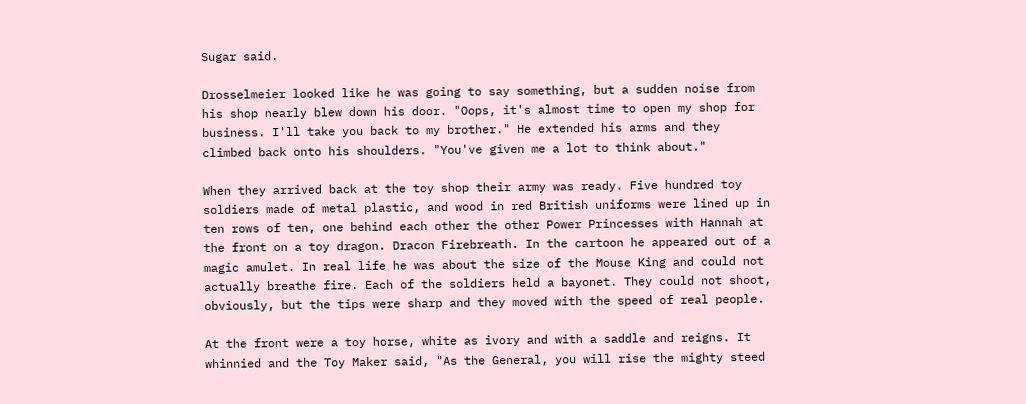Sugar said.

Drosselmeier looked like he was going to say something, but a sudden noise from his shop nearly blew down his door. "Oops, it's almost time to open my shop for business. I'll take you back to my brother." He extended his arms and they climbed back onto his shoulders. "You've given me a lot to think about."

When they arrived back at the toy shop their army was ready. Five hundred toy soldiers made of metal plastic, and wood in red British uniforms were lined up in ten rows of ten, one behind each other the other Power Princesses with Hannah at the front on a toy dragon. Dracon Firebreath. In the cartoon he appeared out of a magic amulet. In real life he was about the size of the Mouse King and could not actually breathe fire. Each of the soldiers held a bayonet. They could not shoot, obviously, but the tips were sharp and they moved with the speed of real people.

At the front were a toy horse, white as ivory and with a saddle and reigns. It whinnied and the Toy Maker said, "As the General, you will rise the mighty steed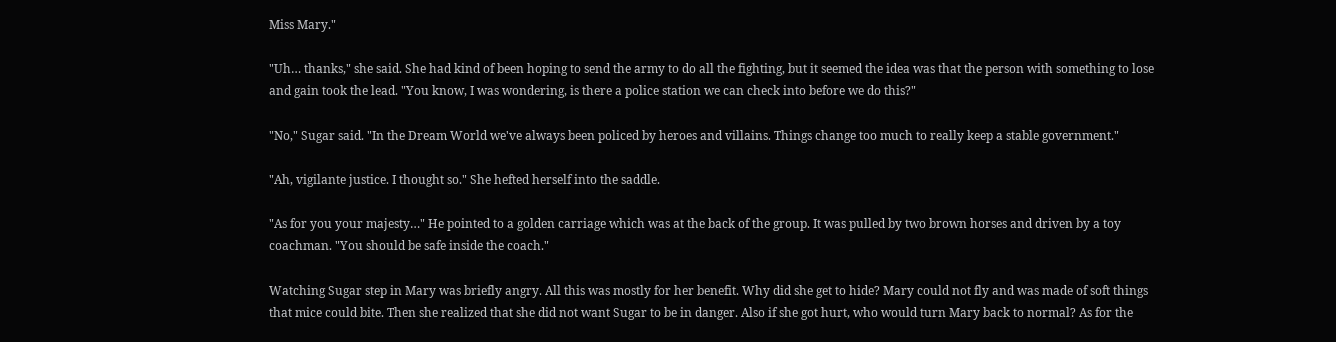Miss Mary."

"Uh… thanks," she said. She had kind of been hoping to send the army to do all the fighting, but it seemed the idea was that the person with something to lose and gain took the lead. "You know, I was wondering, is there a police station we can check into before we do this?"

"No," Sugar said. "In the Dream World we've always been policed by heroes and villains. Things change too much to really keep a stable government."

"Ah, vigilante justice. I thought so." She hefted herself into the saddle.

"As for you your majesty…" He pointed to a golden carriage which was at the back of the group. It was pulled by two brown horses and driven by a toy coachman. "You should be safe inside the coach."

Watching Sugar step in Mary was briefly angry. All this was mostly for her benefit. Why did she get to hide? Mary could not fly and was made of soft things that mice could bite. Then she realized that she did not want Sugar to be in danger. Also if she got hurt, who would turn Mary back to normal? As for the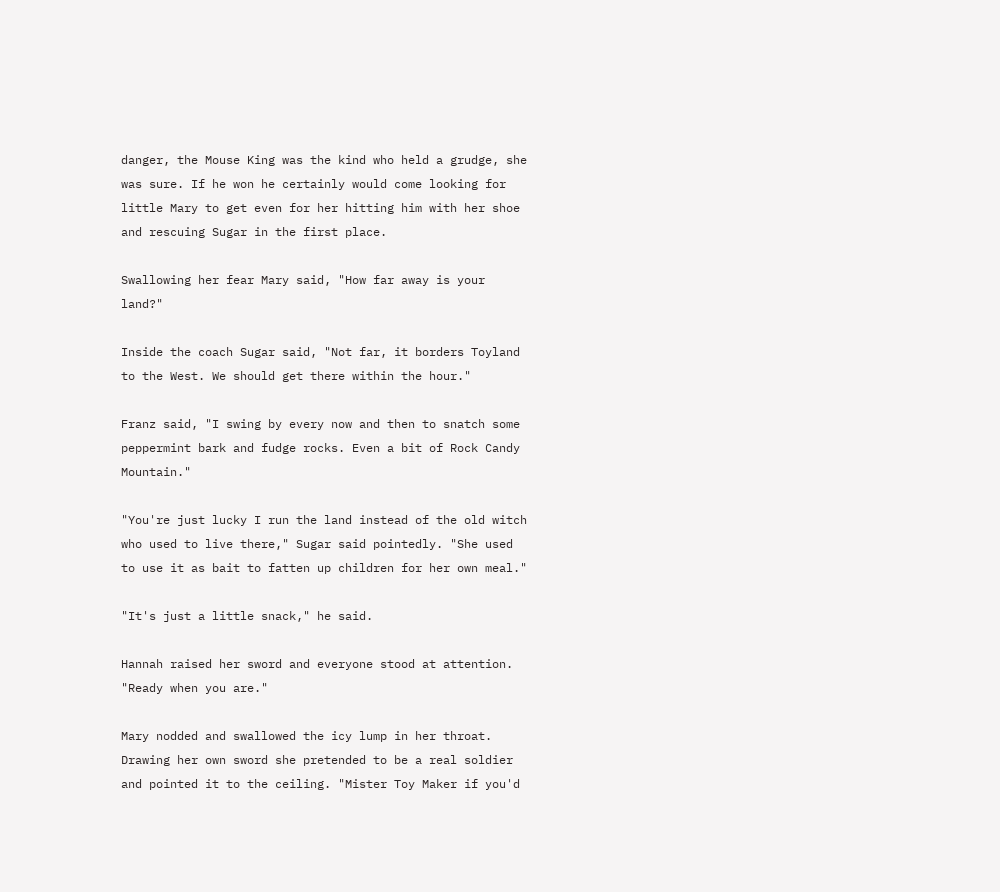danger, the Mouse King was the kind who held a grudge, she was sure. If he won he certainly would come looking for little Mary to get even for her hitting him with her shoe and rescuing Sugar in the first place.

Swallowing her fear Mary said, "How far away is your land?"

Inside the coach Sugar said, "Not far, it borders Toyland to the West. We should get there within the hour."

Franz said, "I swing by every now and then to snatch some peppermint bark and fudge rocks. Even a bit of Rock Candy Mountain."

"You're just lucky I run the land instead of the old witch who used to live there," Sugar said pointedly. "She used to use it as bait to fatten up children for her own meal."

"It's just a little snack," he said.

Hannah raised her sword and everyone stood at attention. "Ready when you are."

Mary nodded and swallowed the icy lump in her throat. Drawing her own sword she pretended to be a real soldier and pointed it to the ceiling. "Mister Toy Maker if you'd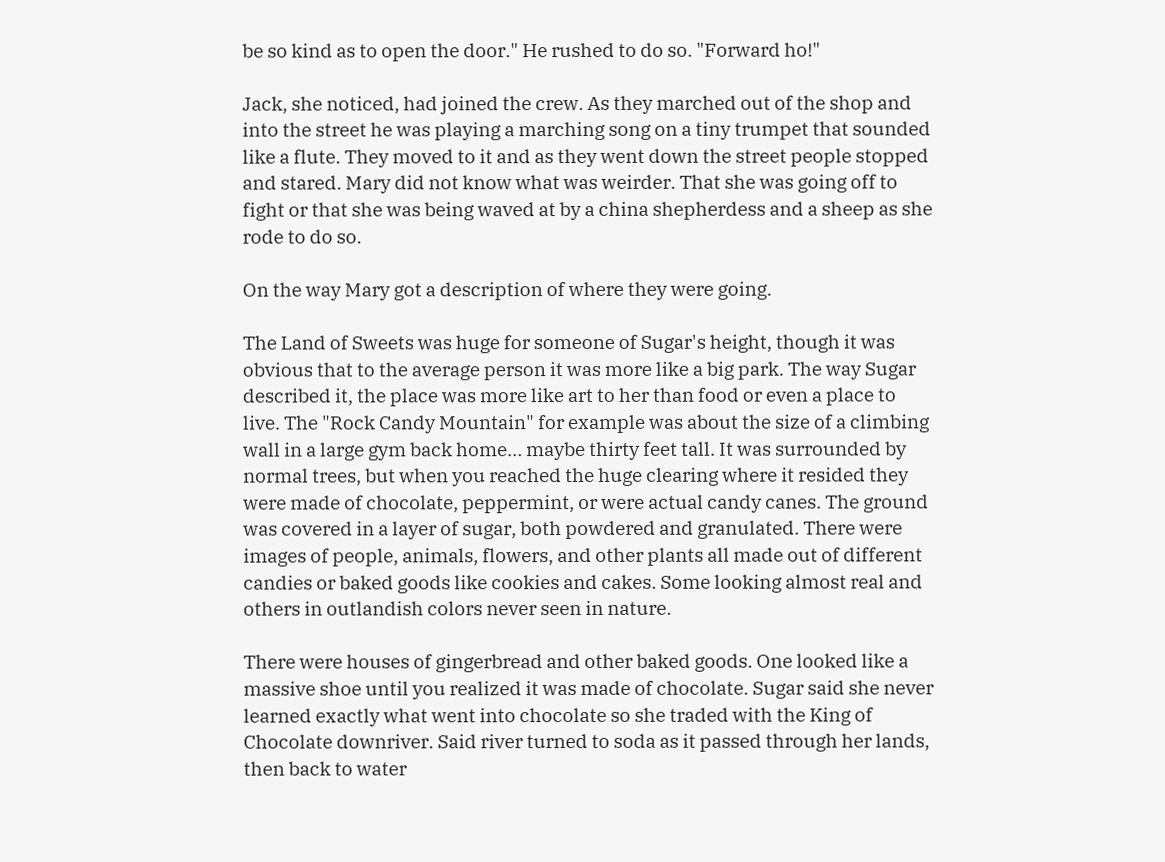be so kind as to open the door." He rushed to do so. "Forward ho!"

Jack, she noticed, had joined the crew. As they marched out of the shop and into the street he was playing a marching song on a tiny trumpet that sounded like a flute. They moved to it and as they went down the street people stopped and stared. Mary did not know what was weirder. That she was going off to fight or that she was being waved at by a china shepherdess and a sheep as she rode to do so.

On the way Mary got a description of where they were going.

The Land of Sweets was huge for someone of Sugar's height, though it was obvious that to the average person it was more like a big park. The way Sugar described it, the place was more like art to her than food or even a place to live. The "Rock Candy Mountain" for example was about the size of a climbing wall in a large gym back home… maybe thirty feet tall. It was surrounded by normal trees, but when you reached the huge clearing where it resided they were made of chocolate, peppermint, or were actual candy canes. The ground was covered in a layer of sugar, both powdered and granulated. There were images of people, animals, flowers, and other plants all made out of different candies or baked goods like cookies and cakes. Some looking almost real and others in outlandish colors never seen in nature.

There were houses of gingerbread and other baked goods. One looked like a massive shoe until you realized it was made of chocolate. Sugar said she never learned exactly what went into chocolate so she traded with the King of Chocolate downriver. Said river turned to soda as it passed through her lands, then back to water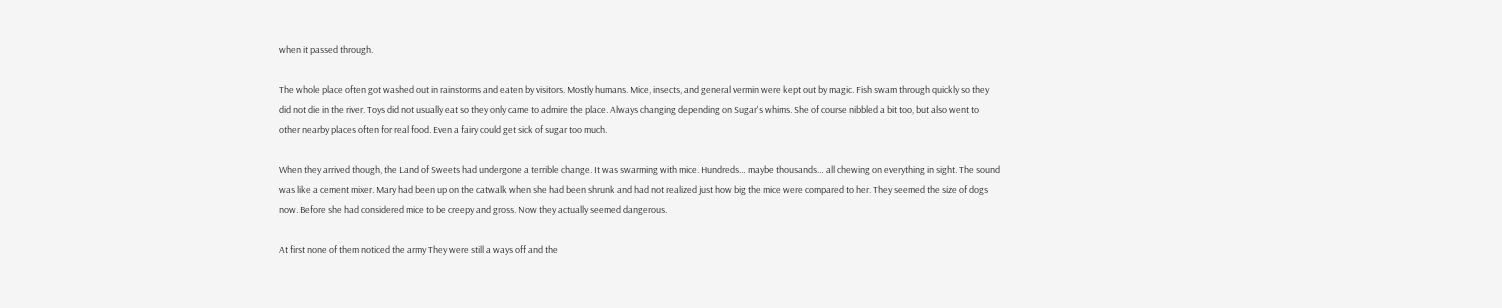when it passed through.

The whole place often got washed out in rainstorms and eaten by visitors. Mostly humans. Mice, insects, and general vermin were kept out by magic. Fish swam through quickly so they did not die in the river. Toys did not usually eat so they only came to admire the place. Always changing depending on Sugar's whims. She of course nibbled a bit too, but also went to other nearby places often for real food. Even a fairy could get sick of sugar too much.

When they arrived though, the Land of Sweets had undergone a terrible change. It was swarming with mice. Hundreds… maybe thousands… all chewing on everything in sight. The sound was like a cement mixer. Mary had been up on the catwalk when she had been shrunk and had not realized just how big the mice were compared to her. They seemed the size of dogs now. Before she had considered mice to be creepy and gross. Now they actually seemed dangerous.

At first none of them noticed the army They were still a ways off and the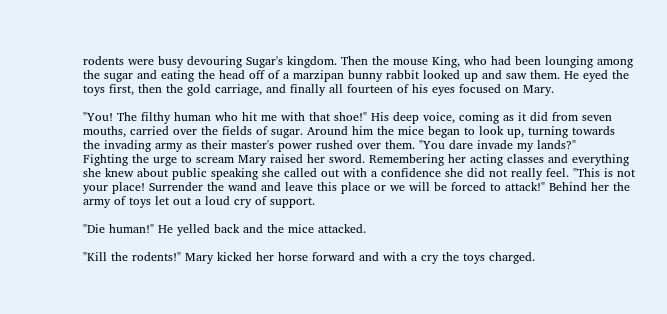rodents were busy devouring Sugar's kingdom. Then the mouse King, who had been lounging among the sugar and eating the head off of a marzipan bunny rabbit looked up and saw them. He eyed the toys first, then the gold carriage, and finally all fourteen of his eyes focused on Mary.

"You! The filthy human who hit me with that shoe!" His deep voice, coming as it did from seven mouths, carried over the fields of sugar. Around him the mice began to look up, turning towards the invading army as their master's power rushed over them. "You dare invade my lands?"
Fighting the urge to scream Mary raised her sword. Remembering her acting classes and everything she knew about public speaking she called out with a confidence she did not really feel. "This is not your place! Surrender the wand and leave this place or we will be forced to attack!" Behind her the army of toys let out a loud cry of support.

"Die human!" He yelled back and the mice attacked.

"Kill the rodents!" Mary kicked her horse forward and with a cry the toys charged.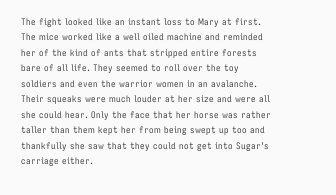The fight looked like an instant loss to Mary at first. The mice worked like a well oiled machine and reminded her of the kind of ants that stripped entire forests bare of all life. They seemed to roll over the toy soldiers and even the warrior women in an avalanche. Their squeaks were much louder at her size and were all she could hear. Only the face that her horse was rather taller than them kept her from being swept up too and thankfully she saw that they could not get into Sugar's carriage either.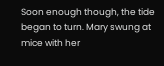Soon enough though, the tide began to turn. Mary swung at mice with her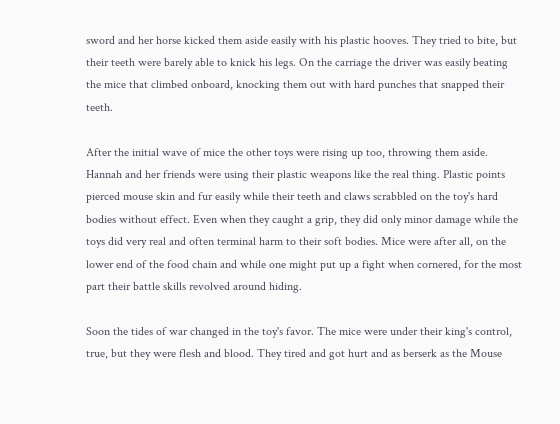sword and her horse kicked them aside easily with his plastic hooves. They tried to bite, but their teeth were barely able to knick his legs. On the carriage the driver was easily beating the mice that climbed onboard, knocking them out with hard punches that snapped their teeth.

After the initial wave of mice the other toys were rising up too, throwing them aside. Hannah and her friends were using their plastic weapons like the real thing. Plastic points pierced mouse skin and fur easily while their teeth and claws scrabbled on the toy's hard bodies without effect. Even when they caught a grip, they did only minor damage while the toys did very real and often terminal harm to their soft bodies. Mice were after all, on the lower end of the food chain and while one might put up a fight when cornered, for the most part their battle skills revolved around hiding.

Soon the tides of war changed in the toy's favor. The mice were under their king's control, true, but they were flesh and blood. They tired and got hurt and as berserk as the Mouse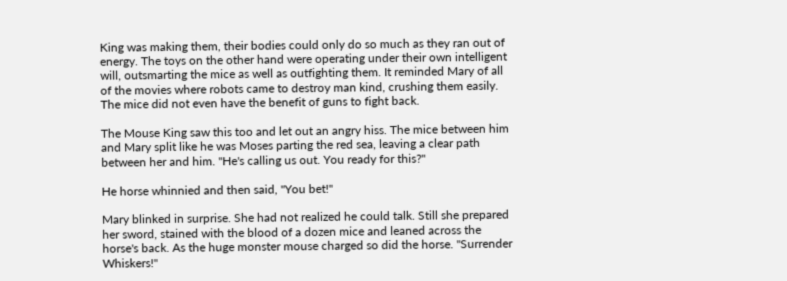King was making them, their bodies could only do so much as they ran out of energy. The toys on the other hand were operating under their own intelligent will, outsmarting the mice as well as outfighting them. It reminded Mary of all of the movies where robots came to destroy man kind, crushing them easily. The mice did not even have the benefit of guns to fight back.

The Mouse King saw this too and let out an angry hiss. The mice between him and Mary split like he was Moses parting the red sea, leaving a clear path between her and him. "He's calling us out. You ready for this?"

He horse whinnied and then said, "You bet!"

Mary blinked in surprise. She had not realized he could talk. Still she prepared her sword, stained with the blood of a dozen mice and leaned across the horse's back. As the huge monster mouse charged so did the horse. "Surrender Whiskers!"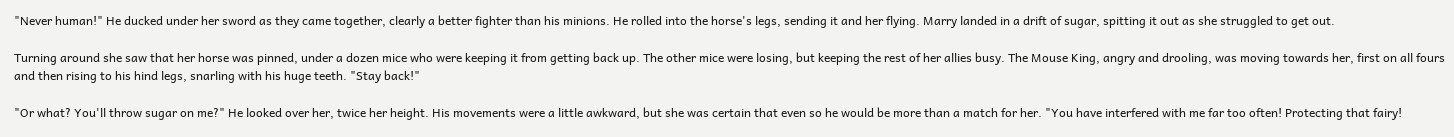"Never human!" He ducked under her sword as they came together, clearly a better fighter than his minions. He rolled into the horse's legs, sending it and her flying. Marry landed in a drift of sugar, spitting it out as she struggled to get out.

Turning around she saw that her horse was pinned, under a dozen mice who were keeping it from getting back up. The other mice were losing, but keeping the rest of her allies busy. The Mouse King, angry and drooling, was moving towards her, first on all fours and then rising to his hind legs, snarling with his huge teeth. "Stay back!"

"Or what? You'll throw sugar on me?" He looked over her, twice her height. His movements were a little awkward, but she was certain that even so he would be more than a match for her. "You have interfered with me far too often! Protecting that fairy!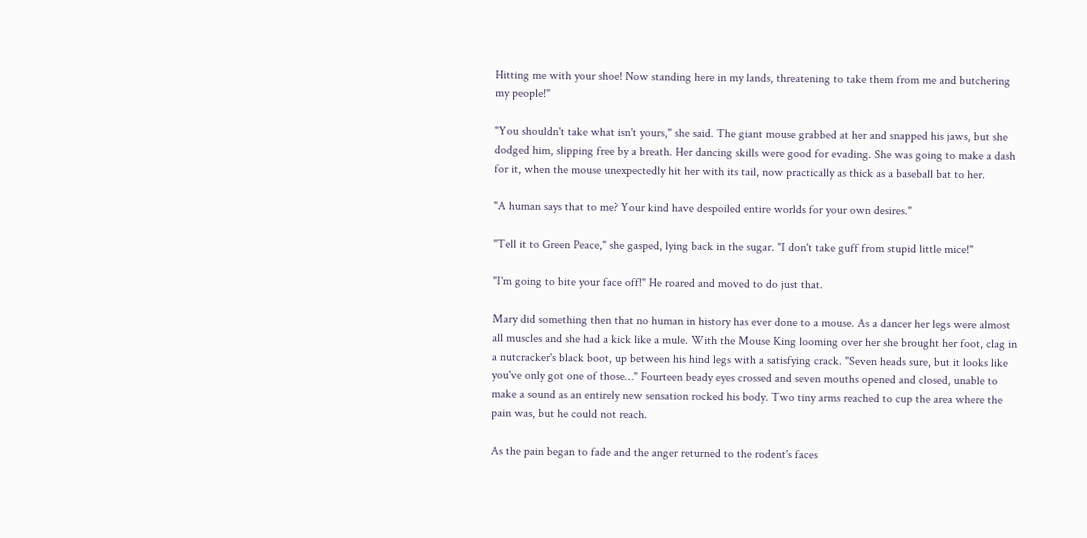Hitting me with your shoe! Now standing here in my lands, threatening to take them from me and butchering my people!"

"You shouldn't take what isn't yours," she said. The giant mouse grabbed at her and snapped his jaws, but she dodged him, slipping free by a breath. Her dancing skills were good for evading. She was going to make a dash for it, when the mouse unexpectedly hit her with its tail, now practically as thick as a baseball bat to her.

"A human says that to me? Your kind have despoiled entire worlds for your own desires."

"Tell it to Green Peace," she gasped, lying back in the sugar. "I don't take guff from stupid little mice!"

"I'm going to bite your face off!" He roared and moved to do just that.

Mary did something then that no human in history has ever done to a mouse. As a dancer her legs were almost all muscles and she had a kick like a mule. With the Mouse King looming over her she brought her foot, clag in a nutcracker's black boot, up between his hind legs with a satisfying crack. "Seven heads sure, but it looks like you've only got one of those…" Fourteen beady eyes crossed and seven mouths opened and closed, unable to make a sound as an entirely new sensation rocked his body. Two tiny arms reached to cup the area where the pain was, but he could not reach.

As the pain began to fade and the anger returned to the rodent's faces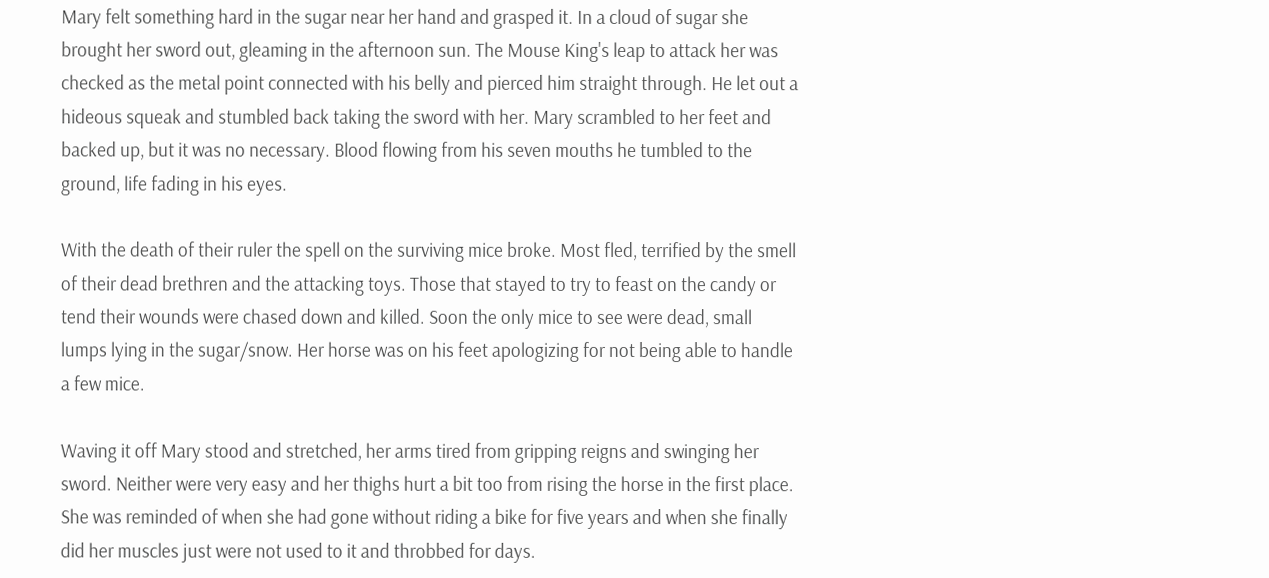Mary felt something hard in the sugar near her hand and grasped it. In a cloud of sugar she brought her sword out, gleaming in the afternoon sun. The Mouse King's leap to attack her was checked as the metal point connected with his belly and pierced him straight through. He let out a hideous squeak and stumbled back taking the sword with her. Mary scrambled to her feet and backed up, but it was no necessary. Blood flowing from his seven mouths he tumbled to the ground, life fading in his eyes.

With the death of their ruler the spell on the surviving mice broke. Most fled, terrified by the smell of their dead brethren and the attacking toys. Those that stayed to try to feast on the candy or tend their wounds were chased down and killed. Soon the only mice to see were dead, small lumps lying in the sugar/snow. Her horse was on his feet apologizing for not being able to handle a few mice.

Waving it off Mary stood and stretched, her arms tired from gripping reigns and swinging her sword. Neither were very easy and her thighs hurt a bit too from rising the horse in the first place. She was reminded of when she had gone without riding a bike for five years and when she finally did her muscles just were not used to it and throbbed for days.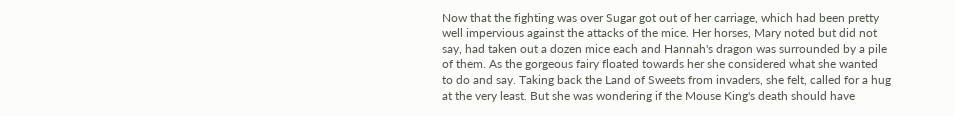Now that the fighting was over Sugar got out of her carriage, which had been pretty well impervious against the attacks of the mice. Her horses, Mary noted but did not say, had taken out a dozen mice each and Hannah's dragon was surrounded by a pile of them. As the gorgeous fairy floated towards her she considered what she wanted to do and say. Taking back the Land of Sweets from invaders, she felt, called for a hug at the very least. But she was wondering if the Mouse King's death should have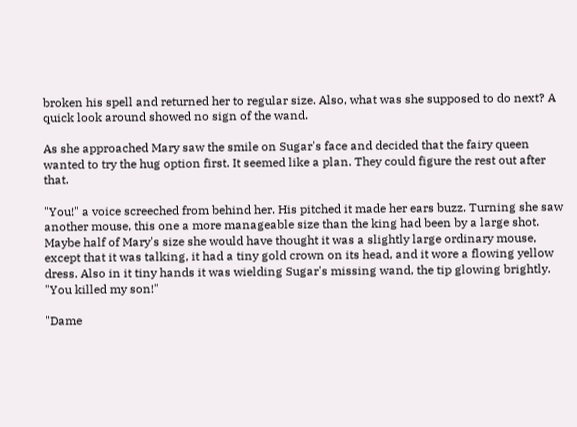broken his spell and returned her to regular size. Also, what was she supposed to do next? A quick look around showed no sign of the wand.

As she approached Mary saw the smile on Sugar's face and decided that the fairy queen wanted to try the hug option first. It seemed like a plan. They could figure the rest out after that.

"You!" a voice screeched from behind her. His pitched it made her ears buzz. Turning she saw another mouse, this one a more manageable size than the king had been by a large shot. Maybe half of Mary's size she would have thought it was a slightly large ordinary mouse, except that it was talking, it had a tiny gold crown on its head, and it wore a flowing yellow dress. Also in it tiny hands it was wielding Sugar's missing wand, the tip glowing brightly. "You killed my son!"

"Dame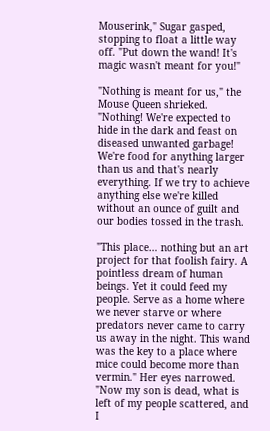Mouserink," Sugar gasped, stopping to float a little way off. "Put down the wand! It's magic wasn't meant for you!"

"Nothing is meant for us," the Mouse Queen shrieked. "Nothing! We're expected to hide in the dark and feast on diseased unwanted garbage! We're food for anything larger than us and that's nearly everything. If we try to achieve anything else we're killed without an ounce of guilt and our bodies tossed in the trash.

"This place… nothing but an art project for that foolish fairy. A pointless dream of human beings. Yet it could feed my people. Serve as a home where we never starve or where predators never came to carry us away in the night. This wand was the key to a place where mice could become more than vermin." Her eyes narrowed. "Now my son is dead, what is left of my people scattered, and I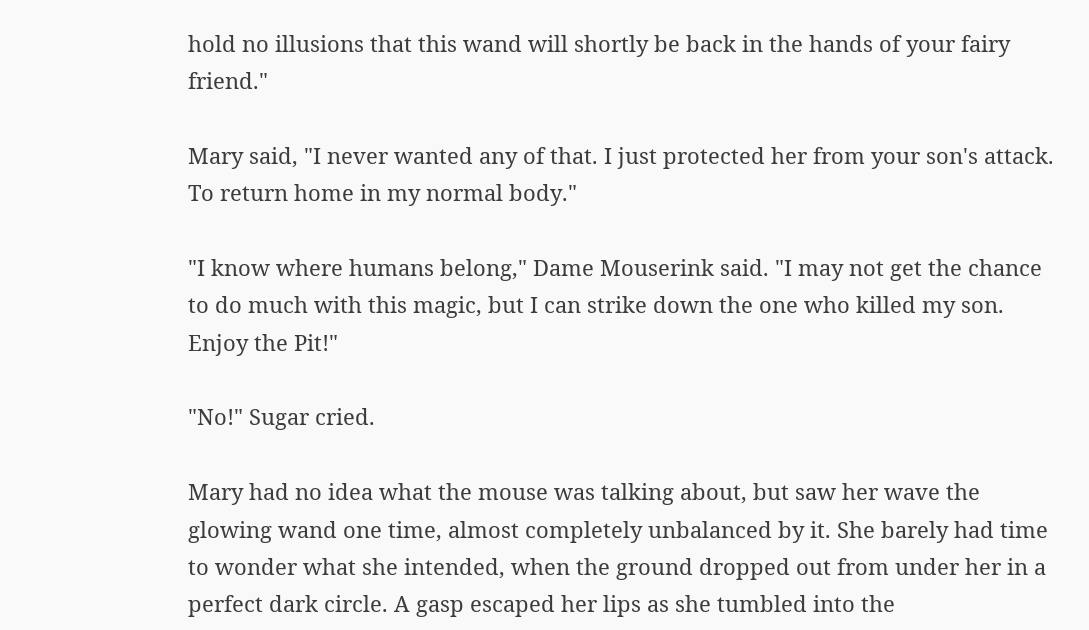hold no illusions that this wand will shortly be back in the hands of your fairy friend."

Mary said, "I never wanted any of that. I just protected her from your son's attack. To return home in my normal body."

"I know where humans belong," Dame Mouserink said. "I may not get the chance to do much with this magic, but I can strike down the one who killed my son. Enjoy the Pit!"

"No!" Sugar cried.

Mary had no idea what the mouse was talking about, but saw her wave the glowing wand one time, almost completely unbalanced by it. She barely had time to wonder what she intended, when the ground dropped out from under her in a perfect dark circle. A gasp escaped her lips as she tumbled into the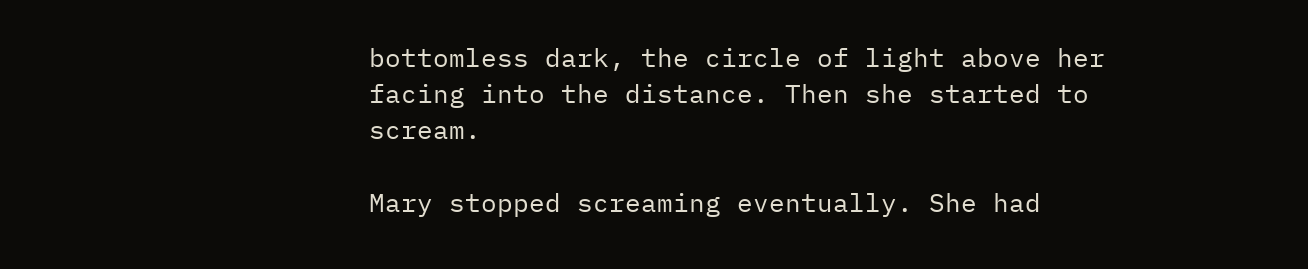bottomless dark, the circle of light above her facing into the distance. Then she started to scream.

Mary stopped screaming eventually. She had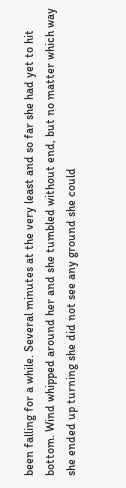been falling for a while. Several minutes at the very least and so far she had yet to hit bottom. Wind whipped around her and she tumbled without end, but no matter which way she ended up turning she did not see any ground she could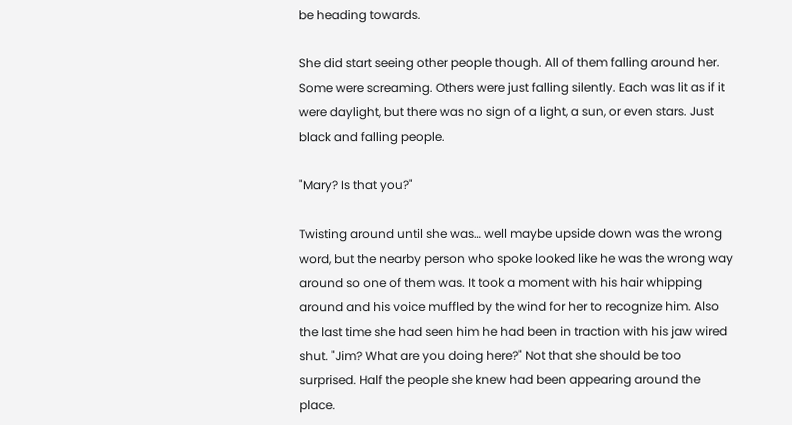be heading towards.

She did start seeing other people though. All of them falling around her. Some were screaming. Others were just falling silently. Each was lit as if it were daylight, but there was no sign of a light, a sun, or even stars. Just black and falling people.

"Mary? Is that you?"

Twisting around until she was… well maybe upside down was the wrong word, but the nearby person who spoke looked like he was the wrong way around so one of them was. It took a moment with his hair whipping around and his voice muffled by the wind for her to recognize him. Also the last time she had seen him he had been in traction with his jaw wired shut. "Jim? What are you doing here?" Not that she should be too surprised. Half the people she knew had been appearing around the place.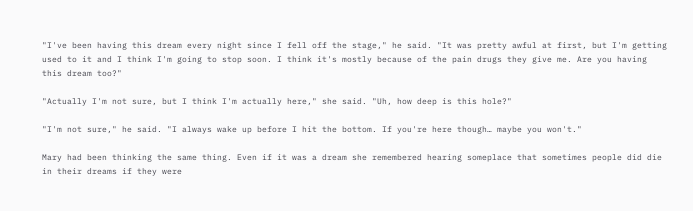"I've been having this dream every night since I fell off the stage," he said. "It was pretty awful at first, but I'm getting used to it and I think I'm going to stop soon. I think it's mostly because of the pain drugs they give me. Are you having this dream too?"

"Actually I'm not sure, but I think I'm actually here," she said. "Uh, how deep is this hole?"

"I'm not sure," he said. "I always wake up before I hit the bottom. If you're here though… maybe you won't."

Mary had been thinking the same thing. Even if it was a dream she remembered hearing someplace that sometimes people did die in their dreams if they were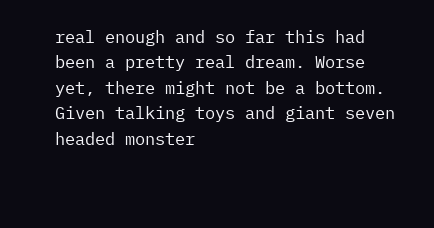real enough and so far this had been a pretty real dream. Worse yet, there might not be a bottom. Given talking toys and giant seven headed monster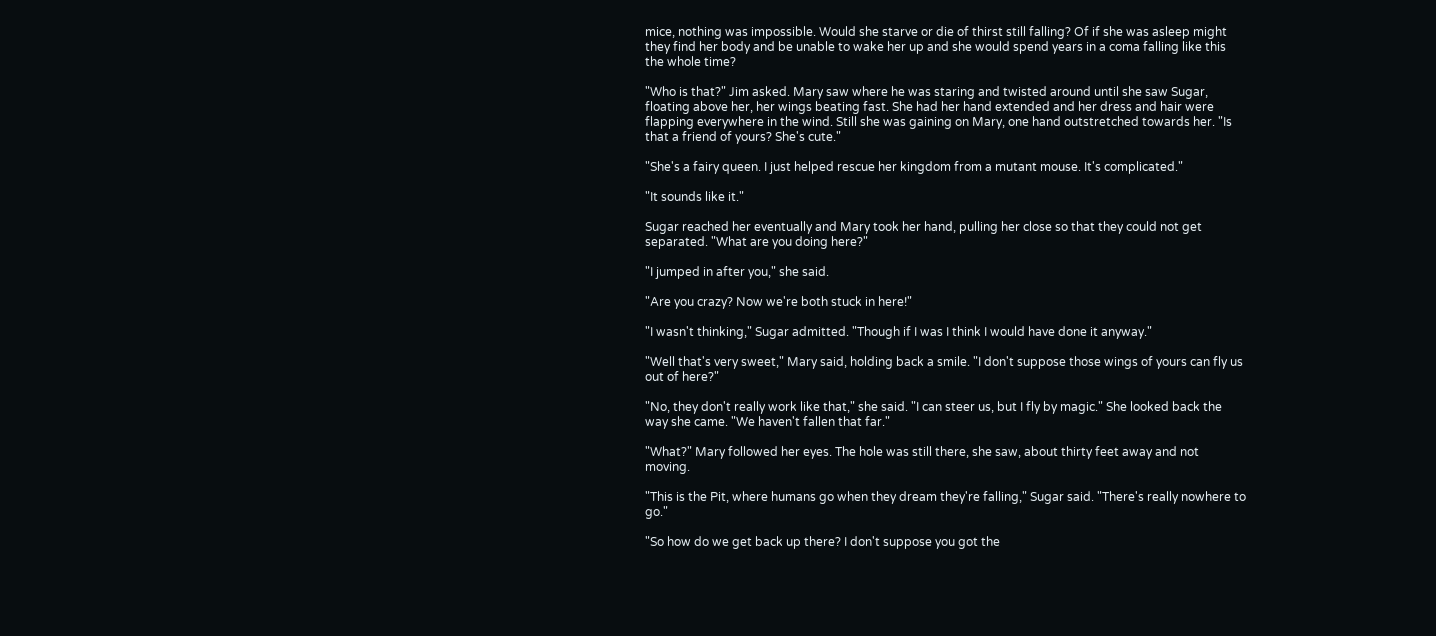mice, nothing was impossible. Would she starve or die of thirst still falling? Of if she was asleep might they find her body and be unable to wake her up and she would spend years in a coma falling like this the whole time?

"Who is that?" Jim asked. Mary saw where he was staring and twisted around until she saw Sugar, floating above her, her wings beating fast. She had her hand extended and her dress and hair were flapping everywhere in the wind. Still she was gaining on Mary, one hand outstretched towards her. "Is that a friend of yours? She's cute."

"She's a fairy queen. I just helped rescue her kingdom from a mutant mouse. It's complicated."

"It sounds like it."

Sugar reached her eventually and Mary took her hand, pulling her close so that they could not get separated. "What are you doing here?"

"I jumped in after you," she said.

"Are you crazy? Now we're both stuck in here!"

"I wasn't thinking," Sugar admitted. "Though if I was I think I would have done it anyway."

"Well that's very sweet," Mary said, holding back a smile. "I don't suppose those wings of yours can fly us out of here?"

"No, they don't really work like that," she said. "I can steer us, but I fly by magic." She looked back the way she came. "We haven't fallen that far."

"What?" Mary followed her eyes. The hole was still there, she saw, about thirty feet away and not moving.

"This is the Pit, where humans go when they dream they're falling," Sugar said. "There's really nowhere to go."

"So how do we get back up there? I don't suppose you got the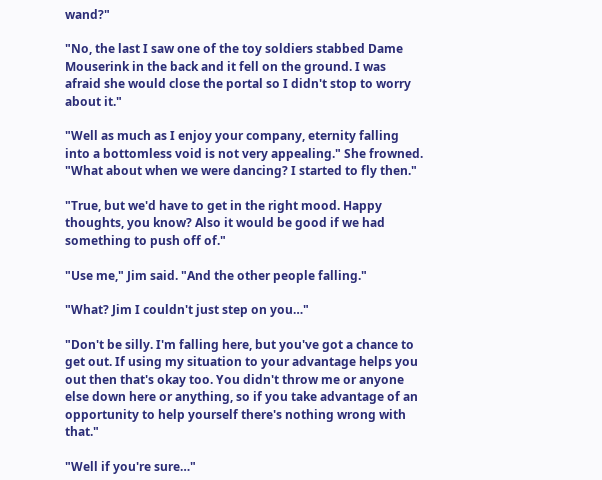wand?"

"No, the last I saw one of the toy soldiers stabbed Dame Mouserink in the back and it fell on the ground. I was afraid she would close the portal so I didn't stop to worry about it."

"Well as much as I enjoy your company, eternity falling into a bottomless void is not very appealing." She frowned. "What about when we were dancing? I started to fly then."

"True, but we'd have to get in the right mood. Happy thoughts, you know? Also it would be good if we had something to push off of."

"Use me," Jim said. "And the other people falling."

"What? Jim I couldn't just step on you…"

"Don't be silly. I'm falling here, but you've got a chance to get out. If using my situation to your advantage helps you out then that's okay too. You didn't throw me or anyone else down here or anything, so if you take advantage of an opportunity to help yourself there's nothing wrong with that."

"Well if you're sure…"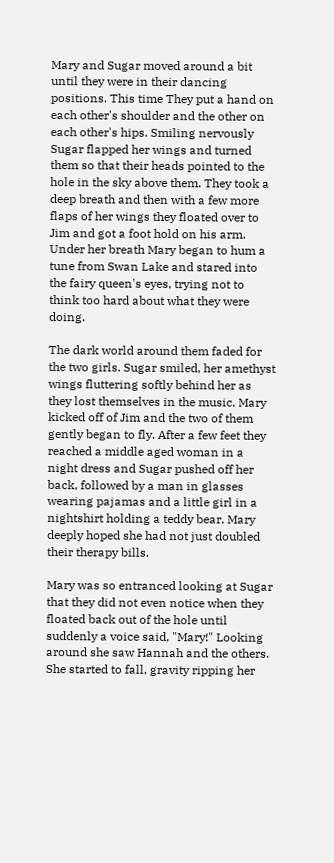Mary and Sugar moved around a bit until they were in their dancing positions. This time They put a hand on each other's shoulder and the other on each other's hips. Smiling nervously Sugar flapped her wings and turned them so that their heads pointed to the hole in the sky above them. They took a deep breath and then with a few more flaps of her wings they floated over to Jim and got a foot hold on his arm. Under her breath Mary began to hum a tune from Swan Lake and stared into the fairy queen's eyes, trying not to think too hard about what they were doing.

The dark world around them faded for the two girls. Sugar smiled, her amethyst wings fluttering softly behind her as they lost themselves in the music. Mary kicked off of Jim and the two of them gently began to fly. After a few feet they reached a middle aged woman in a night dress and Sugar pushed off her back, followed by a man in glasses wearing pajamas and a little girl in a nightshirt holding a teddy bear. Mary deeply hoped she had not just doubled their therapy bills.

Mary was so entranced looking at Sugar that they did not even notice when they floated back out of the hole until suddenly a voice said, "Mary!" Looking around she saw Hannah and the others. She started to fall, gravity ripping her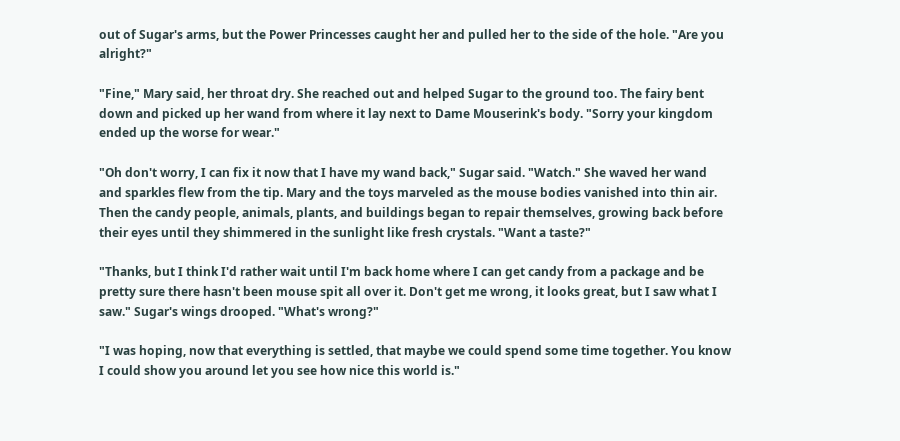out of Sugar's arms, but the Power Princesses caught her and pulled her to the side of the hole. "Are you alright?"

"Fine," Mary said, her throat dry. She reached out and helped Sugar to the ground too. The fairy bent down and picked up her wand from where it lay next to Dame Mouserink's body. "Sorry your kingdom ended up the worse for wear."

"Oh don't worry, I can fix it now that I have my wand back," Sugar said. "Watch." She waved her wand and sparkles flew from the tip. Mary and the toys marveled as the mouse bodies vanished into thin air. Then the candy people, animals, plants, and buildings began to repair themselves, growing back before their eyes until they shimmered in the sunlight like fresh crystals. "Want a taste?"

"Thanks, but I think I'd rather wait until I'm back home where I can get candy from a package and be pretty sure there hasn't been mouse spit all over it. Don't get me wrong, it looks great, but I saw what I saw." Sugar's wings drooped. "What's wrong?"

"I was hoping, now that everything is settled, that maybe we could spend some time together. You know I could show you around let you see how nice this world is."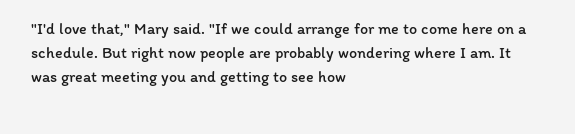"I'd love that," Mary said. "If we could arrange for me to come here on a schedule. But right now people are probably wondering where I am. It was great meeting you and getting to see how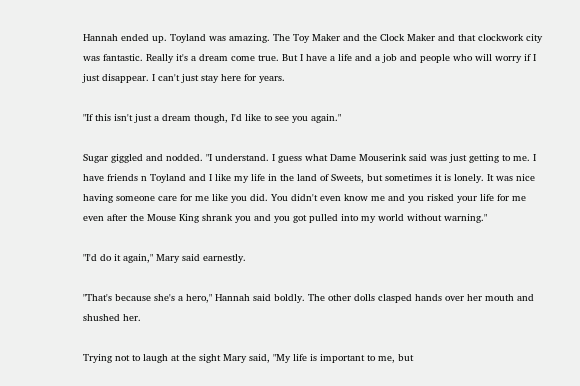Hannah ended up. Toyland was amazing. The Toy Maker and the Clock Maker and that clockwork city was fantastic. Really it's a dream come true. But I have a life and a job and people who will worry if I just disappear. I can't just stay here for years.

"If this isn't just a dream though, I'd like to see you again."

Sugar giggled and nodded. "I understand. I guess what Dame Mouserink said was just getting to me. I have friends n Toyland and I like my life in the land of Sweets, but sometimes it is lonely. It was nice having someone care for me like you did. You didn't even know me and you risked your life for me even after the Mouse King shrank you and you got pulled into my world without warning."

"I'd do it again," Mary said earnestly.

"That's because she's a hero," Hannah said boldly. The other dolls clasped hands over her mouth and shushed her.

Trying not to laugh at the sight Mary said, "My life is important to me, but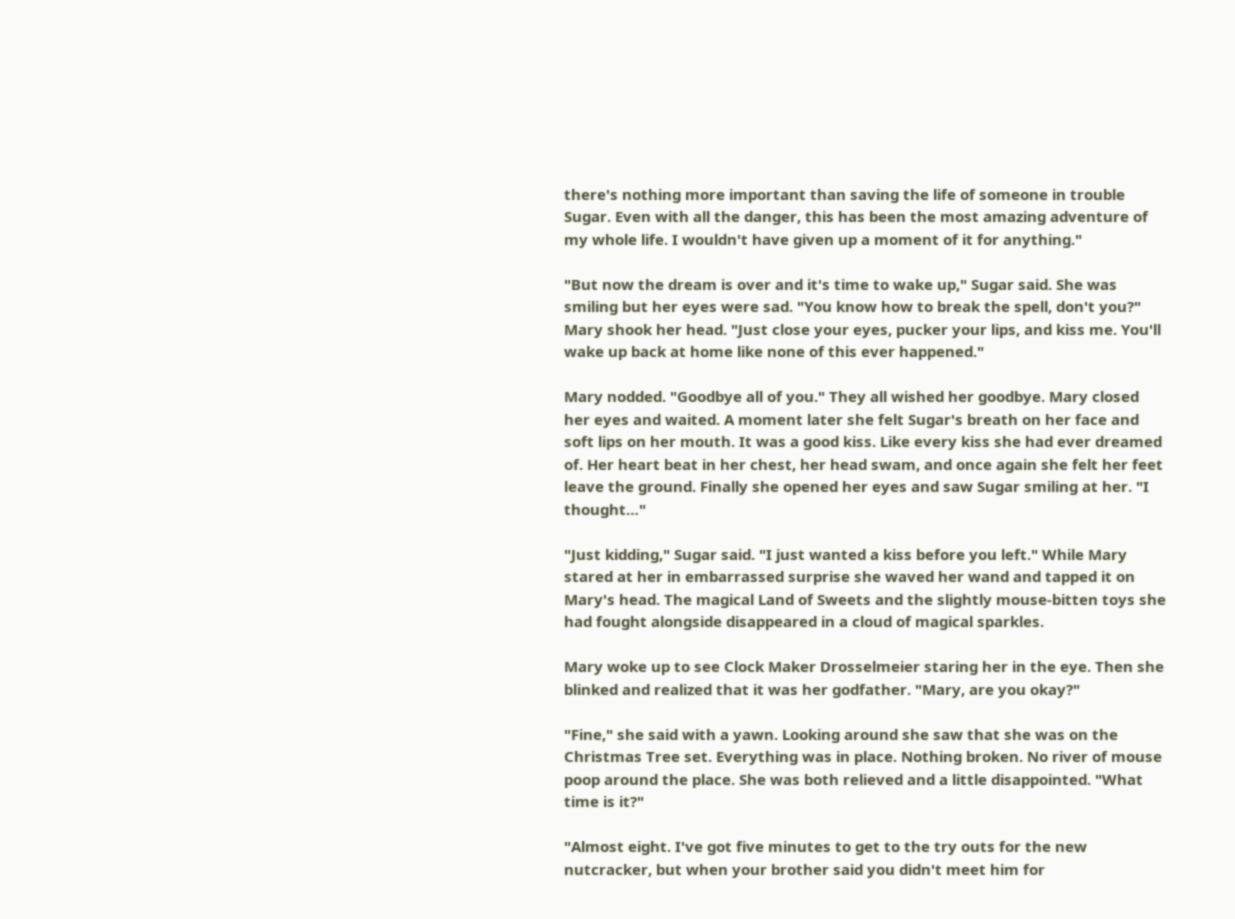there's nothing more important than saving the life of someone in trouble Sugar. Even with all the danger, this has been the most amazing adventure of my whole life. I wouldn't have given up a moment of it for anything."

"But now the dream is over and it's time to wake up," Sugar said. She was smiling but her eyes were sad. "You know how to break the spell, don't you?" Mary shook her head. "Just close your eyes, pucker your lips, and kiss me. You'll wake up back at home like none of this ever happened."

Mary nodded. "Goodbye all of you." They all wished her goodbye. Mary closed her eyes and waited. A moment later she felt Sugar's breath on her face and soft lips on her mouth. It was a good kiss. Like every kiss she had ever dreamed of. Her heart beat in her chest, her head swam, and once again she felt her feet leave the ground. Finally she opened her eyes and saw Sugar smiling at her. "I thought…"

"Just kidding," Sugar said. "I just wanted a kiss before you left." While Mary stared at her in embarrassed surprise she waved her wand and tapped it on Mary's head. The magical Land of Sweets and the slightly mouse-bitten toys she had fought alongside disappeared in a cloud of magical sparkles.

Mary woke up to see Clock Maker Drosselmeier staring her in the eye. Then she blinked and realized that it was her godfather. "Mary, are you okay?"

"Fine," she said with a yawn. Looking around she saw that she was on the Christmas Tree set. Everything was in place. Nothing broken. No river of mouse poop around the place. She was both relieved and a little disappointed. "What time is it?"

"Almost eight. I've got five minutes to get to the try outs for the new nutcracker, but when your brother said you didn't meet him for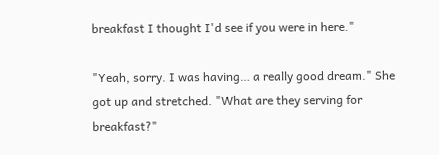breakfast I thought I'd see if you were in here."

"Yeah, sorry. I was having… a really good dream." She got up and stretched. "What are they serving for breakfast?"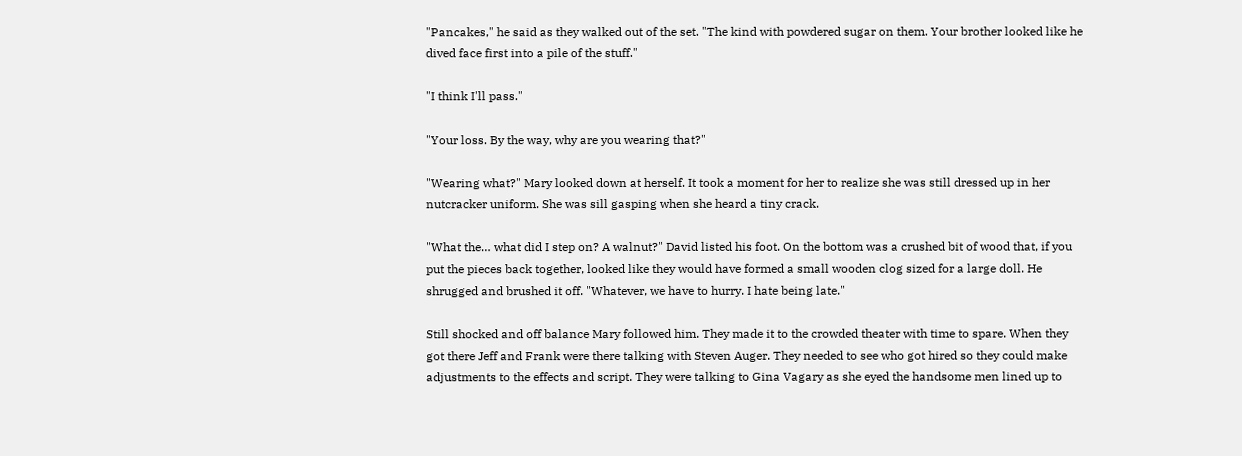"Pancakes," he said as they walked out of the set. "The kind with powdered sugar on them. Your brother looked like he dived face first into a pile of the stuff."

"I think I'll pass."

"Your loss. By the way, why are you wearing that?"

"Wearing what?" Mary looked down at herself. It took a moment for her to realize she was still dressed up in her nutcracker uniform. She was sill gasping when she heard a tiny crack.

"What the… what did I step on? A walnut?" David listed his foot. On the bottom was a crushed bit of wood that, if you put the pieces back together, looked like they would have formed a small wooden clog sized for a large doll. He shrugged and brushed it off. "Whatever, we have to hurry. I hate being late."

Still shocked and off balance Mary followed him. They made it to the crowded theater with time to spare. When they got there Jeff and Frank were there talking with Steven Auger. They needed to see who got hired so they could make adjustments to the effects and script. They were talking to Gina Vagary as she eyed the handsome men lined up to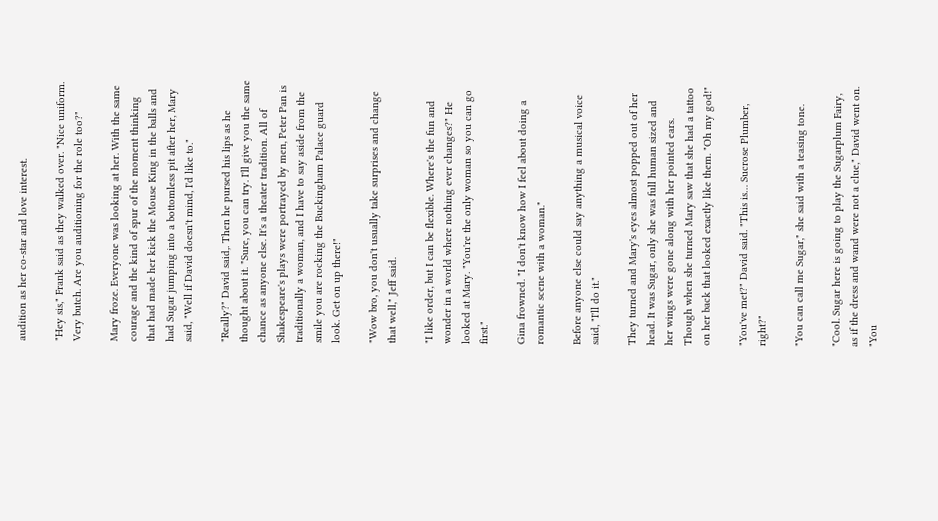audition as her co-star and love interest.

"Hey sis," Frank said as they walked over. "Nice uniform. Very butch. Are you auditioning for the role too?"

Mary froze. Everyone was looking at her. With the same courage and the kind of spur of the moment thinking that had made her kick the Mouse King in the balls and had Sugar jumping into a bottomless pit after her, Mary said, "Well if David doesn't mind, I'd like to."

"Really?" David said,. Then he pursed his lips as he thought about it. "Sure, you can try. I'll give you the same chance as anyone else. It's a theater tradition. All of Shakespeare's plays were portrayed by men, Peter Pan is traditionally a woman, and I have to say aside from the smile you are rocking the Buckingham Palace guard look. Get on up there!"

"Wow bro, you don't usually take surprises and change that well," Jeff said.

"I like order, but I can be flexible. Where's the fun and wonder in a world where nothing ever changes?" He looked at Mary. "You're the only woman so you can go first."

Gina frowned. "I don't know how I feel about doing a romantic scene with a woman."

Before anyone else could say anything a musical voice said, "I'll do it."

They turned and Mary's eyes almost popped out of her head. It was Sugar, only she was full human sized and her wings were gone along with her pointed ears. Though when she turned Mary saw that she had a tattoo on her back that looked exactly like them. "Oh my god!"

"You've met?" David said. "This is… Sucrose Plumber, right?"

"You can call me Sugar," she said with a teasing tone.

"Cool. Sugar here is going to play the Sugarplum Fairy, as if the dress and wand were not a clue," David went on. "You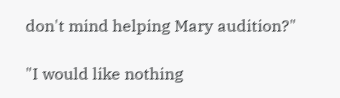don't mind helping Mary audition?"

"I would like nothing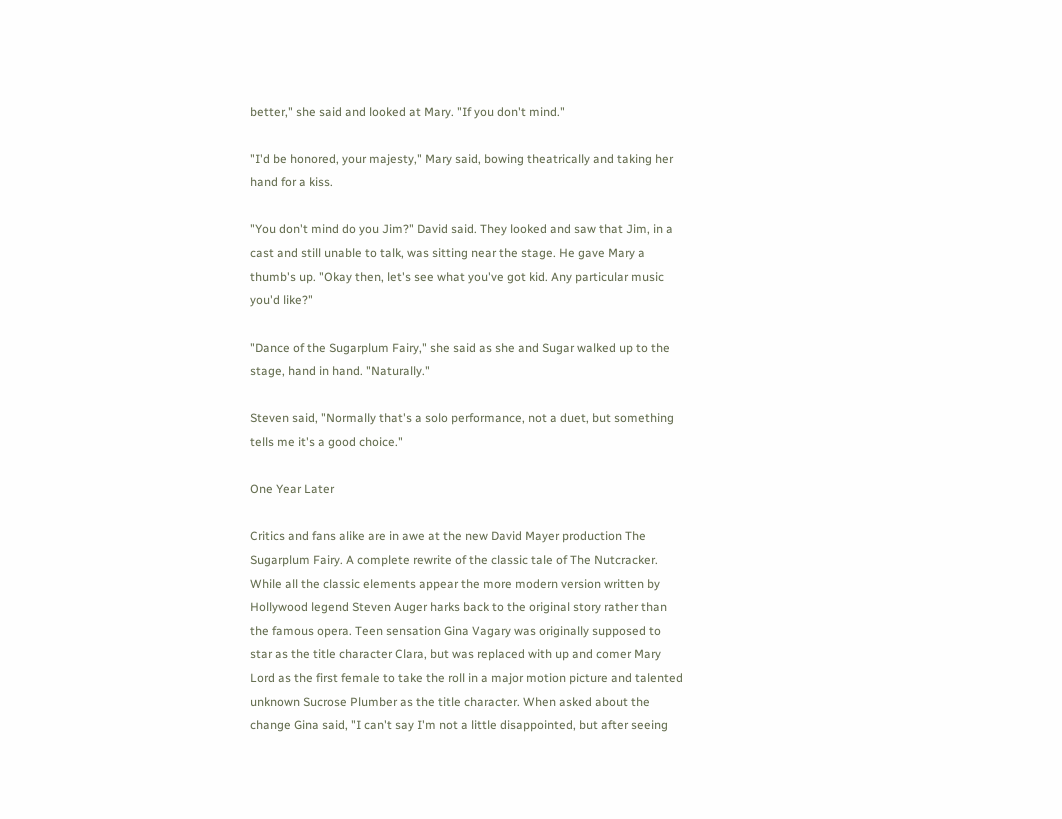better," she said and looked at Mary. "If you don't mind."

"I'd be honored, your majesty," Mary said, bowing theatrically and taking her hand for a kiss.

"You don't mind do you Jim?" David said. They looked and saw that Jim, in a cast and still unable to talk, was sitting near the stage. He gave Mary a thumb's up. "Okay then, let's see what you've got kid. Any particular music you'd like?"

"Dance of the Sugarplum Fairy," she said as she and Sugar walked up to the stage, hand in hand. "Naturally."

Steven said, "Normally that's a solo performance, not a duet, but something tells me it's a good choice."

One Year Later

Critics and fans alike are in awe at the new David Mayer production The Sugarplum Fairy. A complete rewrite of the classic tale of The Nutcracker. While all the classic elements appear the more modern version written by Hollywood legend Steven Auger harks back to the original story rather than the famous opera. Teen sensation Gina Vagary was originally supposed to star as the title character Clara, but was replaced with up and comer Mary Lord as the first female to take the roll in a major motion picture and talented unknown Sucrose Plumber as the title character. When asked about the change Gina said, "I can't say I'm not a little disappointed, but after seeing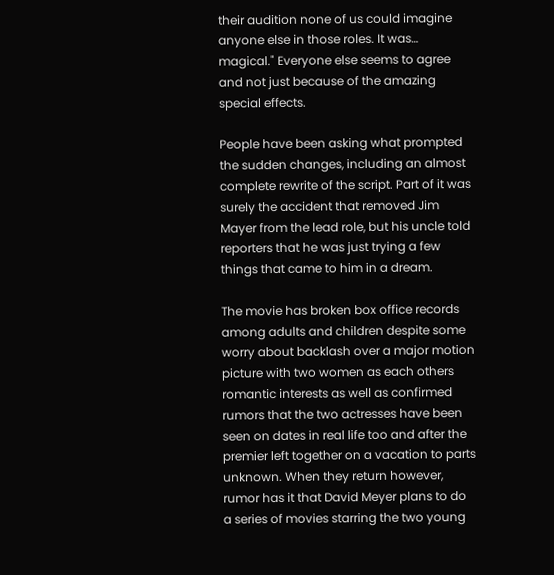their audition none of us could imagine anyone else in those roles. It was… magical." Everyone else seems to agree and not just because of the amazing special effects.

People have been asking what prompted the sudden changes, including an almost complete rewrite of the script. Part of it was surely the accident that removed Jim Mayer from the lead role, but his uncle told reporters that he was just trying a few things that came to him in a dream.

The movie has broken box office records among adults and children despite some worry about backlash over a major motion picture with two women as each others romantic interests as well as confirmed rumors that the two actresses have been seen on dates in real life too and after the premier left together on a vacation to parts unknown. When they return however, rumor has it that David Meyer plans to do a series of movies starring the two young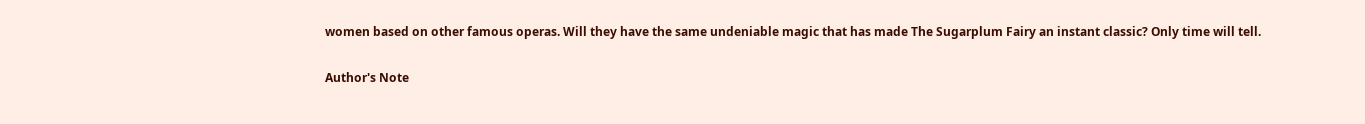women based on other famous operas. Will they have the same undeniable magic that has made The Sugarplum Fairy an instant classic? Only time will tell.

Author's Note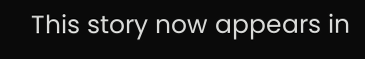This story now appears in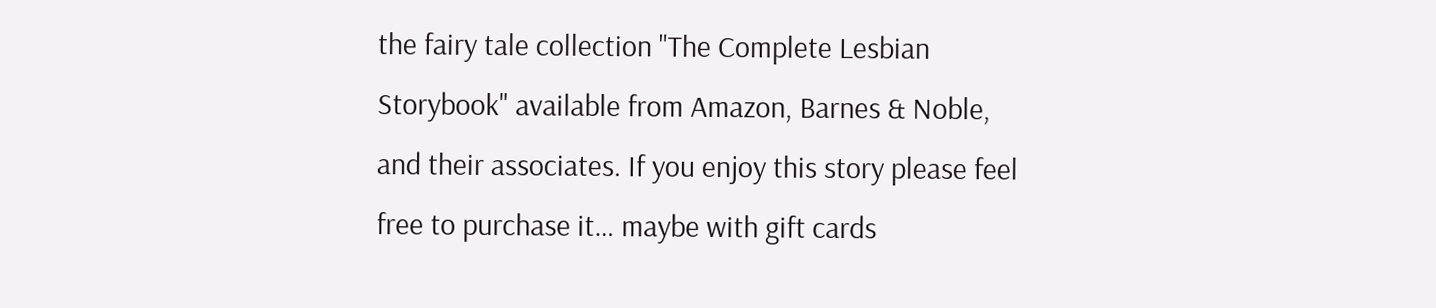the fairy tale collection "The Complete Lesbian Storybook" available from Amazon, Barnes & Noble, and their associates. If you enjoy this story please feel free to purchase it… maybe with gift cards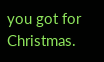you got for Christmas.